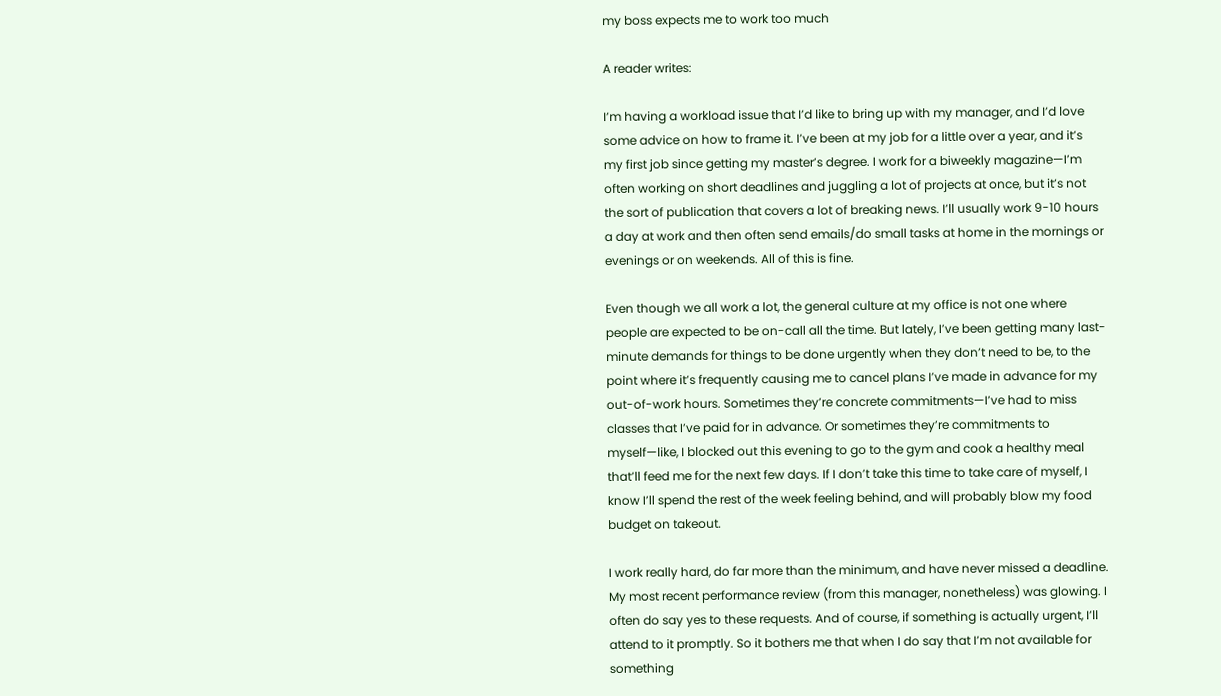my boss expects me to work too much

A reader writes:

I’m having a workload issue that I’d like to bring up with my manager, and I’d love some advice on how to frame it. I’ve been at my job for a little over a year, and it’s my first job since getting my master’s degree. I work for a biweekly magazine—I’m often working on short deadlines and juggling a lot of projects at once, but it’s not the sort of publication that covers a lot of breaking news. I’ll usually work 9-10 hours a day at work and then often send emails/do small tasks at home in the mornings or evenings or on weekends. All of this is fine.

Even though we all work a lot, the general culture at my office is not one where people are expected to be on-call all the time. But lately, I’ve been getting many last-minute demands for things to be done urgently when they don’t need to be, to the point where it’s frequently causing me to cancel plans I’ve made in advance for my out-of-work hours. Sometimes they’re concrete commitments—I’ve had to miss classes that I’ve paid for in advance. Or sometimes they’re commitments to myself—like, I blocked out this evening to go to the gym and cook a healthy meal that’ll feed me for the next few days. If I don’t take this time to take care of myself, I know I’ll spend the rest of the week feeling behind, and will probably blow my food budget on takeout.

I work really hard, do far more than the minimum, and have never missed a deadline. My most recent performance review (from this manager, nonetheless) was glowing. I often do say yes to these requests. And of course, if something is actually urgent, I’ll attend to it promptly. So it bothers me that when I do say that I’m not available for something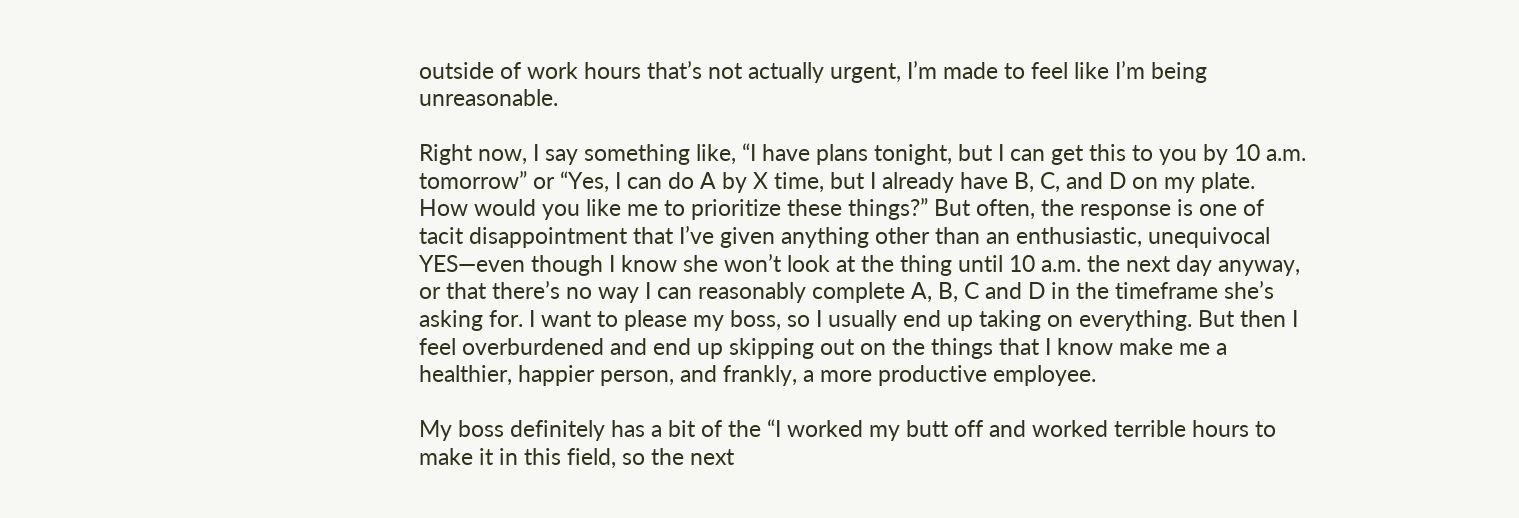outside of work hours that’s not actually urgent, I’m made to feel like I’m being unreasonable.

Right now, I say something like, “I have plans tonight, but I can get this to you by 10 a.m. tomorrow” or “Yes, I can do A by X time, but I already have B, C, and D on my plate. How would you like me to prioritize these things?” But often, the response is one of tacit disappointment that I’ve given anything other than an enthusiastic, unequivocal YES—even though I know she won’t look at the thing until 10 a.m. the next day anyway, or that there’s no way I can reasonably complete A, B, C and D in the timeframe she’s asking for. I want to please my boss, so I usually end up taking on everything. But then I feel overburdened and end up skipping out on the things that I know make me a healthier, happier person, and frankly, a more productive employee.

My boss definitely has a bit of the “I worked my butt off and worked terrible hours to make it in this field, so the next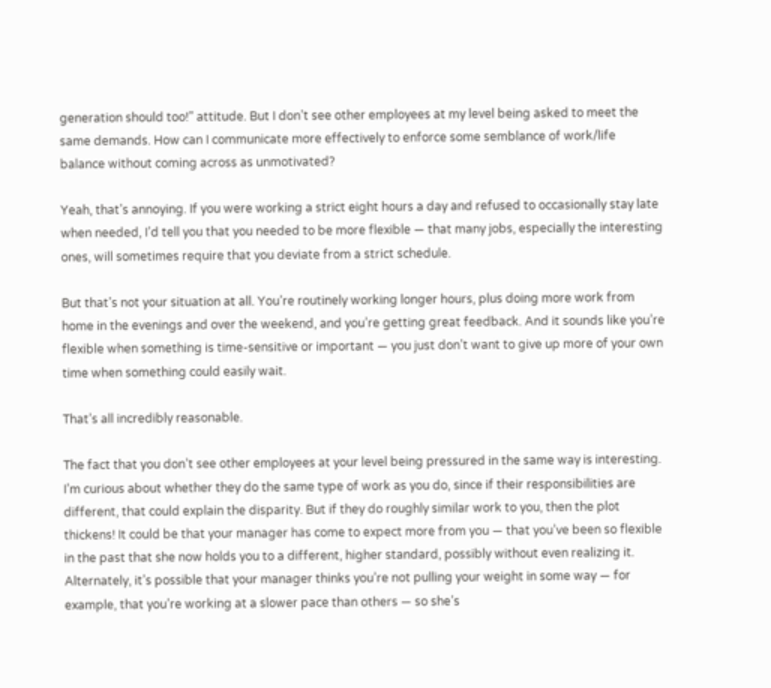generation should too!” attitude. But I don’t see other employees at my level being asked to meet the same demands. How can I communicate more effectively to enforce some semblance of work/life balance without coming across as unmotivated?

Yeah, that’s annoying. If you were working a strict eight hours a day and refused to occasionally stay late when needed, I’d tell you that you needed to be more flexible — that many jobs, especially the interesting ones, will sometimes require that you deviate from a strict schedule.

But that’s not your situation at all. You’re routinely working longer hours, plus doing more work from home in the evenings and over the weekend, and you’re getting great feedback. And it sounds like you’re flexible when something is time-sensitive or important — you just don’t want to give up more of your own time when something could easily wait.

That’s all incredibly reasonable.

The fact that you don’t see other employees at your level being pressured in the same way is interesting. I’m curious about whether they do the same type of work as you do, since if their responsibilities are different, that could explain the disparity. But if they do roughly similar work to you, then the plot thickens! It could be that your manager has come to expect more from you — that you’ve been so flexible in the past that she now holds you to a different, higher standard, possibly without even realizing it. Alternately, it’s possible that your manager thinks you’re not pulling your weight in some way — for example, that you’re working at a slower pace than others — so she’s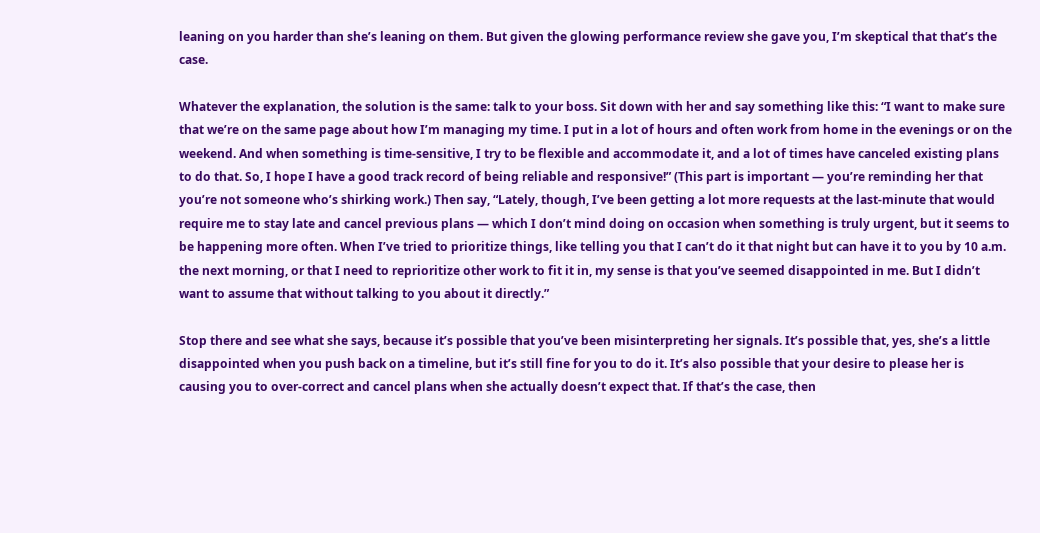leaning on you harder than she’s leaning on them. But given the glowing performance review she gave you, I’m skeptical that that’s the case.

Whatever the explanation, the solution is the same: talk to your boss. Sit down with her and say something like this: “I want to make sure that we’re on the same page about how I’m managing my time. I put in a lot of hours and often work from home in the evenings or on the weekend. And when something is time-sensitive, I try to be flexible and accommodate it, and a lot of times have canceled existing plans to do that. So, I hope I have a good track record of being reliable and responsive!” (This part is important — you’re reminding her that you’re not someone who’s shirking work.) Then say, “Lately, though, I’ve been getting a lot more requests at the last-minute that would require me to stay late and cancel previous plans — which I don’t mind doing on occasion when something is truly urgent, but it seems to be happening more often. When I’ve tried to prioritize things, like telling you that I can’t do it that night but can have it to you by 10 a.m. the next morning, or that I need to reprioritize other work to fit it in, my sense is that you’ve seemed disappointed in me. But I didn’t want to assume that without talking to you about it directly.”

Stop there and see what she says, because it’s possible that you’ve been misinterpreting her signals. It’s possible that, yes, she’s a little disappointed when you push back on a timeline, but it’s still fine for you to do it. It’s also possible that your desire to please her is causing you to over-correct and cancel plans when she actually doesn’t expect that. If that’s the case, then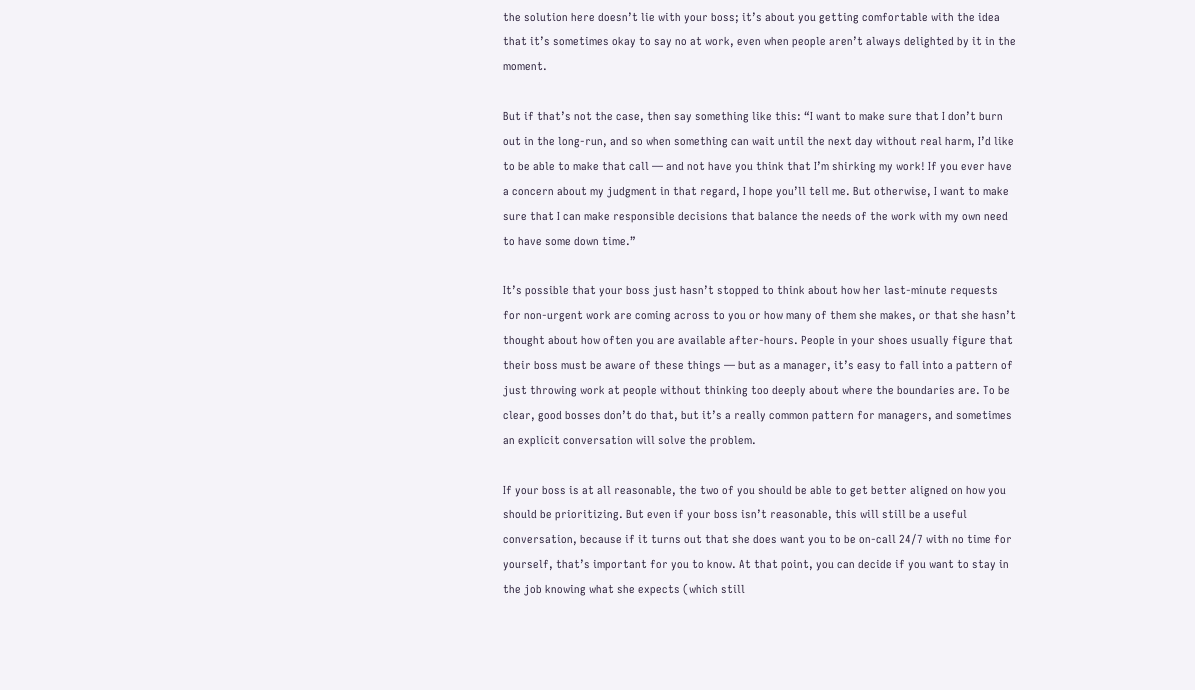the solution here doesn’t lie with your boss; it’s about you getting comfortable with the idea that it’s sometimes okay to say no at work, even when people aren’t always delighted by it in the moment.

But if that’s not the case, then say something like this: “I want to make sure that I don’t burn out in the long-run, and so when something can wait until the next day without real harm, I’d like to be able to make that call — and not have you think that I’m shirking my work! If you ever have a concern about my judgment in that regard, I hope you’ll tell me. But otherwise, I want to make sure that I can make responsible decisions that balance the needs of the work with my own need to have some down time.”

It’s possible that your boss just hasn’t stopped to think about how her last-minute requests for non-urgent work are coming across to you or how many of them she makes, or that she hasn’t thought about how often you are available after-hours. People in your shoes usually figure that their boss must be aware of these things — but as a manager, it’s easy to fall into a pattern of just throwing work at people without thinking too deeply about where the boundaries are. To be clear, good bosses don’t do that, but it’s a really common pattern for managers, and sometimes an explicit conversation will solve the problem.

If your boss is at all reasonable, the two of you should be able to get better aligned on how you should be prioritizing. But even if your boss isn’t reasonable, this will still be a useful conversation, because if it turns out that she does want you to be on-call 24/7 with no time for yourself, that’s important for you to know. At that point, you can decide if you want to stay in the job knowing what she expects (which still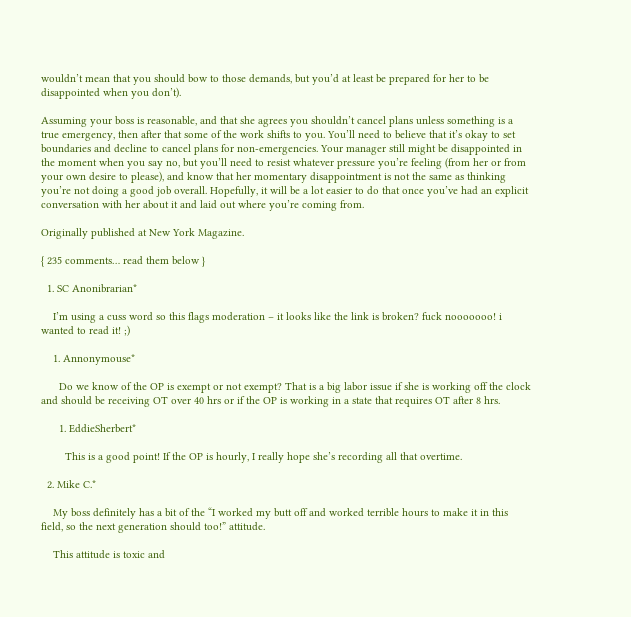wouldn’t mean that you should bow to those demands, but you’d at least be prepared for her to be disappointed when you don’t).

Assuming your boss is reasonable, and that she agrees you shouldn’t cancel plans unless something is a true emergency, then after that some of the work shifts to you. You’ll need to believe that it’s okay to set boundaries and decline to cancel plans for non-emergencies. Your manager still might be disappointed in the moment when you say no, but you’ll need to resist whatever pressure you’re feeling (from her or from your own desire to please), and know that her momentary disappointment is not the same as thinking you’re not doing a good job overall. Hopefully, it will be a lot easier to do that once you’ve had an explicit conversation with her about it and laid out where you’re coming from.

Originally published at New York Magazine.

{ 235 comments… read them below }

  1. SC Anonibrarian*

    I’m using a cuss word so this flags moderation – it looks like the link is broken? fuck nooooooo! i wanted to read it! ;)

    1. Annonymouse*

      Do we know of the OP is exempt or not exempt? That is a big labor issue if she is working off the clock and should be receiving OT over 40 hrs or if the OP is working in a state that requires OT after 8 hrs.

      1. EddieSherbert*

        This is a good point! If the OP is hourly, I really hope she’s recording all that overtime.

  2. Mike C.*

    My boss definitely has a bit of the “I worked my butt off and worked terrible hours to make it in this field, so the next generation should too!” attitude.

    This attitude is toxic and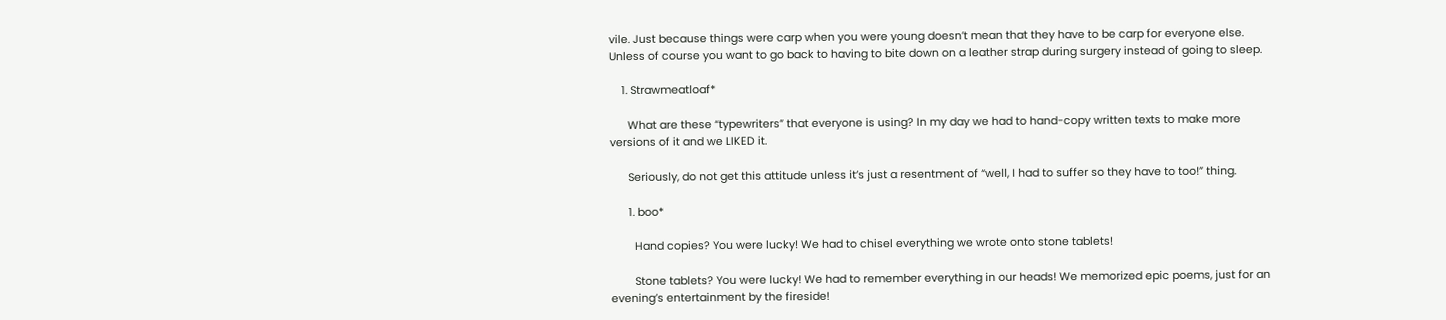vile. Just because things were carp when you were young doesn’t mean that they have to be carp for everyone else. Unless of course you want to go back to having to bite down on a leather strap during surgery instead of going to sleep.

    1. Strawmeatloaf*

      What are these “typewriters” that everyone is using? In my day we had to hand-copy written texts to make more versions of it and we LIKED it.

      Seriously, do not get this attitude unless it’s just a resentment of “well, I had to suffer so they have to too!” thing.

      1. boo*

        Hand copies? You were lucky! We had to chisel everything we wrote onto stone tablets!

        Stone tablets? You were lucky! We had to remember everything in our heads! We memorized epic poems, just for an evening’s entertainment by the fireside!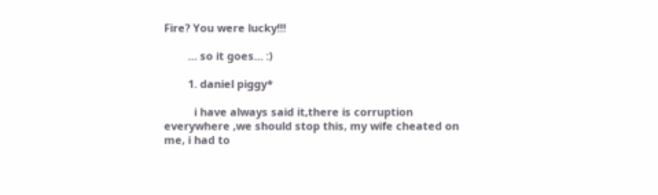Fire? You were lucky!!!

        … so it goes… :)

        1. daniel piggy*

          i have always said it,there is corruption everywhere ,we should stop this, my wife cheated on me, i had to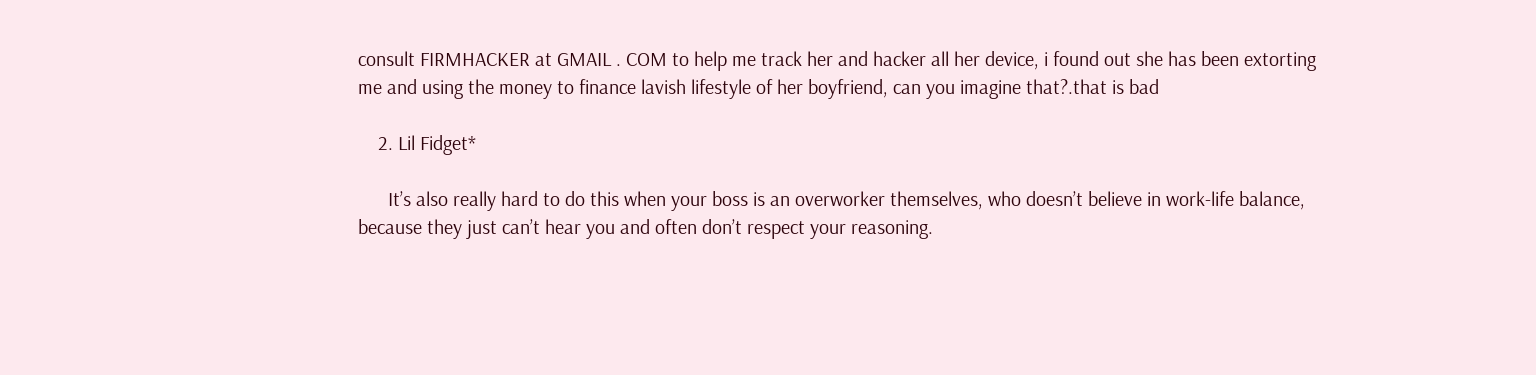consult FIRMHACKER at GMAIL . COM to help me track her and hacker all her device, i found out she has been extorting me and using the money to finance lavish lifestyle of her boyfriend, can you imagine that?.that is bad

    2. Lil Fidget*

      It’s also really hard to do this when your boss is an overworker themselves, who doesn’t believe in work-life balance, because they just can’t hear you and often don’t respect your reasoning.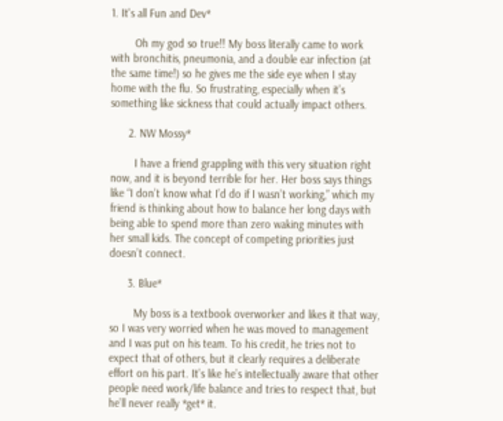1. It's all Fun and Dev*

        Oh my god so true!! My boss literally came to work with bronchitis, pneumonia, and a double ear infection (at the same time!) so he gives me the side eye when I stay home with the flu. So frustrating, especially when it’s something like sickness that could actually impact others.

      2. NW Mossy*

        I have a friend grappling with this very situation right now, and it is beyond terrible for her. Her boss says things like “I don’t know what I’d do if I wasn’t working,” which my friend is thinking about how to balance her long days with being able to spend more than zero waking minutes with her small kids. The concept of competing priorities just doesn’t connect.

      3. Blue*

        My boss is a textbook overworker and likes it that way, so I was very worried when he was moved to management and I was put on his team. To his credit, he tries not to expect that of others, but it clearly requires a deliberate effort on his part. It’s like he’s intellectually aware that other people need work/life balance and tries to respect that, but he’ll never really *get* it.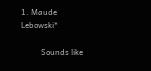1. Maude Lebowski*

          Sounds like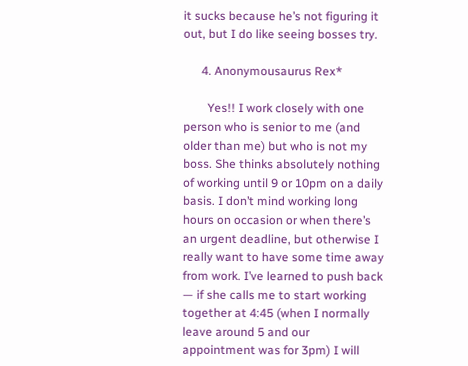it sucks because he’s not figuring it out, but I do like seeing bosses try.

      4. Anonymousaurus Rex*

        Yes!! I work closely with one person who is senior to me (and older than me) but who is not my boss. She thinks absolutely nothing of working until 9 or 10pm on a daily basis. I don’t mind working long hours on occasion or when there’s an urgent deadline, but otherwise I really want to have some time away from work. I’ve learned to push back — if she calls me to start working together at 4:45 (when I normally leave around 5 and our appointment was for 3pm) I will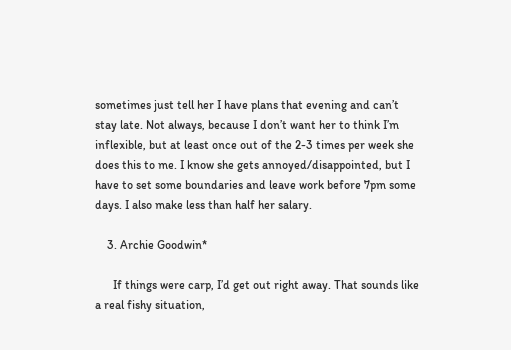sometimes just tell her I have plans that evening and can’t stay late. Not always, because I don’t want her to think I’m inflexible, but at least once out of the 2-3 times per week she does this to me. I know she gets annoyed/disappointed, but I have to set some boundaries and leave work before 7pm some days. I also make less than half her salary.

    3. Archie Goodwin*

      If things were carp, I’d get out right away. That sounds like a real fishy situation,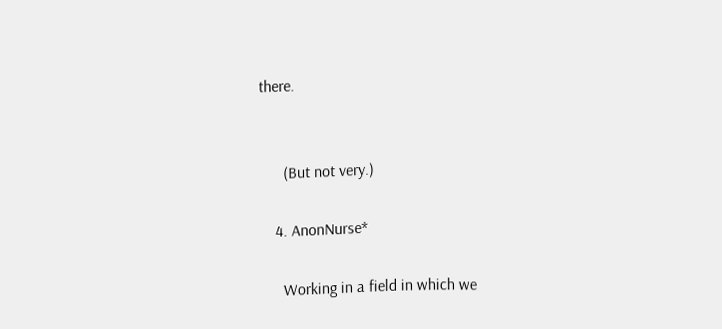there.


      (But not very.)

    4. AnonNurse*

      Working in a field in which we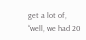get a lot of, “well, we had 20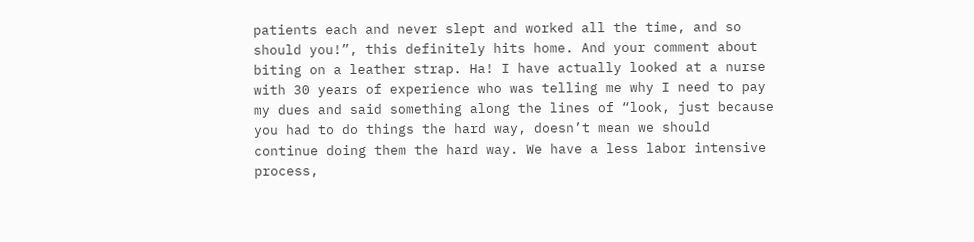patients each and never slept and worked all the time, and so should you!”, this definitely hits home. And your comment about biting on a leather strap. Ha! I have actually looked at a nurse with 30 years of experience who was telling me why I need to pay my dues and said something along the lines of “look, just because you had to do things the hard way, doesn’t mean we should continue doing them the hard way. We have a less labor intensive process,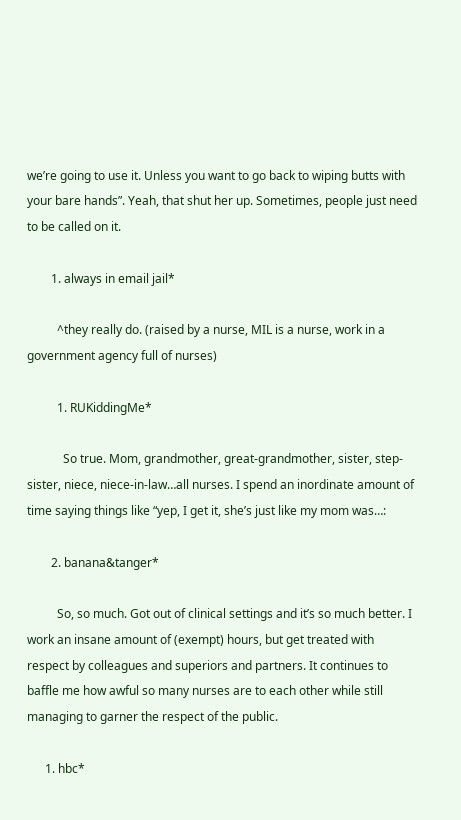we’re going to use it. Unless you want to go back to wiping butts with your bare hands”. Yeah, that shut her up. Sometimes, people just need to be called on it.

        1. always in email jail*

          ^they really do. (raised by a nurse, MIL is a nurse, work in a government agency full of nurses)

          1. RUKiddingMe*

            So true. Mom, grandmother, great-grandmother, sister, step-sister, niece, niece-in-law…all nurses. I spend an inordinate amount of time saying things like “yep, I get it, she’s just like my mom was…:

        2. banana&tanger*

          So, so much. Got out of clinical settings and it’s so much better. I work an insane amount of (exempt) hours, but get treated with respect by colleagues and superiors and partners. It continues to baffle me how awful so many nurses are to each other while still managing to garner the respect of the public.

      1. hbc*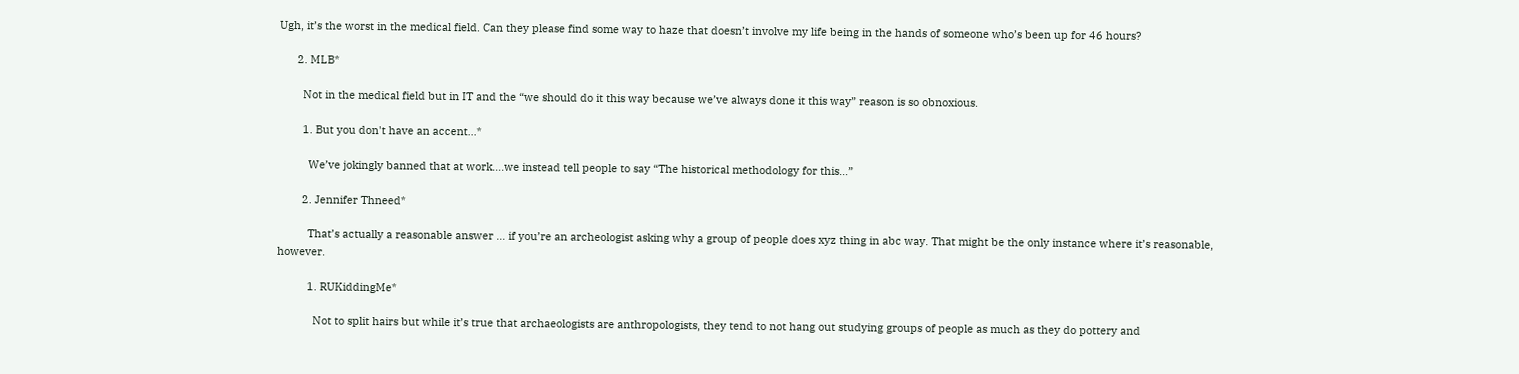Ugh, it’s the worst in the medical field. Can they please find some way to haze that doesn’t involve my life being in the hands of someone who’s been up for 46 hours?

      2. MLB*

        Not in the medical field but in IT and the “we should do it this way because we’ve always done it this way” reason is so obnoxious.

        1. But you don't have an accent...*

          We’ve jokingly banned that at work….we instead tell people to say “The historical methodology for this…”

        2. Jennifer Thneed*

          That’s actually a reasonable answer … if you’re an archeologist asking why a group of people does xyz thing in abc way. That might be the only instance where it’s reasonable, however.

          1. RUKiddingMe*

            Not to split hairs but while it’s true that archaeologists are anthropologists, they tend to not hang out studying groups of people as much as they do pottery and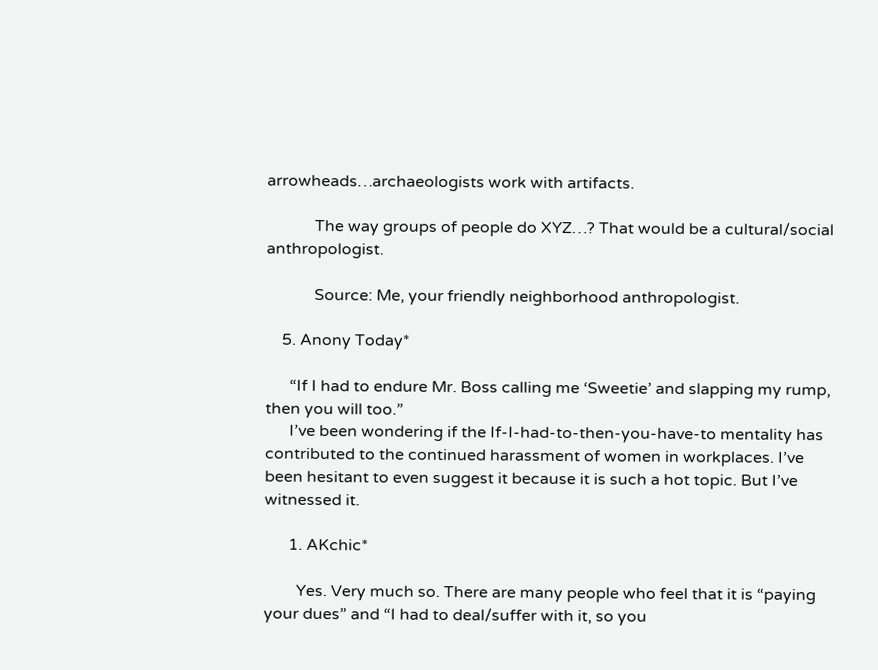arrowheads…archaeologists work with artifacts.

            The way groups of people do XYZ…? That would be a cultural/social anthropologist.

            Source: Me, your friendly neighborhood anthropologist.

    5. Anony Today*

      “If I had to endure Mr. Boss calling me ‘Sweetie’ and slapping my rump, then you will too.”
      I’ve been wondering if the If-I-had-to-then-you-have-to mentality has contributed to the continued harassment of women in workplaces. I’ve been hesitant to even suggest it because it is such a hot topic. But I’ve witnessed it.

      1. AKchic*

        Yes. Very much so. There are many people who feel that it is “paying your dues” and “I had to deal/suffer with it, so you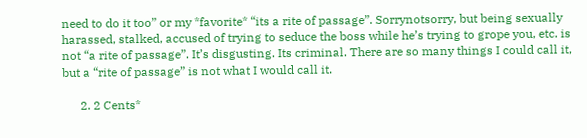need to do it too” or my *favorite* “its a rite of passage”. Sorrynotsorry, but being sexually harassed, stalked, accused of trying to seduce the boss while he’s trying to grope you, etc. is not “a rite of passage”. It’s disgusting. Its criminal. There are so many things I could call it, but a “rite of passage” is not what I would call it.

      2. 2 Cents*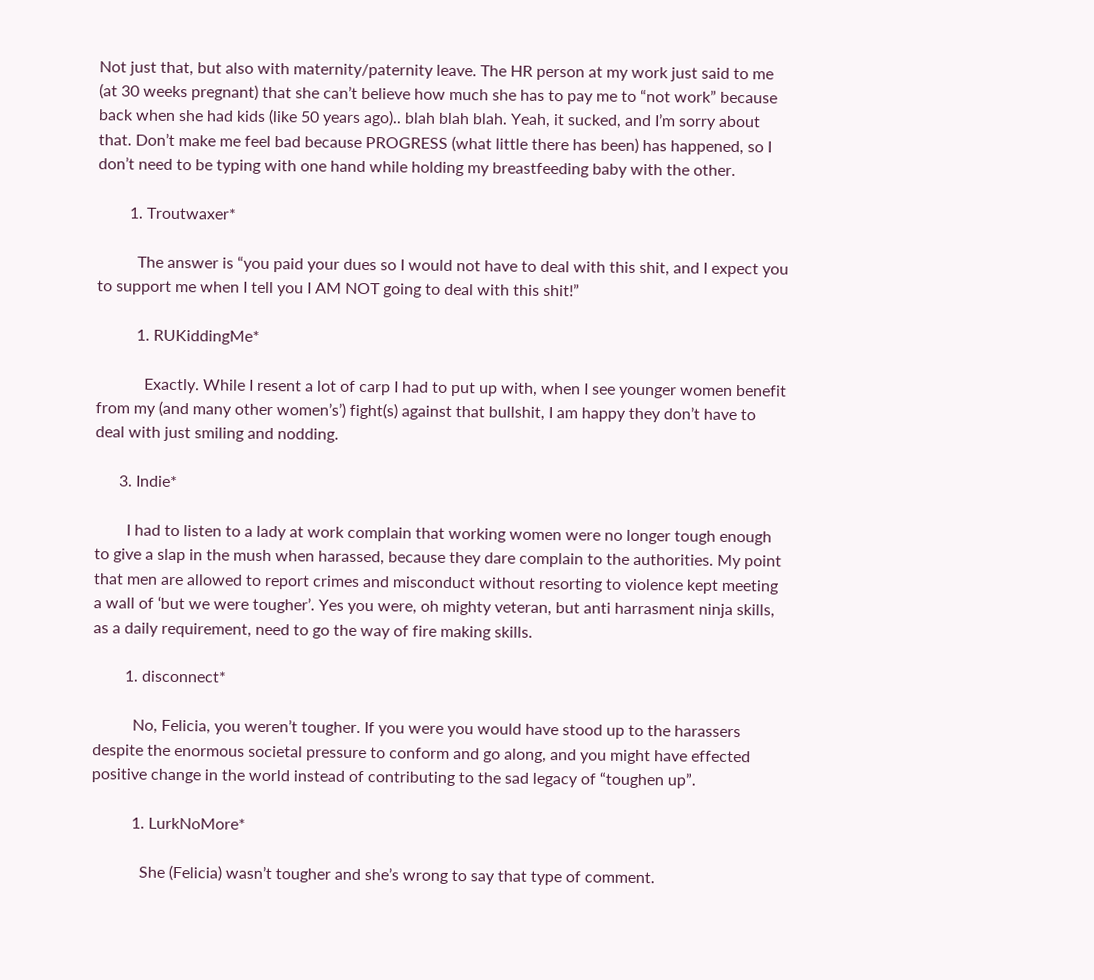Not just that, but also with maternity/paternity leave. The HR person at my work just said to me (at 30 weeks pregnant) that she can’t believe how much she has to pay me to “not work” because back when she had kids (like 50 years ago).. blah blah blah. Yeah, it sucked, and I’m sorry about that. Don’t make me feel bad because PROGRESS (what little there has been) has happened, so I don’t need to be typing with one hand while holding my breastfeeding baby with the other.

        1. Troutwaxer*

          The answer is “you paid your dues so I would not have to deal with this shit, and I expect you to support me when I tell you I AM NOT going to deal with this shit!”

          1. RUKiddingMe*

            Exactly. While I resent a lot of carp I had to put up with, when I see younger women benefit from my (and many other women’s’) fight(s) against that bullshit, I am happy they don’t have to deal with just smiling and nodding.

      3. Indie*

        I had to listen to a lady at work complain that working women were no longer tough enough to give a slap in the mush when harassed, because they dare complain to the authorities. My point that men are allowed to report crimes and misconduct without resorting to violence kept meeting a wall of ‘but we were tougher’. Yes you were, oh mighty veteran, but anti harrasment ninja skills, as a daily requirement, need to go the way of fire making skills.

        1. disconnect*

          No, Felicia, you weren’t tougher. If you were you would have stood up to the harassers despite the enormous societal pressure to conform and go along, and you might have effected positive change in the world instead of contributing to the sad legacy of “toughen up”.

          1. LurkNoMore*

            She (Felicia) wasn’t tougher and she’s wrong to say that type of comment.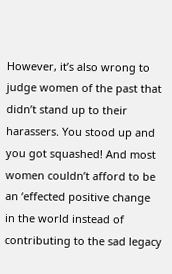However, it’s also wrong to judge women of the past that didn’t stand up to their harassers. You stood up and you got squashed! And most women couldn’t afford to be an ‘effected positive change in the world instead of contributing to the sad legacy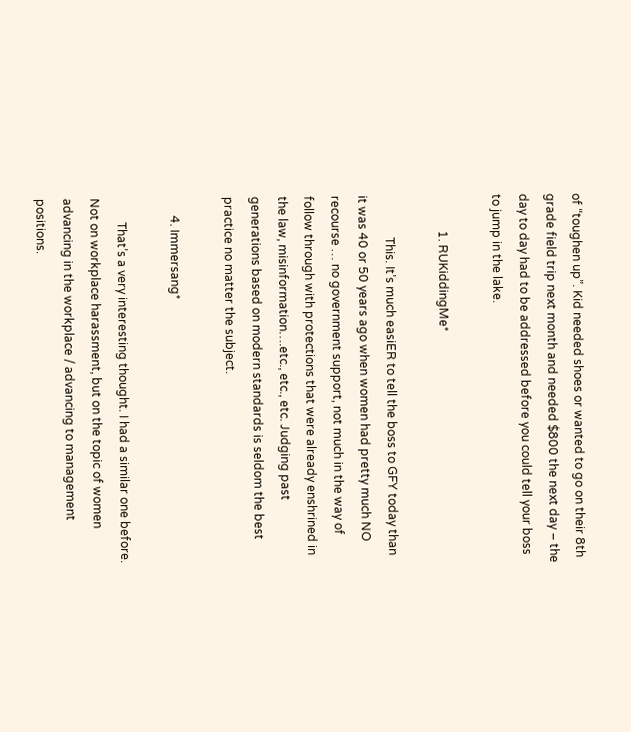of “toughen up”. Kid needed shoes or wanted to go on their 8th grade field trip next month and needed $800 the next day – the day to day had to be addressed before you could tell your boss to jump in the lake.

            1. RUKiddingMe*

              This. It’s much easiER to tell the boss to GFY today than it was 40 or 50 years ago when women had pretty much NO recourse … no government support, not much in the way of follow through with protections that were already enshrined in the law, misinformation….etc., etc., etc. Judging past generations based on modern standards is seldom the best practice no matter the subject.

      4. Immersang*

        That’s a very interesting thought. I had a similar one before. Not on workplace harassment, but on the topic of women advancing in the workplace / advancing to management positions.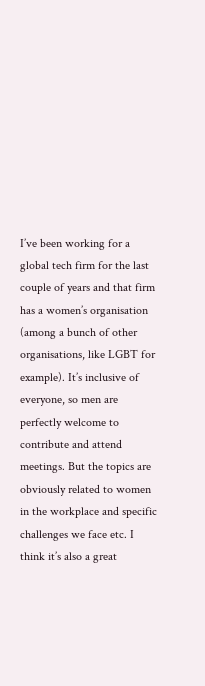I’ve been working for a global tech firm for the last couple of years and that firm has a women’s organisation (among a bunch of other organisations, like LGBT for example). It’s inclusive of everyone, so men are perfectly welcome to contribute and attend meetings. But the topics are obviously related to women in the workplace and specific challenges we face etc. I think it’s also a great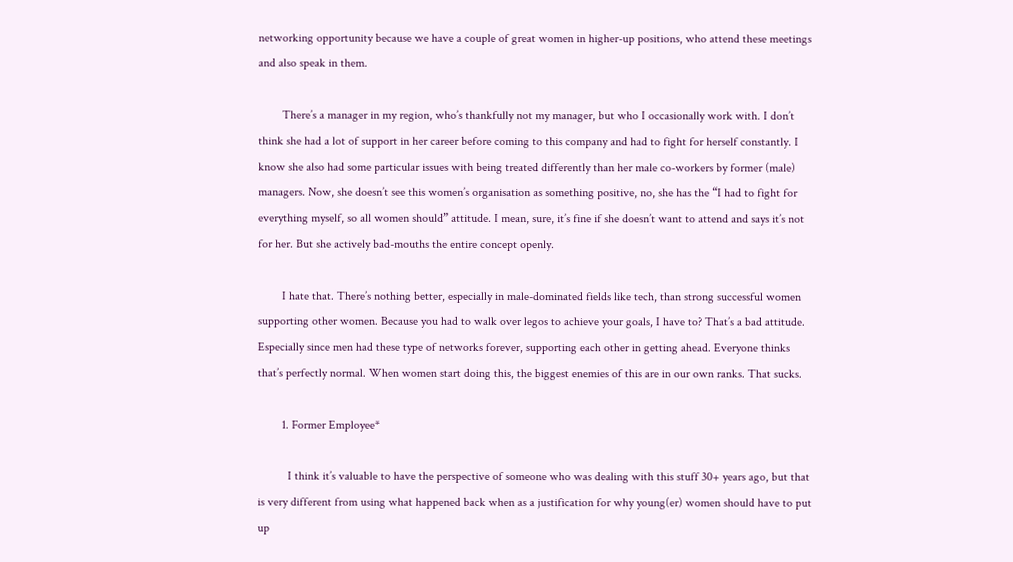networking opportunity because we have a couple of great women in higher-up positions, who attend these meetings and also speak in them.

        There’s a manager in my region, who’s thankfully not my manager, but who I occasionally work with. I don’t think she had a lot of support in her career before coming to this company and had to fight for herself constantly. I know she also had some particular issues with being treated differently than her male co-workers by former (male) managers. Now, she doesn’t see this women’s organisation as something positive, no, she has the “I had to fight for everything myself, so all women should” attitude. I mean, sure, it’s fine if she doesn’t want to attend and says it’s not for her. But she actively bad-mouths the entire concept openly.

        I hate that. There’s nothing better, especially in male-dominated fields like tech, than strong successful women supporting other women. Because you had to walk over legos to achieve your goals, I have to? That’s a bad attitude. Especially since men had these type of networks forever, supporting each other in getting ahead. Everyone thinks that’s perfectly normal. When women start doing this, the biggest enemies of this are in our own ranks. That sucks.

        1. Former Employee*

          I think it’s valuable to have the perspective of someone who was dealing with this stuff 30+ years ago, but that is very different from using what happened back when as a justification for why young(er) women should have to put up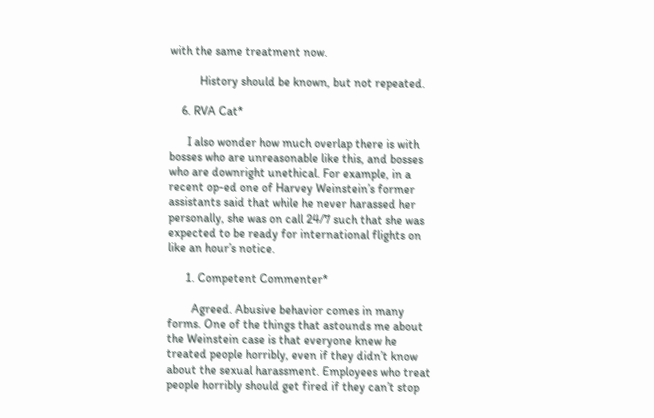with the same treatment now.

          History should be known, but not repeated.

    6. RVA Cat*

      I also wonder how much overlap there is with bosses who are unreasonable like this, and bosses who are downright unethical. For example, in a recent op-ed one of Harvey Weinstein’s former assistants said that while he never harassed her personally, she was on call 24/7 such that she was expected to be ready for international flights on like an hour’s notice.

      1. Competent Commenter*

        Agreed. Abusive behavior comes in many forms. One of the things that astounds me about the Weinstein case is that everyone knew he treated people horribly, even if they didn’t know about the sexual harassment. Employees who treat people horribly should get fired if they can’t stop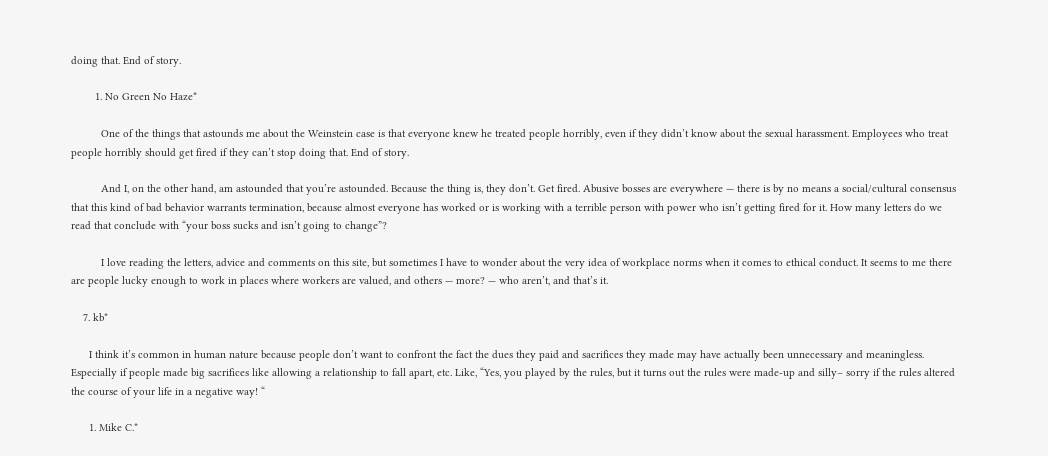doing that. End of story.

        1. No Green No Haze*

          One of the things that astounds me about the Weinstein case is that everyone knew he treated people horribly, even if they didn’t know about the sexual harassment. Employees who treat people horribly should get fired if they can’t stop doing that. End of story.

          And I, on the other hand, am astounded that you’re astounded. Because the thing is, they don’t. Get fired. Abusive bosses are everywhere — there is by no means a social/cultural consensus that this kind of bad behavior warrants termination, because almost everyone has worked or is working with a terrible person with power who isn’t getting fired for it. How many letters do we read that conclude with “your boss sucks and isn’t going to change”?

          I love reading the letters, advice and comments on this site, but sometimes I have to wonder about the very idea of workplace norms when it comes to ethical conduct. It seems to me there are people lucky enough to work in places where workers are valued, and others — more? — who aren’t, and that’s it.

    7. kb*

      I think it’s common in human nature because people don’t want to confront the fact the dues they paid and sacrifices they made may have actually been unnecessary and meaningless. Especially if people made big sacrifices like allowing a relationship to fall apart, etc. Like, “Yes, you played by the rules, but it turns out the rules were made-up and silly– sorry if the rules altered the course of your life in a negative way! “

      1. Mike C.*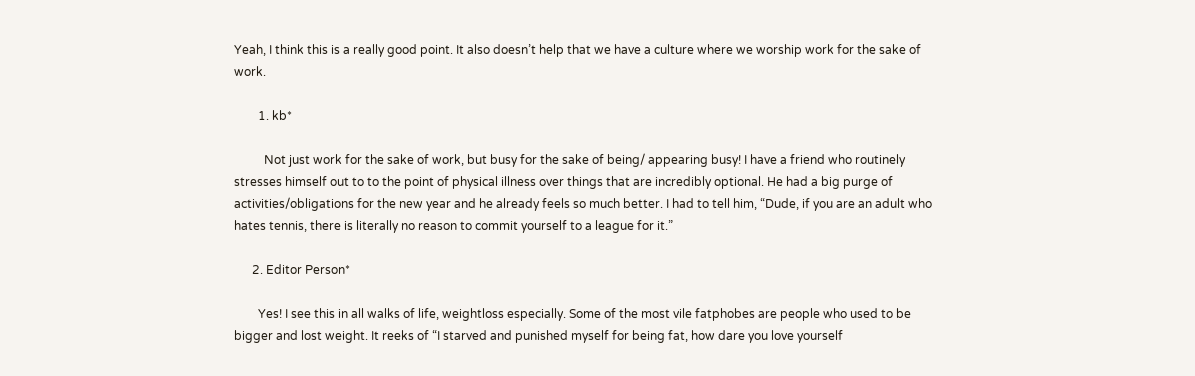Yeah, I think this is a really good point. It also doesn’t help that we have a culture where we worship work for the sake of work.

        1. kb*

          Not just work for the sake of work, but busy for the sake of being/ appearing busy! I have a friend who routinely stresses himself out to to the point of physical illness over things that are incredibly optional. He had a big purge of activities/obligations for the new year and he already feels so much better. I had to tell him, “Dude, if you are an adult who hates tennis, there is literally no reason to commit yourself to a league for it.”

      2. Editor Person*

        Yes! I see this in all walks of life, weightloss especially. Some of the most vile fatphobes are people who used to be bigger and lost weight. It reeks of “I starved and punished myself for being fat, how dare you love yourself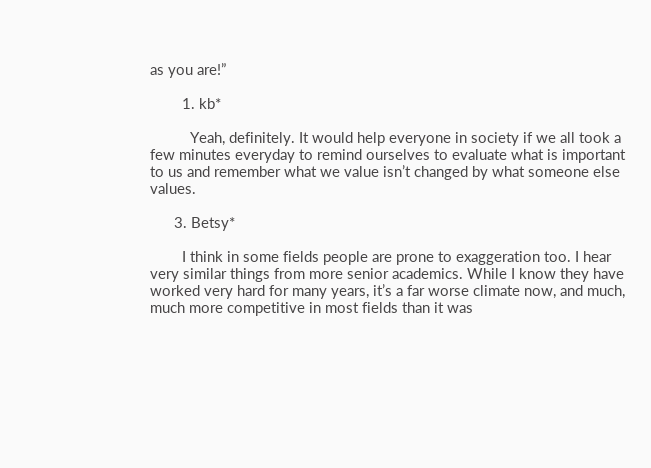as you are!”

        1. kb*

          Yeah, definitely. It would help everyone in society if we all took a few minutes everyday to remind ourselves to evaluate what is important to us and remember what we value isn’t changed by what someone else values.

      3. Betsy*

        I think in some fields people are prone to exaggeration too. I hear very similar things from more senior academics. While I know they have worked very hard for many years, it’s a far worse climate now, and much, much more competitive in most fields than it was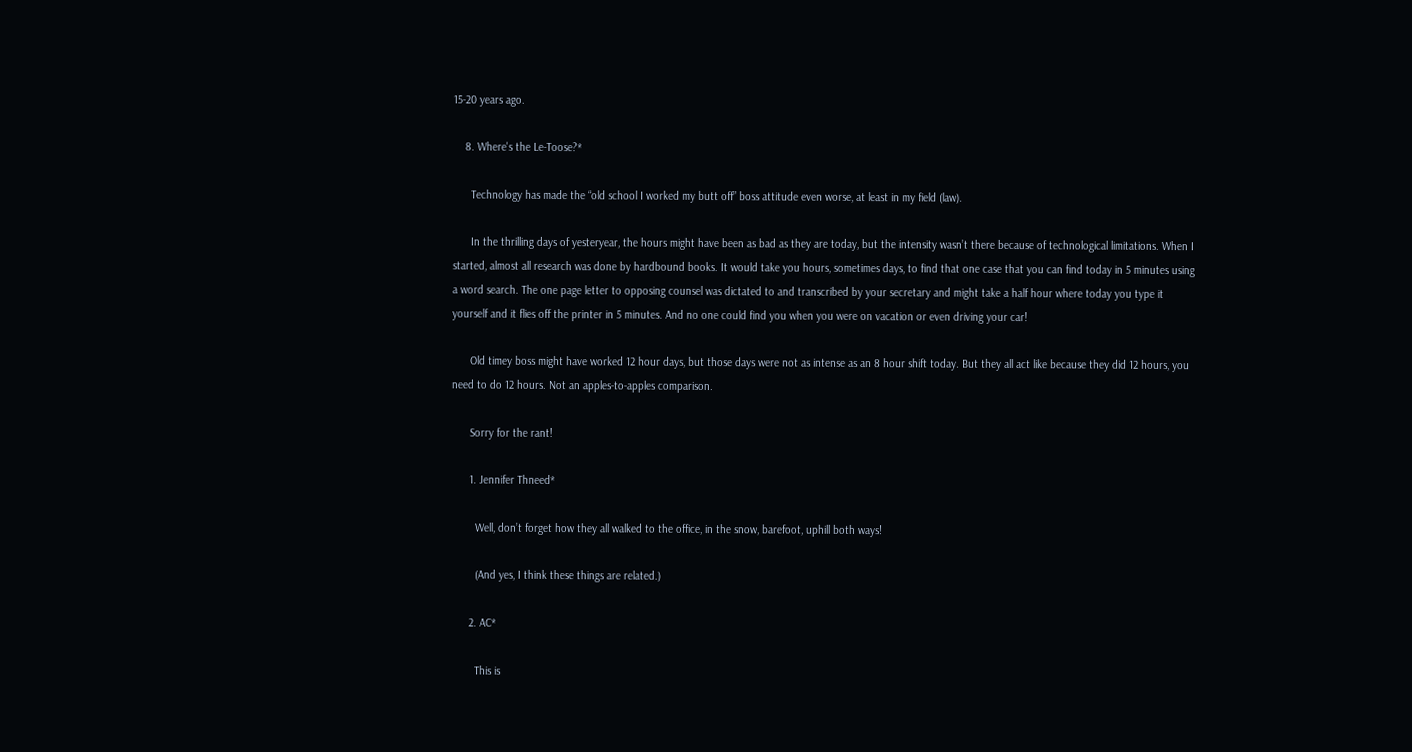15-20 years ago.

    8. Where's the Le-Toose?*

      Technology has made the “old school I worked my butt off” boss attitude even worse, at least in my field (law).

      In the thrilling days of yesteryear, the hours might have been as bad as they are today, but the intensity wasn’t there because of technological limitations. When I started, almost all research was done by hardbound books. It would take you hours, sometimes days, to find that one case that you can find today in 5 minutes using a word search. The one page letter to opposing counsel was dictated to and transcribed by your secretary and might take a half hour where today you type it yourself and it flies off the printer in 5 minutes. And no one could find you when you were on vacation or even driving your car!

      Old timey boss might have worked 12 hour days, but those days were not as intense as an 8 hour shift today. But they all act like because they did 12 hours, you need to do 12 hours. Not an apples-to-apples comparison.

      Sorry for the rant!

      1. Jennifer Thneed*

        Well, don’t forget how they all walked to the office, in the snow, barefoot, uphill both ways!

        (And yes, I think these things are related.)

      2. AC*

        This is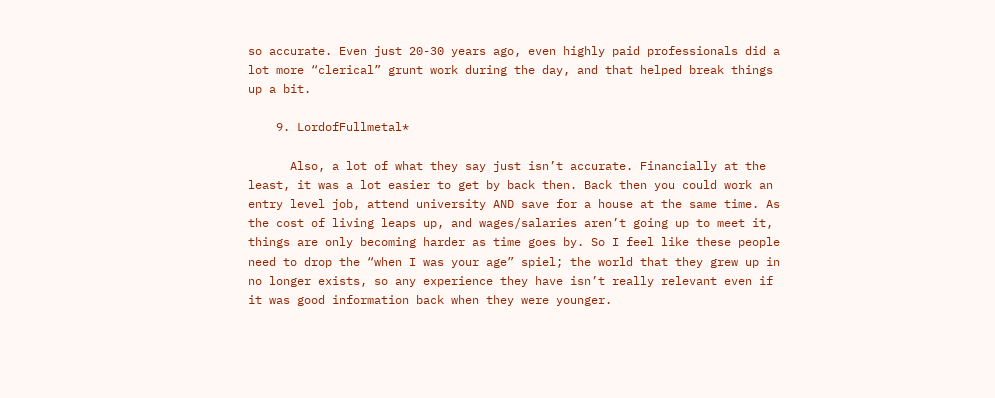so accurate. Even just 20-30 years ago, even highly paid professionals did a lot more “clerical” grunt work during the day, and that helped break things up a bit.

    9. LordofFullmetal*

      Also, a lot of what they say just isn’t accurate. Financially at the least, it was a lot easier to get by back then. Back then you could work an entry level job, attend university AND save for a house at the same time. As the cost of living leaps up, and wages/salaries aren’t going up to meet it, things are only becoming harder as time goes by. So I feel like these people need to drop the “when I was your age” spiel; the world that they grew up in no longer exists, so any experience they have isn’t really relevant even if it was good information back when they were younger.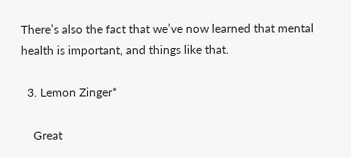There’s also the fact that we’ve now learned that mental health is important, and things like that.

  3. Lemon Zinger*

    Great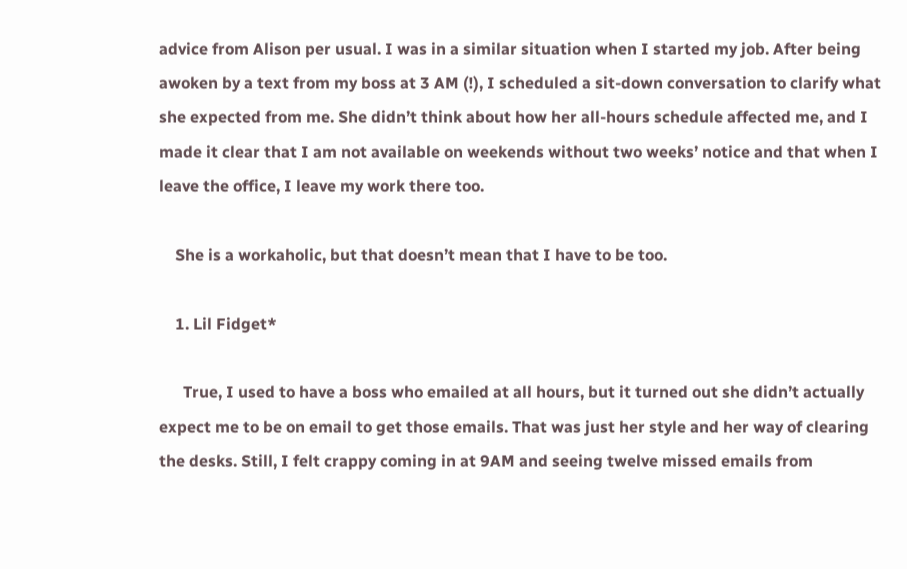advice from Alison per usual. I was in a similar situation when I started my job. After being awoken by a text from my boss at 3 AM (!), I scheduled a sit-down conversation to clarify what she expected from me. She didn’t think about how her all-hours schedule affected me, and I made it clear that I am not available on weekends without two weeks’ notice and that when I leave the office, I leave my work there too.

    She is a workaholic, but that doesn’t mean that I have to be too.

    1. Lil Fidget*

      True, I used to have a boss who emailed at all hours, but it turned out she didn’t actually expect me to be on email to get those emails. That was just her style and her way of clearing the desks. Still, I felt crappy coming in at 9AM and seeing twelve missed emails from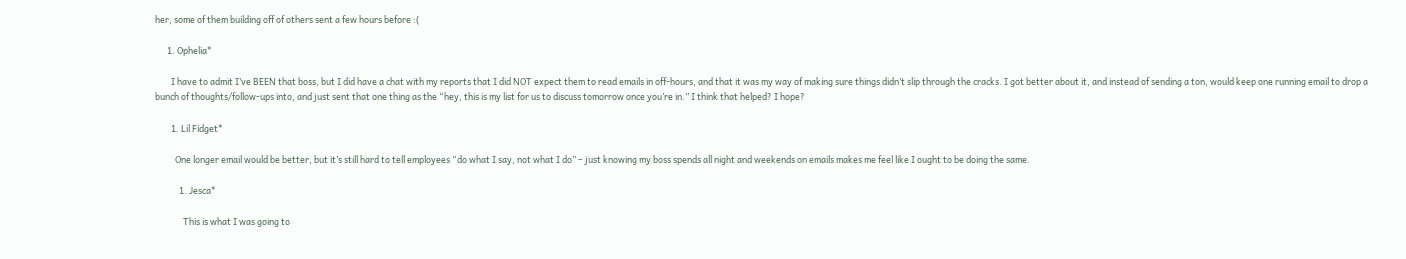her, some of them building off of others sent a few hours before :(

      1. Ophelia*

        I have to admit I’ve BEEN that boss, but I did have a chat with my reports that I did NOT expect them to read emails in off-hours, and that it was my way of making sure things didn’t slip through the cracks. I got better about it, and instead of sending a ton, would keep one running email to drop a bunch of thoughts/follow-ups into, and just sent that one thing as the “hey, this is my list for us to discuss tomorrow once you’re in.” I think that helped? I hope?

        1. Lil Fidget*

          One longer email would be better, but it’s still hard to tell employees “do what I say, not what I do” – just knowing my boss spends all night and weekends on emails makes me feel like I ought to be doing the same.

            1. Jesca*

              This is what I was going to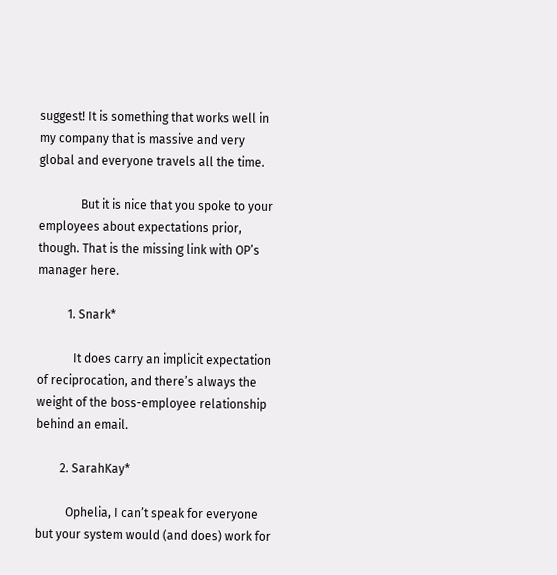suggest! It is something that works well in my company that is massive and very global and everyone travels all the time.

              But it is nice that you spoke to your employees about expectations prior, though. That is the missing link with OP’s manager here.

          1. Snark*

            It does carry an implicit expectation of reciprocation, and there’s always the weight of the boss-employee relationship behind an email.

        2. SarahKay*

          Ophelia, I can’t speak for everyone but your system would (and does) work for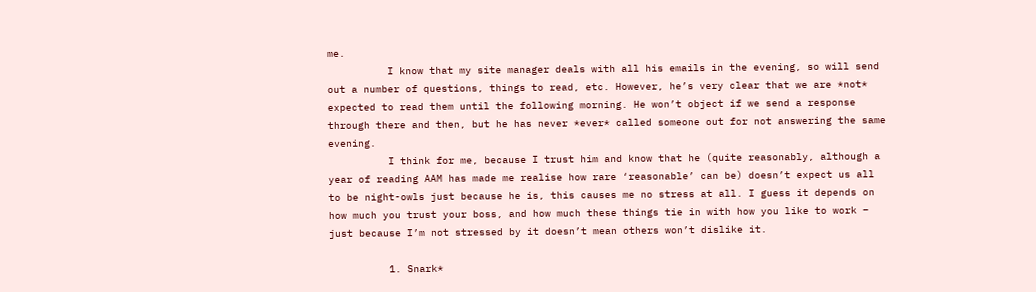me.
          I know that my site manager deals with all his emails in the evening, so will send out a number of questions, things to read, etc. However, he’s very clear that we are *not* expected to read them until the following morning. He won’t object if we send a response through there and then, but he has never *ever* called someone out for not answering the same evening.
          I think for me, because I trust him and know that he (quite reasonably, although a year of reading AAM has made me realise how rare ‘reasonable’ can be) doesn’t expect us all to be night-owls just because he is, this causes me no stress at all. I guess it depends on how much you trust your boss, and how much these things tie in with how you like to work – just because I’m not stressed by it doesn’t mean others won’t dislike it.

          1. Snark*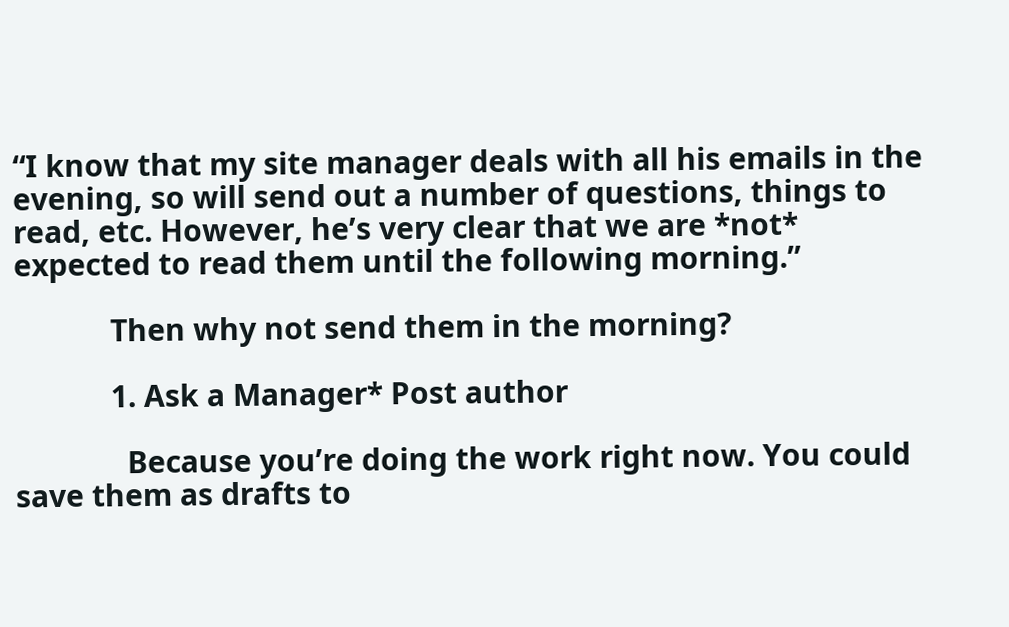“I know that my site manager deals with all his emails in the evening, so will send out a number of questions, things to read, etc. However, he’s very clear that we are *not* expected to read them until the following morning.”

            Then why not send them in the morning?

            1. Ask a Manager* Post author

              Because you’re doing the work right now. You could save them as drafts to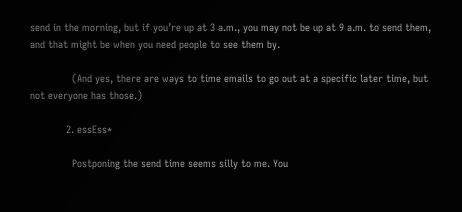send in the morning, but if you’re up at 3 a.m., you may not be up at 9 a.m. to send them, and that might be when you need people to see them by.

              (And yes, there are ways to time emails to go out at a specific later time, but not everyone has those.)

            2. essEss*

              Postponing the send time seems silly to me. You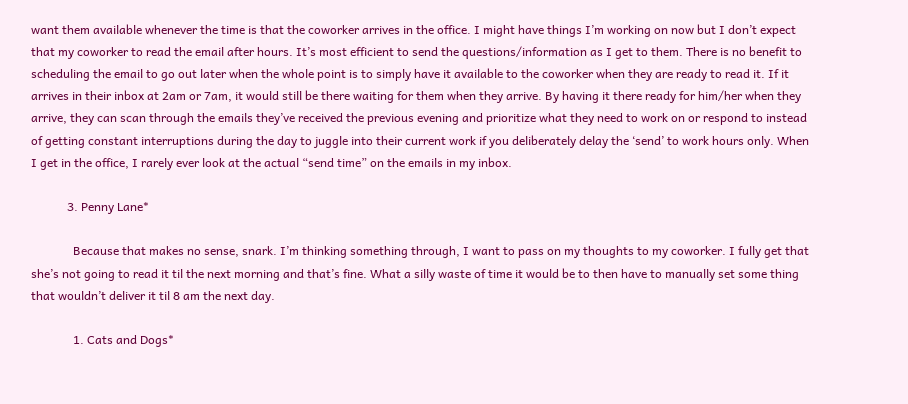want them available whenever the time is that the coworker arrives in the office. I might have things I’m working on now but I don’t expect that my coworker to read the email after hours. It’s most efficient to send the questions/information as I get to them. There is no benefit to scheduling the email to go out later when the whole point is to simply have it available to the coworker when they are ready to read it. If it arrives in their inbox at 2am or 7am, it would still be there waiting for them when they arrive. By having it there ready for him/her when they arrive, they can scan through the emails they’ve received the previous evening and prioritize what they need to work on or respond to instead of getting constant interruptions during the day to juggle into their current work if you deliberately delay the ‘send’ to work hours only. When I get in the office, I rarely ever look at the actual “send time” on the emails in my inbox.

            3. Penny Lane*

              Because that makes no sense, snark. I’m thinking something through, I want to pass on my thoughts to my coworker. I fully get that she’s not going to read it til the next morning and that’s fine. What a silly waste of time it would be to then have to manually set some thing that wouldn’t deliver it til 8 am the next day.

              1. Cats and Dogs*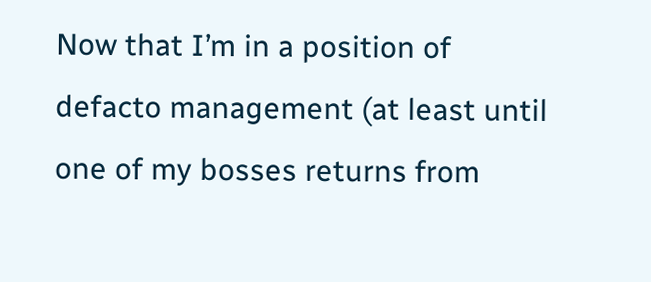Now that I’m in a position of defacto management (at least until one of my bosses returns from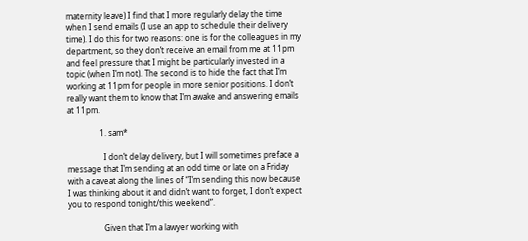maternity leave) I find that I more regularly delay the time when I send emails (I use an app to schedule their delivery time). I do this for two reasons: one is for the colleagues in my department, so they don’t receive an email from me at 11pm and feel pressure that I might be particularly invested in a topic (when I’m not). The second is to hide the fact that I’m working at 11pm for people in more senior positions. I don’t really want them to know that I’m awake and answering emails at 11pm.

                1. sam*

                  I don’t delay delivery, but I will sometimes preface a message that I’m sending at an odd time or late on a Friday with a caveat along the lines of “I’m sending this now because I was thinking about it and didn’t want to forget, I don’t expect you to respond tonight/this weekend”.

                  Given that I’m a lawyer working with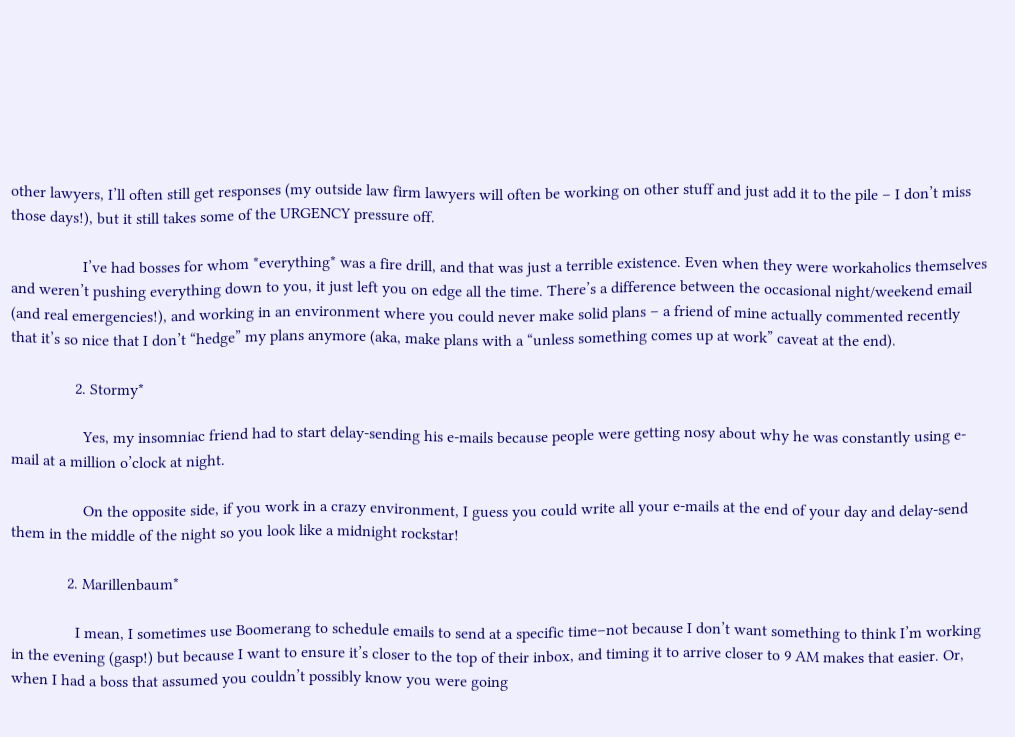other lawyers, I’ll often still get responses (my outside law firm lawyers will often be working on other stuff and just add it to the pile – I don’t miss those days!), but it still takes some of the URGENCY pressure off.

                  I’ve had bosses for whom *everything* was a fire drill, and that was just a terrible existence. Even when they were workaholics themselves and weren’t pushing everything down to you, it just left you on edge all the time. There’s a difference between the occasional night/weekend email (and real emergencies!), and working in an environment where you could never make solid plans – a friend of mine actually commented recently that it’s so nice that I don’t “hedge” my plans anymore (aka, make plans with a “unless something comes up at work” caveat at the end).

                2. Stormy*

                  Yes, my insomniac friend had to start delay-sending his e-mails because people were getting nosy about why he was constantly using e-mail at a million o’clock at night.

                  On the opposite side, if you work in a crazy environment, I guess you could write all your e-mails at the end of your day and delay-send them in the middle of the night so you look like a midnight rockstar!

              2. Marillenbaum*

                I mean, I sometimes use Boomerang to schedule emails to send at a specific time–not because I don’t want something to think I’m working in the evening (gasp!) but because I want to ensure it’s closer to the top of their inbox, and timing it to arrive closer to 9 AM makes that easier. Or, when I had a boss that assumed you couldn’t possibly know you were going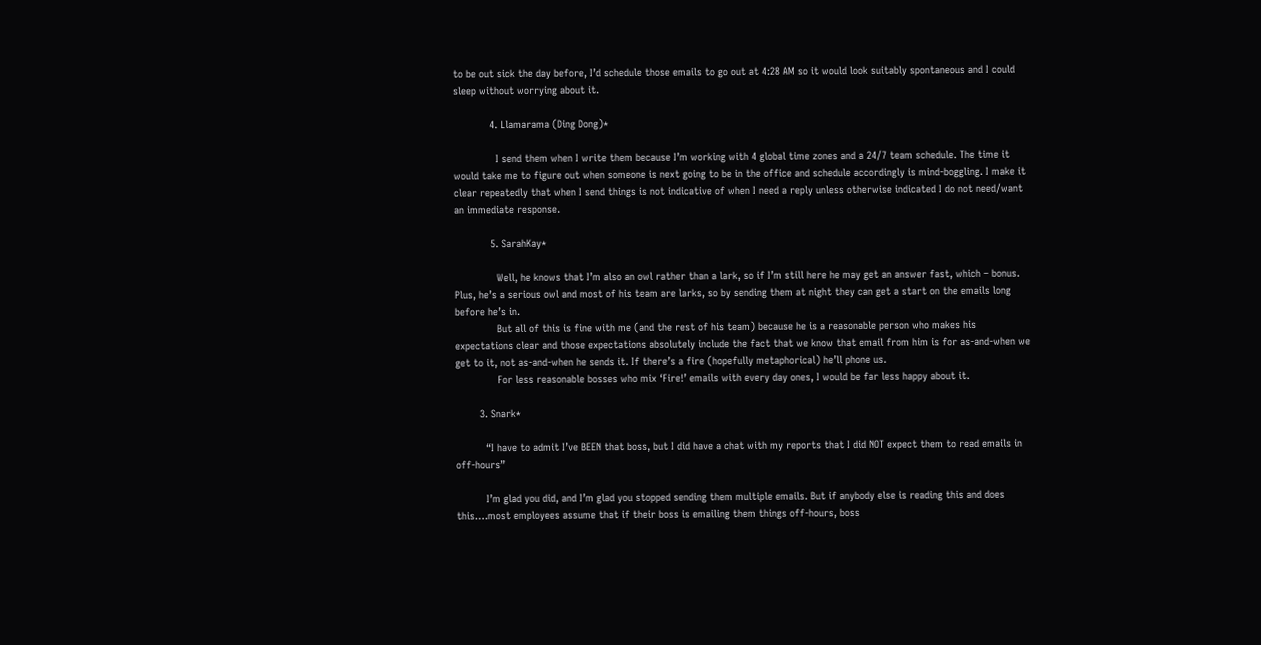to be out sick the day before, I’d schedule those emails to go out at 4:28 AM so it would look suitably spontaneous and I could sleep without worrying about it.

            4. Llamarama (Ding Dong)*

              I send them when I write them because I’m working with 4 global time zones and a 24/7 team schedule. The time it would take me to figure out when someone is next going to be in the office and schedule accordingly is mind-boggling. I make it clear repeatedly that when I send things is not indicative of when I need a reply unless otherwise indicated I do not need/want an immediate response.

            5. SarahKay*

              Well, he knows that I’m also an owl rather than a lark, so if I’m still here he may get an answer fast, which – bonus. Plus, he’s a serious owl and most of his team are larks, so by sending them at night they can get a start on the emails long before he’s in.
              But all of this is fine with me (and the rest of his team) because he is a reasonable person who makes his expectations clear and those expectations absolutely include the fact that we know that email from him is for as-and-when we get to it, not as-and-when he sends it. If there’s a fire (hopefully metaphorical) he’ll phone us.
              For less reasonable bosses who mix ‘Fire!’ emails with every day ones, I would be far less happy about it.

        3. Snark*

          “I have to admit I’ve BEEN that boss, but I did have a chat with my reports that I did NOT expect them to read emails in off-hours”

          I’m glad you did, and I’m glad you stopped sending them multiple emails. But if anybody else is reading this and does this….most employees assume that if their boss is emailing them things off-hours, boss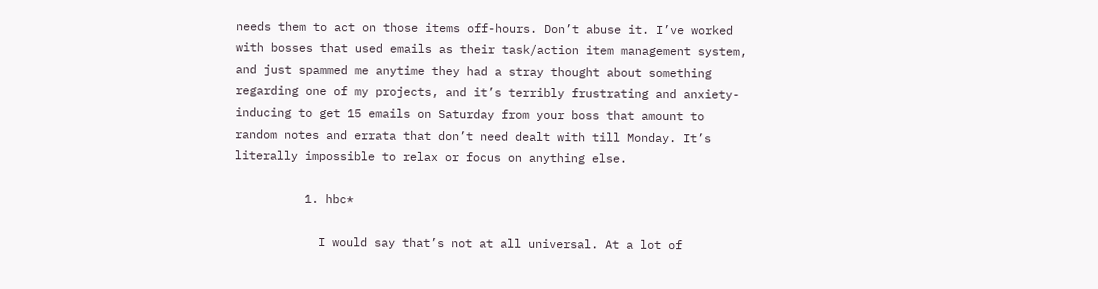needs them to act on those items off-hours. Don’t abuse it. I’ve worked with bosses that used emails as their task/action item management system, and just spammed me anytime they had a stray thought about something regarding one of my projects, and it’s terribly frustrating and anxiety-inducing to get 15 emails on Saturday from your boss that amount to random notes and errata that don’t need dealt with till Monday. It’s literally impossible to relax or focus on anything else.

          1. hbc*

            I would say that’s not at all universal. At a lot of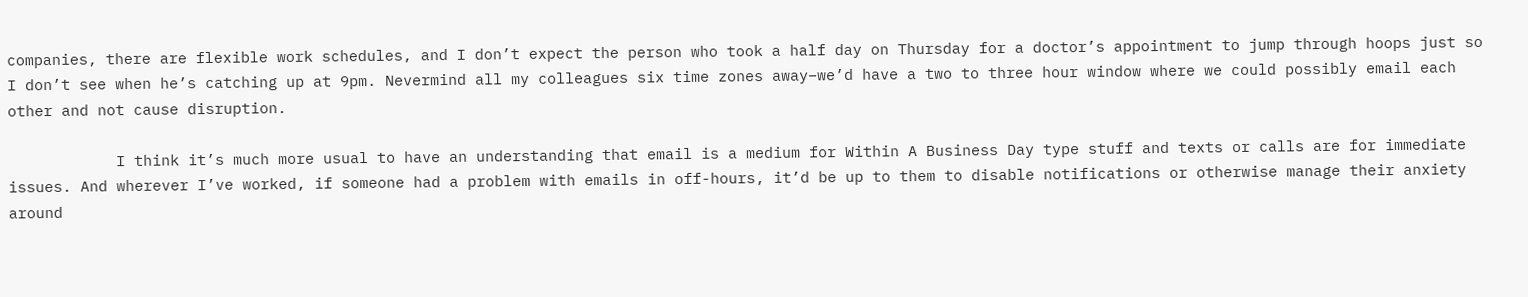companies, there are flexible work schedules, and I don’t expect the person who took a half day on Thursday for a doctor’s appointment to jump through hoops just so I don’t see when he’s catching up at 9pm. Nevermind all my colleagues six time zones away–we’d have a two to three hour window where we could possibly email each other and not cause disruption.

            I think it’s much more usual to have an understanding that email is a medium for Within A Business Day type stuff and texts or calls are for immediate issues. And wherever I’ve worked, if someone had a problem with emails in off-hours, it’d be up to them to disable notifications or otherwise manage their anxiety around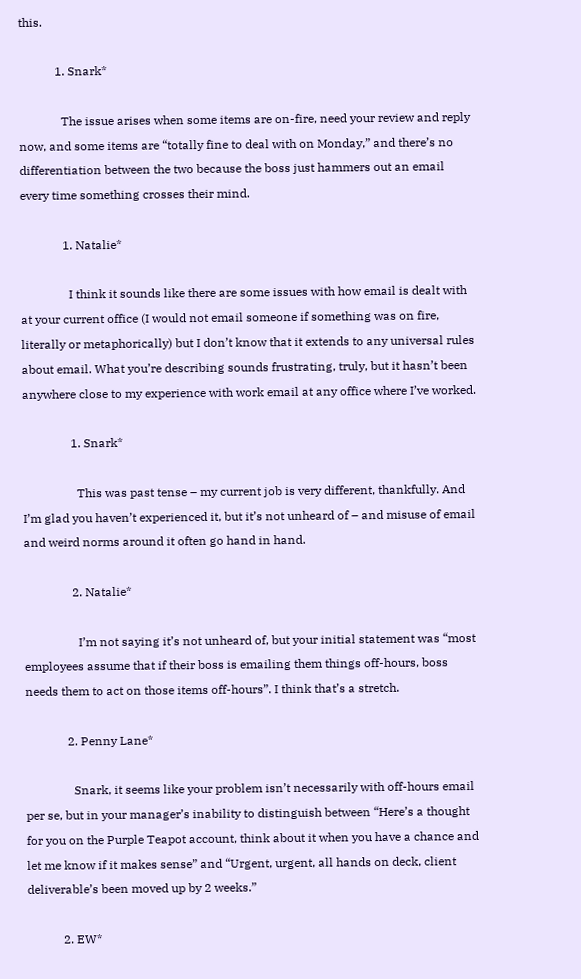this.

            1. Snark*

              The issue arises when some items are on-fire, need your review and reply now, and some items are “totally fine to deal with on Monday,” and there’s no differentiation between the two because the boss just hammers out an email every time something crosses their mind.

              1. Natalie*

                I think it sounds like there are some issues with how email is dealt with at your current office (I would not email someone if something was on fire, literally or metaphorically) but I don’t know that it extends to any universal rules about email. What you’re describing sounds frustrating, truly, but it hasn’t been anywhere close to my experience with work email at any office where I’ve worked.

                1. Snark*

                  This was past tense – my current job is very different, thankfully. And I’m glad you haven’t experienced it, but it’s not unheard of – and misuse of email and weird norms around it often go hand in hand.

                2. Natalie*

                  I’m not saying it’s not unheard of, but your initial statement was “most employees assume that if their boss is emailing them things off-hours, boss needs them to act on those items off-hours”. I think that’s a stretch.

              2. Penny Lane*

                Snark, it seems like your problem isn’t necessarily with off-hours email per se, but in your manager’s inability to distinguish between “Here’s a thought for you on the Purple Teapot account, think about it when you have a chance and let me know if it makes sense” and “Urgent, urgent, all hands on deck, client deliverable’s been moved up by 2 weeks.”

            2. EW*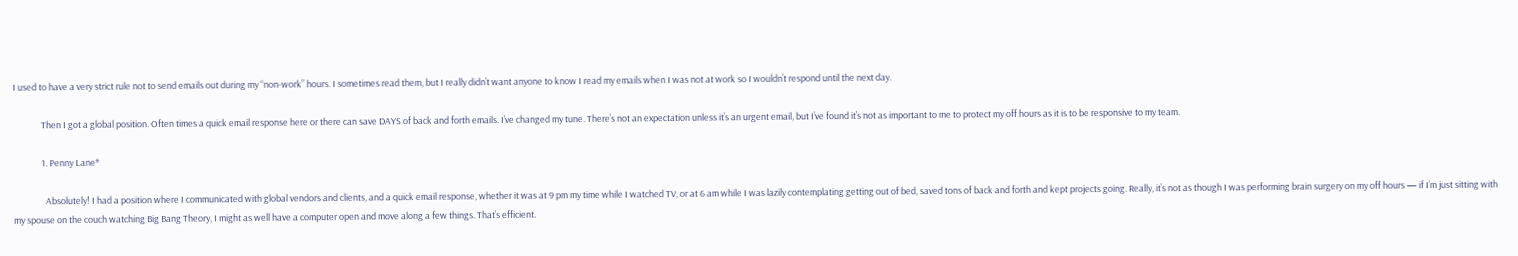I used to have a very strict rule not to send emails out during my “non-work” hours. I sometimes read them, but I really didn’t want anyone to know I read my emails when I was not at work so I wouldn’t respond until the next day.

              Then I got a global position. Often times a quick email response here or there can save DAYS of back and forth emails. I’ve changed my tune. There’s not an expectation unless it’s an urgent email, but I’ve found it’s not as important to me to protect my off hours as it is to be responsive to my team.

              1. Penny Lane*

                Absolutely! I had a position where I communicated with global vendors and clients, and a quick email response, whether it was at 9 pm my time while I watched TV, or at 6 am while I was lazily contemplating getting out of bed, saved tons of back and forth and kept projects going. Really, it’s not as though I was performing brain surgery on my off hours — if I’m just sitting with my spouse on the couch watching Big Bang Theory, I might as well have a computer open and move along a few things. That’s efficient.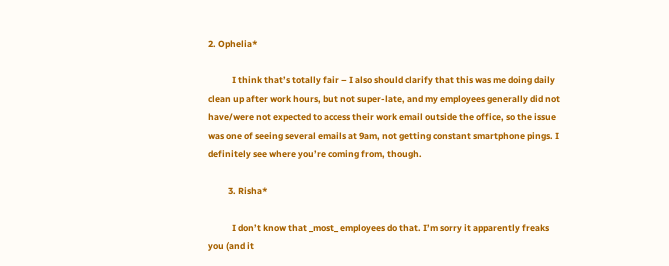2. Ophelia*

            I think that’s totally fair – I also should clarify that this was me doing daily clean up after work hours, but not super-late, and my employees generally did not have/were not expected to access their work email outside the office, so the issue was one of seeing several emails at 9am, not getting constant smartphone pings. I definitely see where you’re coming from, though.

          3. Risha*

            I don’t know that _most_ employees do that. I’m sorry it apparently freaks you (and it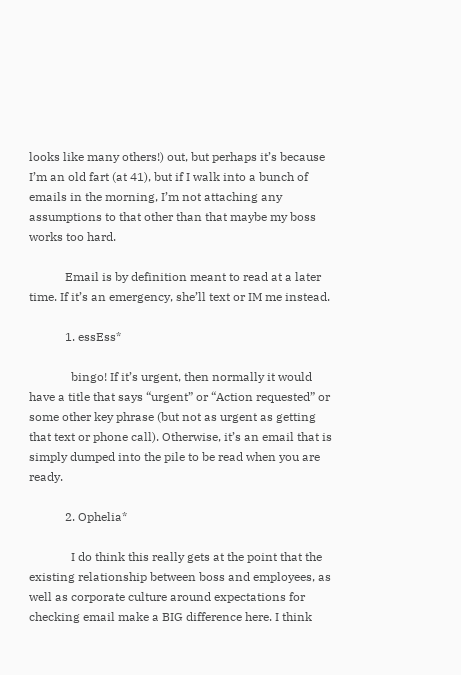looks like many others!) out, but perhaps it’s because I’m an old fart (at 41), but if I walk into a bunch of emails in the morning, I’m not attaching any assumptions to that other than that maybe my boss works too hard.

            Email is by definition meant to read at a later time. If it’s an emergency, she’ll text or IM me instead.

            1. essEss*

              bingo! If it’s urgent, then normally it would have a title that says “urgent” or “Action requested” or some other key phrase (but not as urgent as getting that text or phone call). Otherwise, it’s an email that is simply dumped into the pile to be read when you are ready.

            2. Ophelia*

              I do think this really gets at the point that the existing relationship between boss and employees, as well as corporate culture around expectations for checking email make a BIG difference here. I think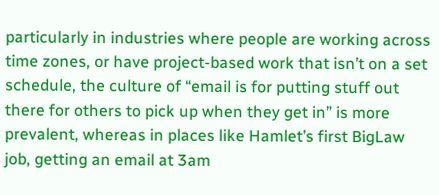particularly in industries where people are working across time zones, or have project-based work that isn’t on a set schedule, the culture of “email is for putting stuff out there for others to pick up when they get in” is more prevalent, whereas in places like Hamlet’s first BigLaw job, getting an email at 3am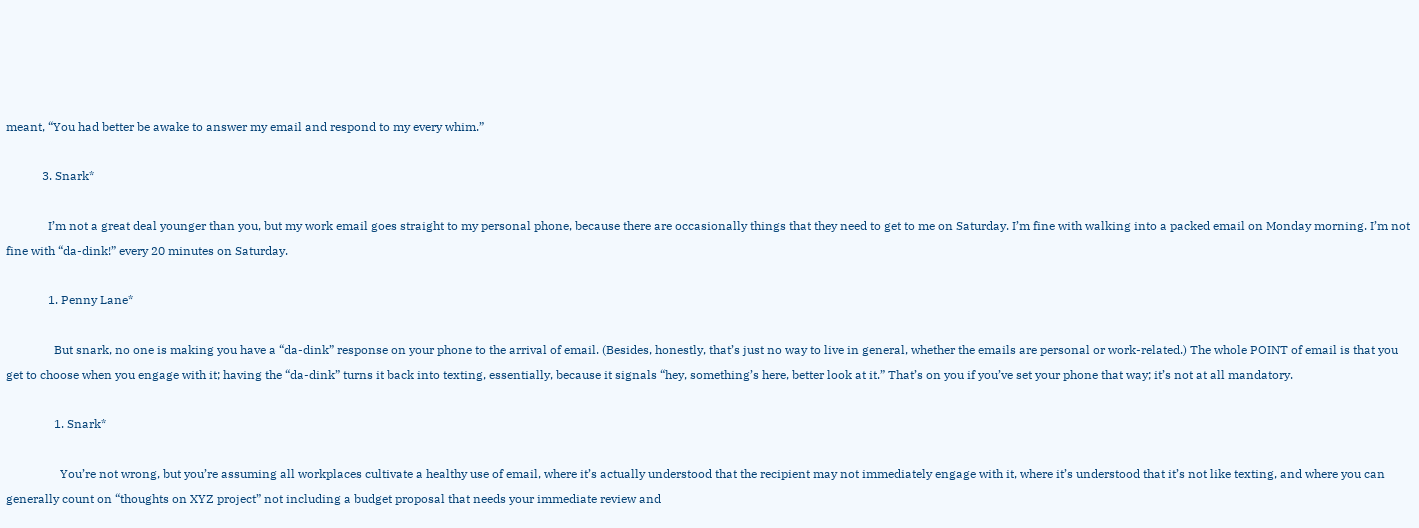meant, “You had better be awake to answer my email and respond to my every whim.”

            3. Snark*

              I’m not a great deal younger than you, but my work email goes straight to my personal phone, because there are occasionally things that they need to get to me on Saturday. I’m fine with walking into a packed email on Monday morning. I’m not fine with “da-dink!” every 20 minutes on Saturday.

              1. Penny Lane*

                But snark, no one is making you have a “da-dink” response on your phone to the arrival of email. (Besides, honestly, that’s just no way to live in general, whether the emails are personal or work-related.) The whole POINT of email is that you get to choose when you engage with it; having the “da-dink” turns it back into texting, essentially, because it signals “hey, something’s here, better look at it.” That’s on you if you’ve set your phone that way; it’s not at all mandatory.

                1. Snark*

                  You’re not wrong, but you’re assuming all workplaces cultivate a healthy use of email, where it’s actually understood that the recipient may not immediately engage with it, where it’s understood that it’s not like texting, and where you can generally count on “thoughts on XYZ project” not including a budget proposal that needs your immediate review and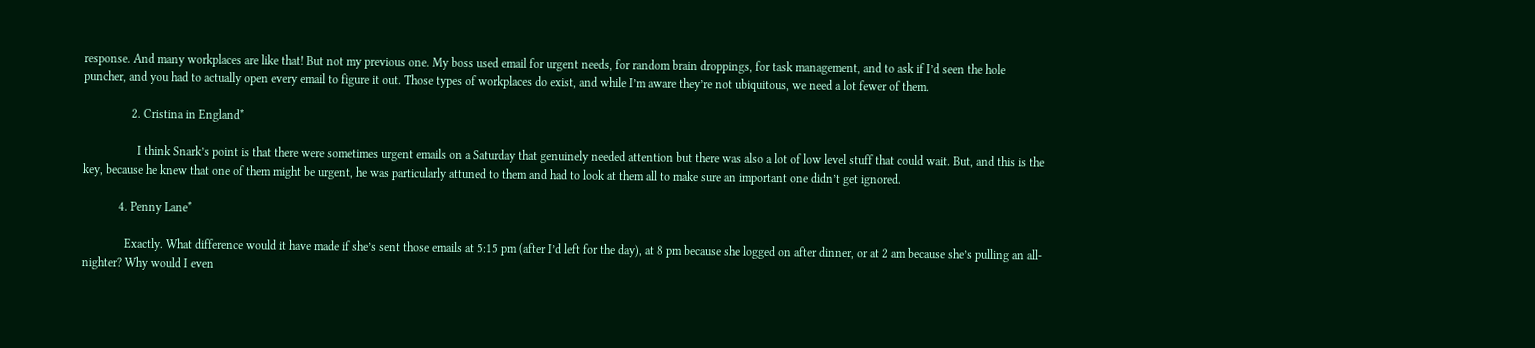response. And many workplaces are like that! But not my previous one. My boss used email for urgent needs, for random brain droppings, for task management, and to ask if I’d seen the hole puncher, and you had to actually open every email to figure it out. Those types of workplaces do exist, and while I’m aware they’re not ubiquitous, we need a lot fewer of them.

                2. Cristina in England*

                  I think Snark’s point is that there were sometimes urgent emails on a Saturday that genuinely needed attention but there was also a lot of low level stuff that could wait. But, and this is the key, because he knew that one of them might be urgent, he was particularly attuned to them and had to look at them all to make sure an important one didn’t get ignored.

            4. Penny Lane*

              Exactly. What difference would it have made if she’s sent those emails at 5:15 pm (after I’d left for the day), at 8 pm because she logged on after dinner, or at 2 am because she’s pulling an all-nighter? Why would I even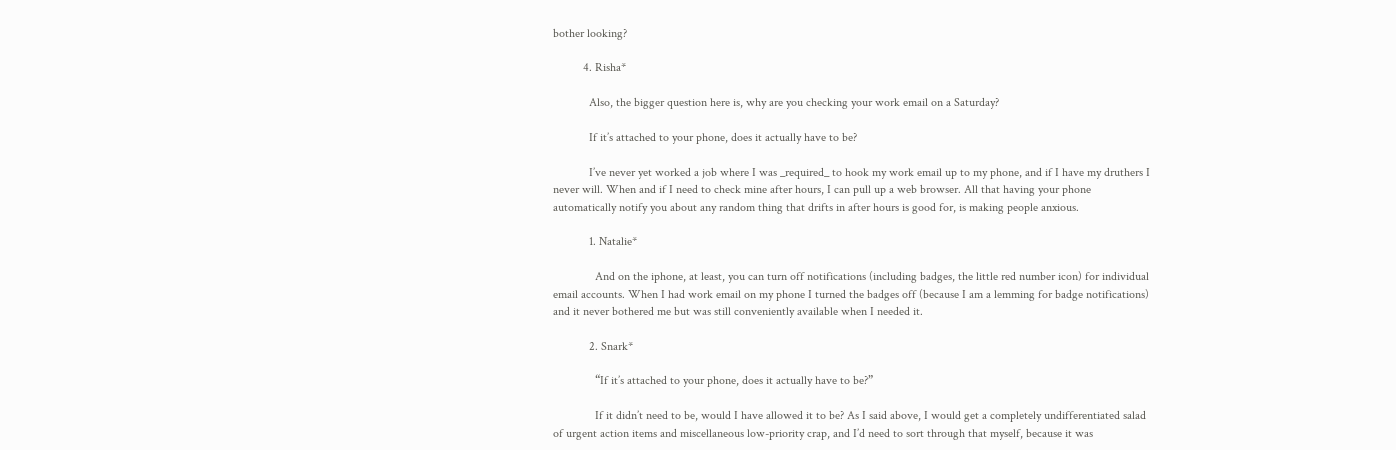bother looking?

          4. Risha*

            Also, the bigger question here is, why are you checking your work email on a Saturday?

            If it’s attached to your phone, does it actually have to be?

            I’ve never yet worked a job where I was _required_ to hook my work email up to my phone, and if I have my druthers I never will. When and if I need to check mine after hours, I can pull up a web browser. All that having your phone automatically notify you about any random thing that drifts in after hours is good for, is making people anxious.

            1. Natalie*

              And on the iphone, at least, you can turn off notifications (including badges, the little red number icon) for individual email accounts. When I had work email on my phone I turned the badges off (because I am a lemming for badge notifications) and it never bothered me but was still conveniently available when I needed it.

            2. Snark*

              “If it’s attached to your phone, does it actually have to be?”

              If it didn’t need to be, would I have allowed it to be? As I said above, I would get a completely undifferentiated salad of urgent action items and miscellaneous low-priority crap, and I’d need to sort through that myself, because it was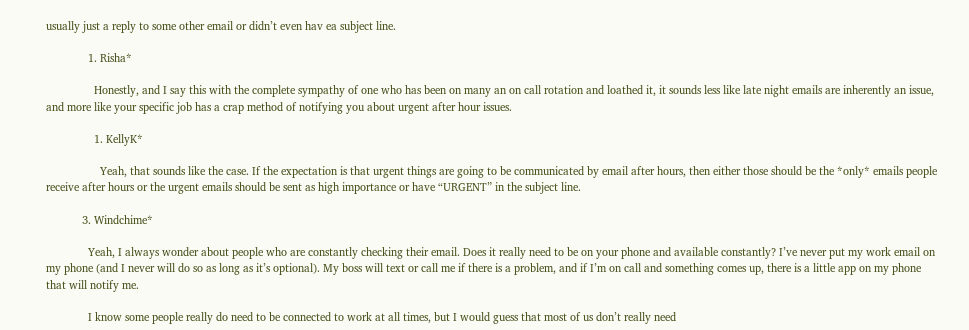usually just a reply to some other email or didn’t even hav ea subject line.

              1. Risha*

                Honestly, and I say this with the complete sympathy of one who has been on many an on call rotation and loathed it, it sounds less like late night emails are inherently an issue, and more like your specific job has a crap method of notifying you about urgent after hour issues.

                1. KellyK*

                  Yeah, that sounds like the case. If the expectation is that urgent things are going to be communicated by email after hours, then either those should be the *only* emails people receive after hours or the urgent emails should be sent as high importance or have “URGENT” in the subject line.

            3. Windchime*

              Yeah, I always wonder about people who are constantly checking their email. Does it really need to be on your phone and available constantly? I’ve never put my work email on my phone (and I never will do so as long as it’s optional). My boss will text or call me if there is a problem, and if I’m on call and something comes up, there is a little app on my phone that will notify me.

              I know some people really do need to be connected to work at all times, but I would guess that most of us don’t really need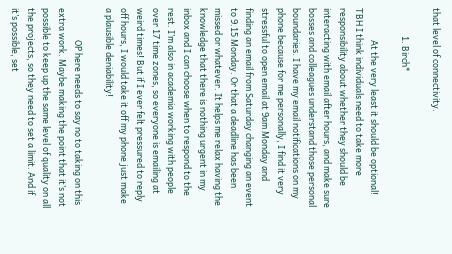that level of connectivity.

              1. Birch*

                At the very least it should be optional! TBH I think individuals need to take more responsibility about whether they should be interacting with email after hours, and make sure bosses and colleagues understand those personal boundaries. I have my email notifications on my phone because for me personally, I find it very stressful to open email at 9am Monday and finding an email from Saturday changing an event to 9.15 Monday. Or that a deadline has been missed or whatever. It helps me relax having the knowledge that there is nothing urgent in my inbox and I can choose when to respond to the rest. I’m also in academia working with people over 17 time zones, so everyone is emailing at weird times! But if I ever felt pressured to reply off hours, I would take it off my phone just make a plausible deniability!

                OP here needs to say no to taking on this extra work. Maybe making the point that it’s not possible to keep up the same level of quality on all the projects, so they need to set a limit. And if it’s possible, set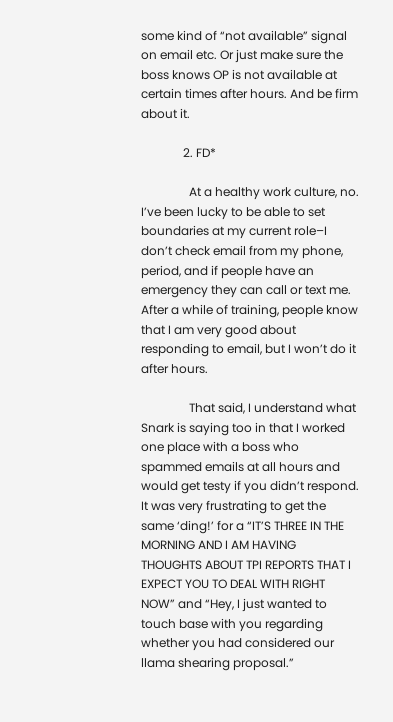some kind of “not available” signal on email etc. Or just make sure the boss knows OP is not available at certain times after hours. And be firm about it.

              2. FD*

                At a healthy work culture, no. I’ve been lucky to be able to set boundaries at my current role–I don’t check email from my phone, period, and if people have an emergency they can call or text me. After a while of training, people know that I am very good about responding to email, but I won’t do it after hours.

                That said, I understand what Snark is saying too in that I worked one place with a boss who spammed emails at all hours and would get testy if you didn’t respond. It was very frustrating to get the same ‘ding!’ for a “IT’S THREE IN THE MORNING AND I AM HAVING THOUGHTS ABOUT TPI REPORTS THAT I EXPECT YOU TO DEAL WITH RIGHT NOW” and “Hey, I just wanted to touch base with you regarding whether you had considered our llama shearing proposal.”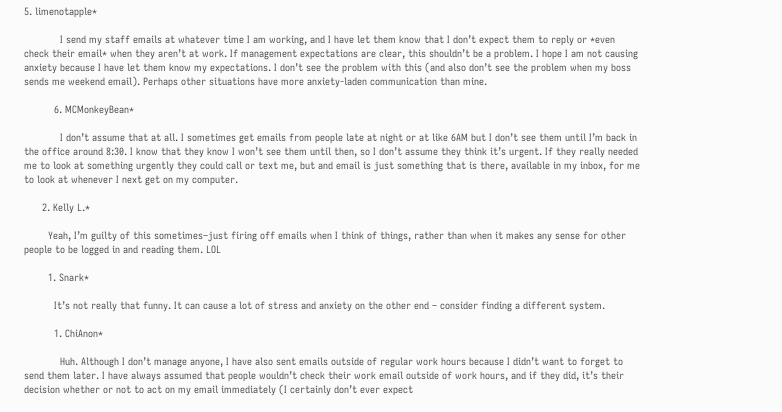5. limenotapple*

            I send my staff emails at whatever time I am working, and I have let them know that I don’t expect them to reply or *even check their email* when they aren’t at work. If management expectations are clear, this shouldn’t be a problem. I hope I am not causing anxiety because I have let them know my expectations. I don’t see the problem with this (and also don’t see the problem when my boss sends me weekend email). Perhaps other situations have more anxiety-laden communication than mine.

          6. MCMonkeyBean*

            I don’t assume that at all. I sometimes get emails from people late at night or at like 6AM but I don’t see them until I’m back in the office around 8:30. I know that they know I won’t see them until then, so I don’t assume they think it’s urgent. If they really needed me to look at something urgently they could call or text me, but and email is just something that is there, available in my inbox, for me to look at whenever I next get on my computer.

      2. Kelly L.*

        Yeah, I’m guilty of this sometimes–just firing off emails when I think of things, rather than when it makes any sense for other people to be logged in and reading them. LOL

        1. Snark*

          It’s not really that funny. It can cause a lot of stress and anxiety on the other end – consider finding a different system.

          1. ChiAnon*

            Huh. Although I don’t manage anyone, I have also sent emails outside of regular work hours because I didn’t want to forget to send them later. I have always assumed that people wouldn’t check their work email outside of work hours, and if they did, it’s their decision whether or not to act on my email immediately (I certainly don’t ever expect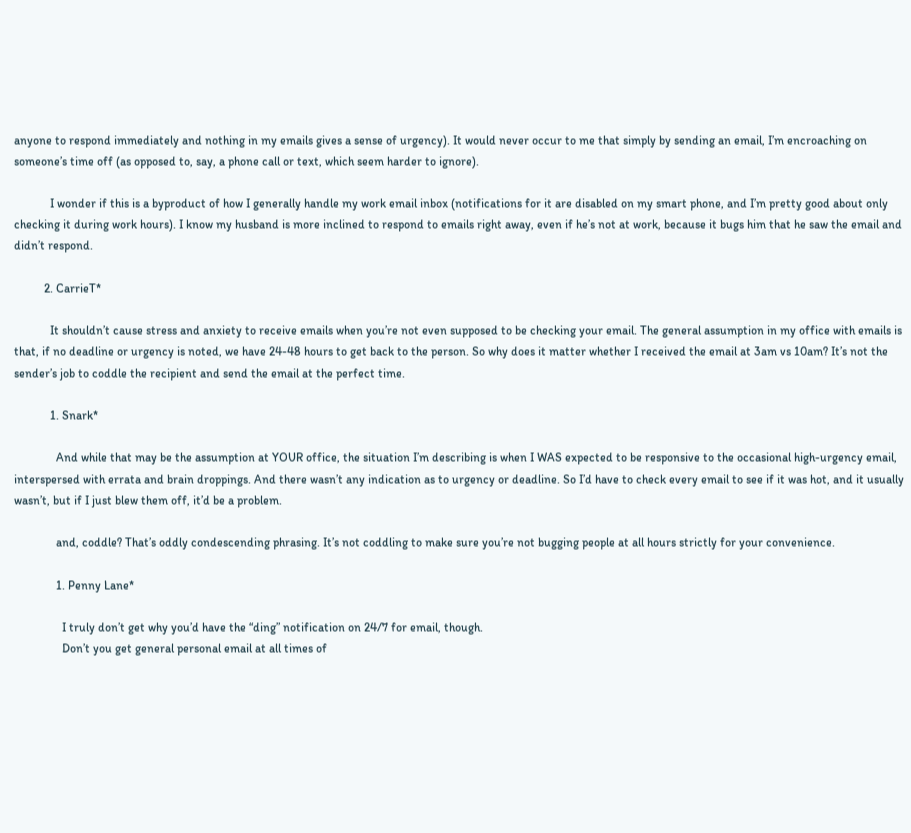anyone to respond immediately and nothing in my emails gives a sense of urgency). It would never occur to me that simply by sending an email, I’m encroaching on someone’s time off (as opposed to, say, a phone call or text, which seem harder to ignore).

            I wonder if this is a byproduct of how I generally handle my work email inbox (notifications for it are disabled on my smart phone, and I’m pretty good about only checking it during work hours). I know my husband is more inclined to respond to emails right away, even if he’s not at work, because it bugs him that he saw the email and didn’t respond.

          2. CarrieT*

            It shouldn’t cause stress and anxiety to receive emails when you’re not even supposed to be checking your email. The general assumption in my office with emails is that, if no deadline or urgency is noted, we have 24-48 hours to get back to the person. So why does it matter whether I received the email at 3am vs 10am? It’s not the sender’s job to coddle the recipient and send the email at the perfect time.

            1. Snark*

              And while that may be the assumption at YOUR office, the situation I’m describing is when I WAS expected to be responsive to the occasional high-urgency email, interspersed with errata and brain droppings. And there wasn’t any indication as to urgency or deadline. So I’d have to check every email to see if it was hot, and it usually wasn’t, but if I just blew them off, it’d be a problem.

              and, coddle? That’s oddly condescending phrasing. It’s not coddling to make sure you’re not bugging people at all hours strictly for your convenience.

              1. Penny Lane*

                I truly don’t get why you’d have the “ding” notification on 24/7 for email, though.
                Don’t you get general personal email at all times of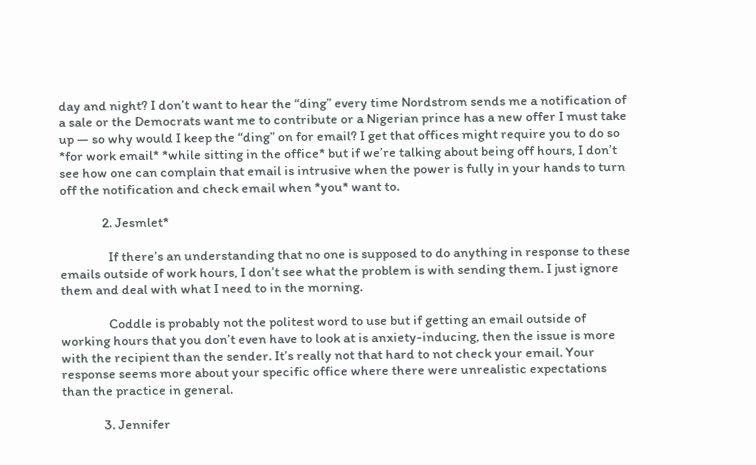day and night? I don’t want to hear the “ding” every time Nordstrom sends me a notification of a sale or the Democrats want me to contribute or a Nigerian prince has a new offer I must take up — so why would I keep the “ding” on for email? I get that offices might require you to do so *for work email* *while sitting in the office* but if we’re talking about being off hours, I don’t see how one can complain that email is intrusive when the power is fully in your hands to turn off the notification and check email when *you* want to.

              2. Jesmlet*

                If there’s an understanding that no one is supposed to do anything in response to these emails outside of work hours, I don’t see what the problem is with sending them. I just ignore them and deal with what I need to in the morning.

                Coddle is probably not the politest word to use but if getting an email outside of working hours that you don’t even have to look at is anxiety-inducing, then the issue is more with the recipient than the sender. It’s really not that hard to not check your email. Your response seems more about your specific office where there were unrealistic expectations than the practice in general.

              3. Jennifer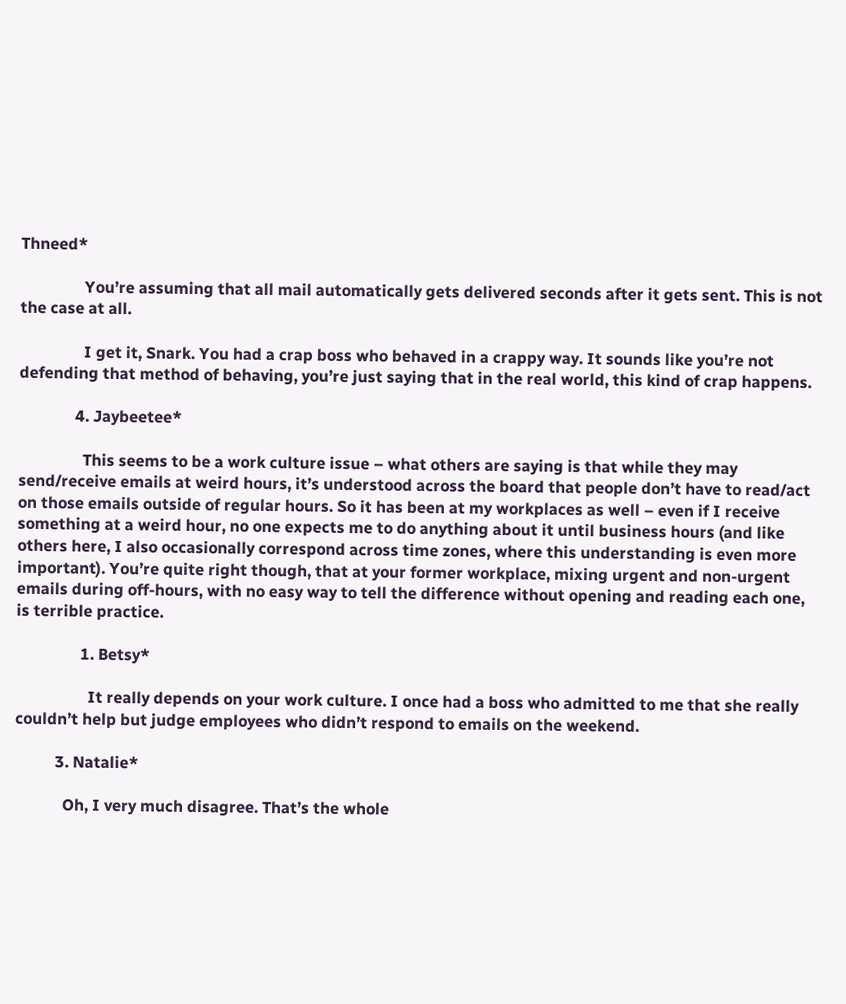Thneed*

                You’re assuming that all mail automatically gets delivered seconds after it gets sent. This is not the case at all.

                I get it, Snark. You had a crap boss who behaved in a crappy way. It sounds like you’re not defending that method of behaving, you’re just saying that in the real world, this kind of crap happens.

              4. Jaybeetee*

                This seems to be a work culture issue – what others are saying is that while they may send/receive emails at weird hours, it’s understood across the board that people don’t have to read/act on those emails outside of regular hours. So it has been at my workplaces as well – even if I receive something at a weird hour, no one expects me to do anything about it until business hours (and like others here, I also occasionally correspond across time zones, where this understanding is even more important). You’re quite right though, that at your former workplace, mixing urgent and non-urgent emails during off-hours, with no easy way to tell the difference without opening and reading each one, is terrible practice.

                1. Betsy*

                  It really depends on your work culture. I once had a boss who admitted to me that she really couldn’t help but judge employees who didn’t respond to emails on the weekend.

          3. Natalie*

            Oh, I very much disagree. That’s the whole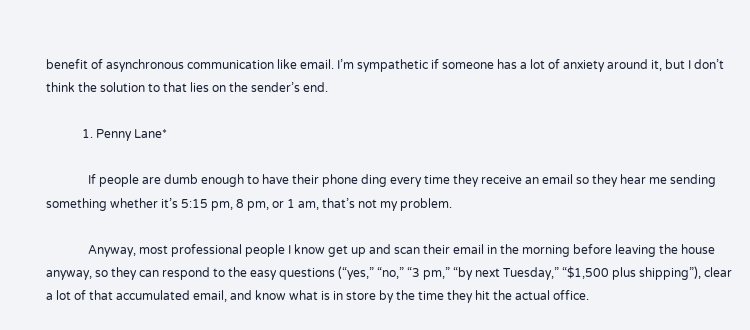benefit of asynchronous communication like email. I’m sympathetic if someone has a lot of anxiety around it, but I don’t think the solution to that lies on the sender’s end.

            1. Penny Lane*

              If people are dumb enough to have their phone ding every time they receive an email so they hear me sending something whether it’s 5:15 pm, 8 pm, or 1 am, that’s not my problem.

              Anyway, most professional people I know get up and scan their email in the morning before leaving the house anyway, so they can respond to the easy questions (“yes,” “no,” “3 pm,” “by next Tuesday,” “$1,500 plus shipping”), clear a lot of that accumulated email, and know what is in store by the time they hit the actual office.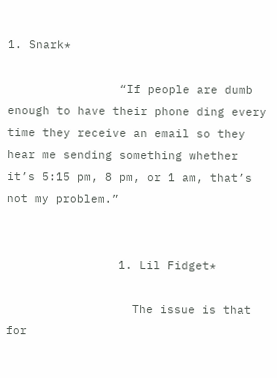1. Snark*

                “If people are dumb enough to have their phone ding every time they receive an email so they hear me sending something whether it’s 5:15 pm, 8 pm, or 1 am, that’s not my problem.”


                1. Lil Fidget*

                  The issue is that for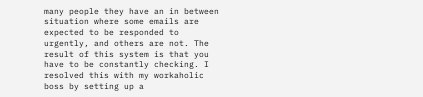many people they have an in between situation where some emails are expected to be responded to urgently, and others are not. The result of this system is that you have to be constantly checking. I resolved this with my workaholic boss by setting up a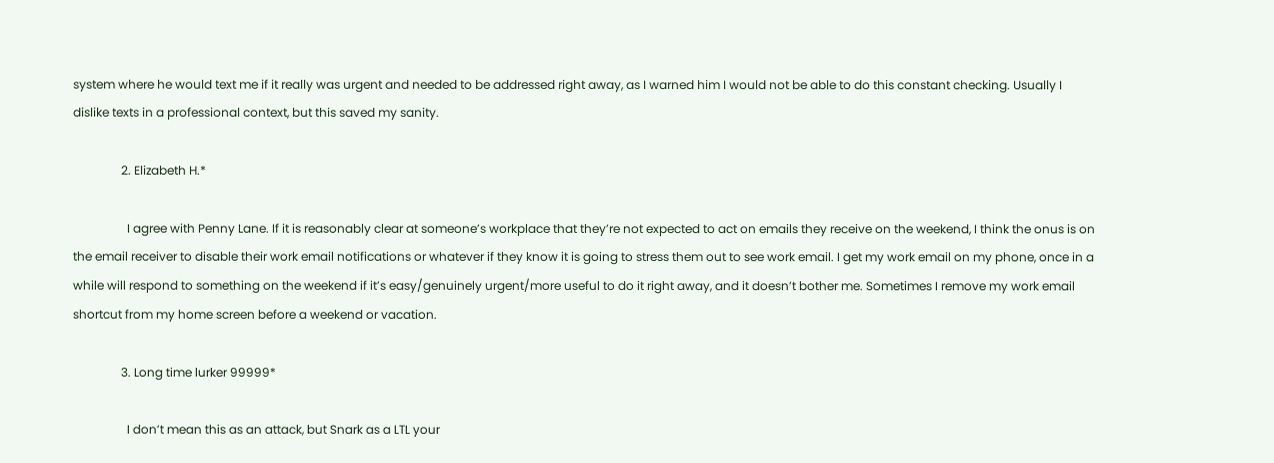system where he would text me if it really was urgent and needed to be addressed right away, as I warned him I would not be able to do this constant checking. Usually I dislike texts in a professional context, but this saved my sanity.

                2. Elizabeth H.*

                  I agree with Penny Lane. If it is reasonably clear at someone’s workplace that they’re not expected to act on emails they receive on the weekend, I think the onus is on the email receiver to disable their work email notifications or whatever if they know it is going to stress them out to see work email. I get my work email on my phone, once in a while will respond to something on the weekend if it’s easy/genuinely urgent/more useful to do it right away, and it doesn’t bother me. Sometimes I remove my work email shortcut from my home screen before a weekend or vacation.

                3. Long time lurker 99999*

                  I don’t mean this as an attack, but Snark as a LTL your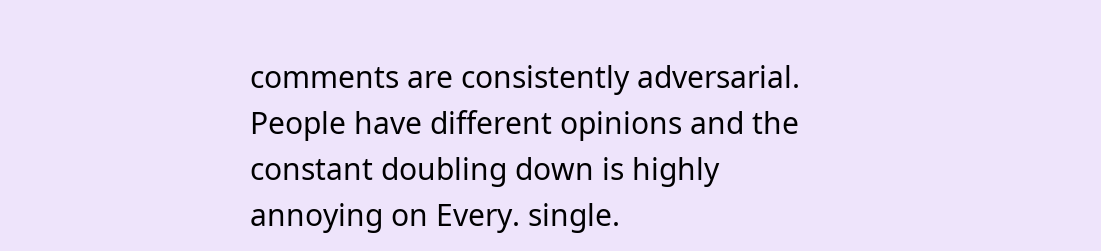comments are consistently adversarial. People have different opinions and the constant doubling down is highly annoying on Every. single.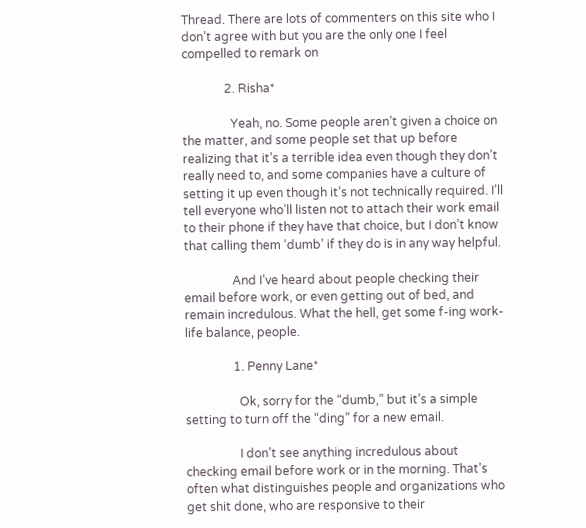Thread. There are lots of commenters on this site who I don’t agree with but you are the only one I feel compelled to remark on

              2. Risha*

                Yeah, no. Some people aren’t given a choice on the matter, and some people set that up before realizing that it’s a terrible idea even though they don’t really need to, and some companies have a culture of setting it up even though it’s not technically required. I’ll tell everyone who’ll listen not to attach their work email to their phone if they have that choice, but I don’t know that calling them ‘dumb’ if they do is in any way helpful.

                And I’ve heard about people checking their email before work, or even getting out of bed, and remain incredulous. What the hell, get some f-ing work-life balance, people.

                1. Penny Lane*

                  Ok, sorry for the “dumb,” but it’s a simple setting to turn off the “ding” for a new email.

                  I don’t see anything incredulous about checking email before work or in the morning. That’s often what distinguishes people and organizations who get shit done, who are responsive to their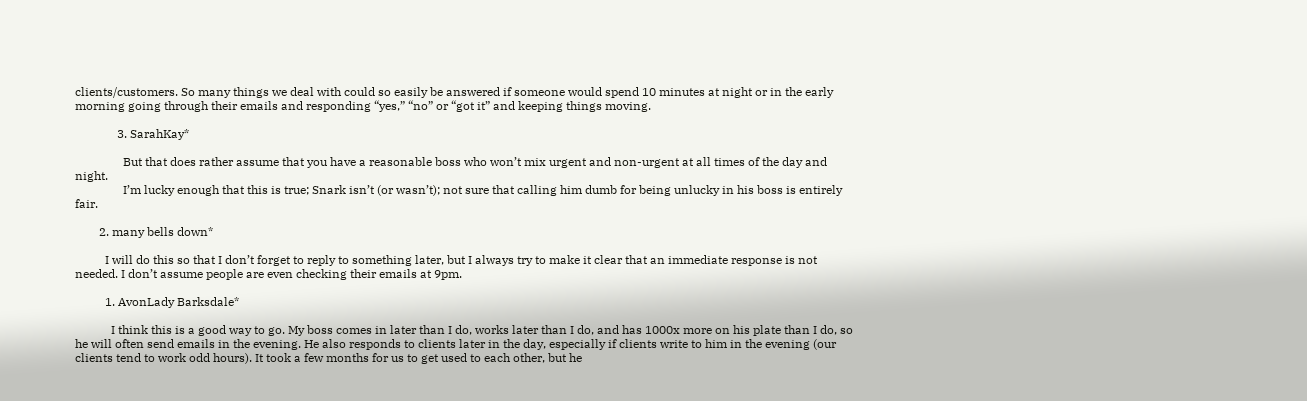clients/customers. So many things we deal with could so easily be answered if someone would spend 10 minutes at night or in the early morning going through their emails and responding “yes,” “no” or “got it” and keeping things moving.

              3. SarahKay*

                But that does rather assume that you have a reasonable boss who won’t mix urgent and non-urgent at all times of the day and night.
                I’m lucky enough that this is true; Snark isn’t (or wasn’t); not sure that calling him dumb for being unlucky in his boss is entirely fair.

        2. many bells down*

          I will do this so that I don’t forget to reply to something later, but I always try to make it clear that an immediate response is not needed. I don’t assume people are even checking their emails at 9pm.

          1. AvonLady Barksdale*

            I think this is a good way to go. My boss comes in later than I do, works later than I do, and has 1000x more on his plate than I do, so he will often send emails in the evening. He also responds to clients later in the day, especially if clients write to him in the evening (our clients tend to work odd hours). It took a few months for us to get used to each other, but he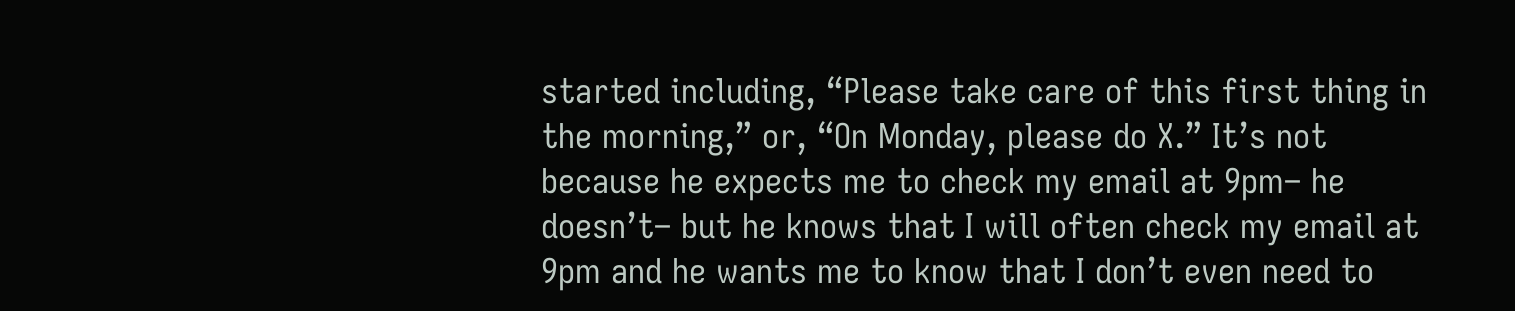started including, “Please take care of this first thing in the morning,” or, “On Monday, please do X.” It’s not because he expects me to check my email at 9pm– he doesn’t– but he knows that I will often check my email at 9pm and he wants me to know that I don’t even need to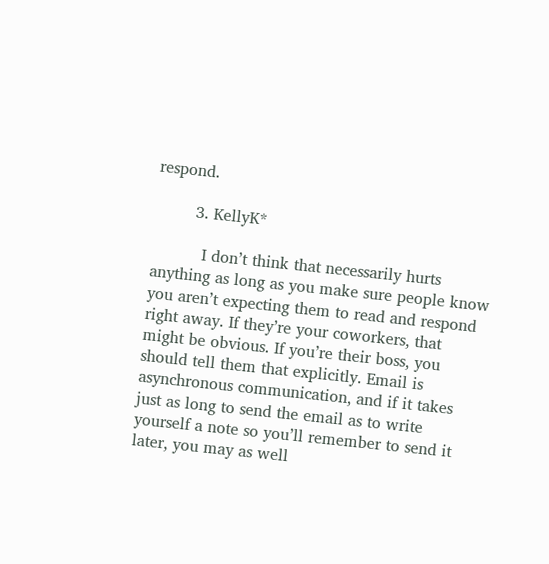respond.

        3. KellyK*

          I don’t think that necessarily hurts anything as long as you make sure people know you aren’t expecting them to read and respond right away. If they’re your coworkers, that might be obvious. If you’re their boss, you should tell them that explicitly. Email is asynchronous communication, and if it takes just as long to send the email as to write yourself a note so you’ll remember to send it later, you may as well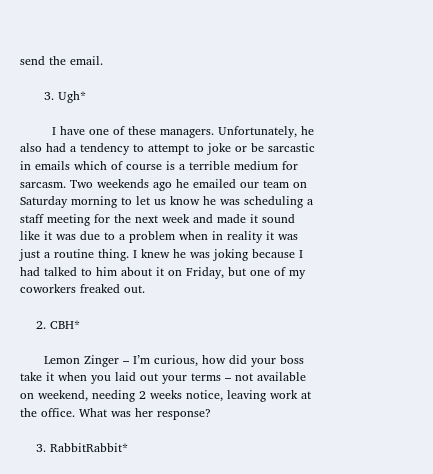send the email.

      3. Ugh*

        I have one of these managers. Unfortunately, he also had a tendency to attempt to joke or be sarcastic in emails which of course is a terrible medium for sarcasm. Two weekends ago he emailed our team on Saturday morning to let us know he was scheduling a staff meeting for the next week and made it sound like it was due to a problem when in reality it was just a routine thing. I knew he was joking because I had talked to him about it on Friday, but one of my coworkers freaked out.

    2. CBH*

      Lemon Zinger – I’m curious, how did your boss take it when you laid out your terms – not available on weekend, needing 2 weeks notice, leaving work at the office. What was her response?

    3. RabbitRabbit*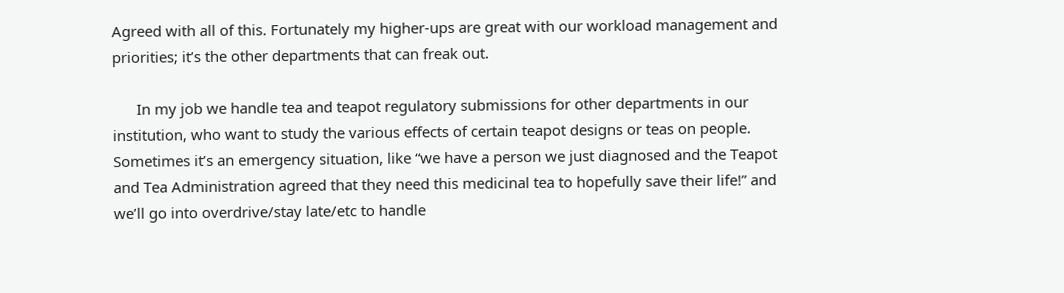Agreed with all of this. Fortunately my higher-ups are great with our workload management and priorities; it’s the other departments that can freak out.

      In my job we handle tea and teapot regulatory submissions for other departments in our institution, who want to study the various effects of certain teapot designs or teas on people. Sometimes it’s an emergency situation, like “we have a person we just diagnosed and the Teapot and Tea Administration agreed that they need this medicinal tea to hopefully save their life!” and we’ll go into overdrive/stay late/etc to handle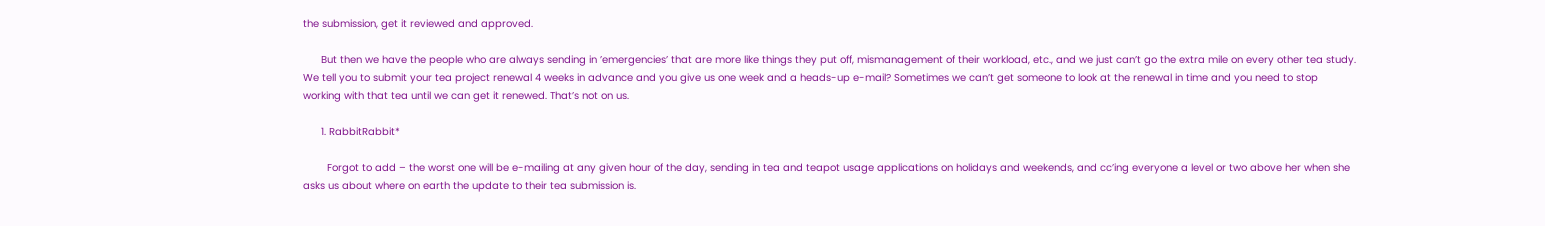the submission, get it reviewed and approved.

      But then we have the people who are always sending in ’emergencies’ that are more like things they put off, mismanagement of their workload, etc., and we just can’t go the extra mile on every other tea study. We tell you to submit your tea project renewal 4 weeks in advance and you give us one week and a heads-up e-mail? Sometimes we can’t get someone to look at the renewal in time and you need to stop working with that tea until we can get it renewed. That’s not on us.

      1. RabbitRabbit*

        Forgot to add – the worst one will be e-mailing at any given hour of the day, sending in tea and teapot usage applications on holidays and weekends, and cc’ing everyone a level or two above her when she asks us about where on earth the update to their tea submission is.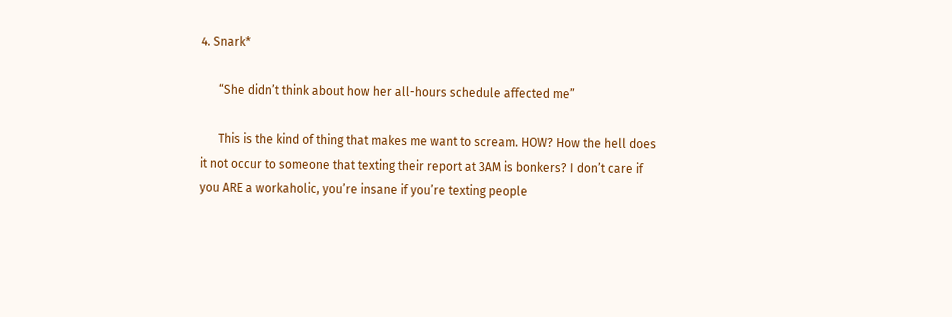4. Snark*

      “She didn’t think about how her all-hours schedule affected me”

      This is the kind of thing that makes me want to scream. HOW? How the hell does it not occur to someone that texting their report at 3AM is bonkers? I don’t care if you ARE a workaholic, you’re insane if you’re texting people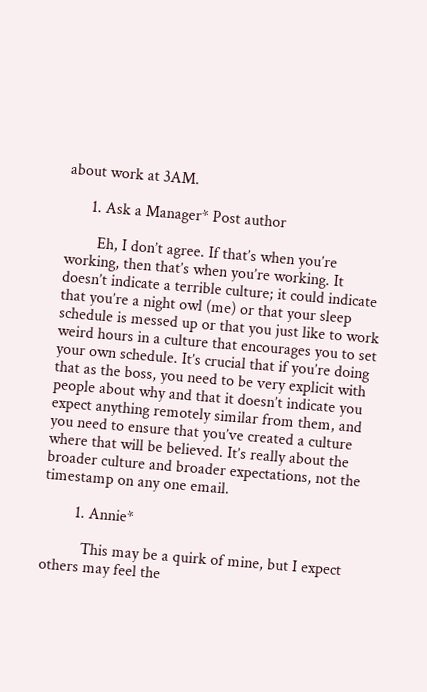about work at 3AM.

      1. Ask a Manager* Post author

        Eh, I don’t agree. If that’s when you’re working, then that’s when you’re working. It doesn’t indicate a terrible culture; it could indicate that you’re a night owl (me) or that your sleep schedule is messed up or that you just like to work weird hours in a culture that encourages you to set your own schedule. It’s crucial that if you’re doing that as the boss, you need to be very explicit with people about why and that it doesn’t indicate you expect anything remotely similar from them, and you need to ensure that you’ve created a culture where that will be believed. It’s really about the broader culture and broader expectations, not the timestamp on any one email.

        1. Annie*

          This may be a quirk of mine, but I expect others may feel the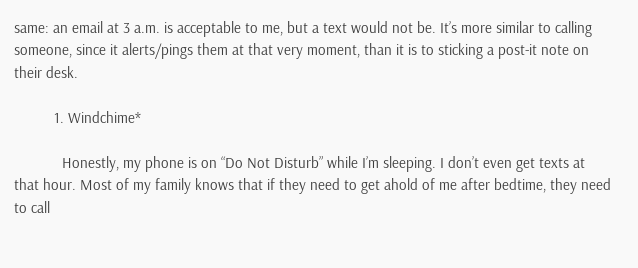same: an email at 3 a.m. is acceptable to me, but a text would not be. It’s more similar to calling someone, since it alerts/pings them at that very moment, than it is to sticking a post-it note on their desk.

          1. Windchime*

            Honestly, my phone is on “Do Not Disturb” while I’m sleeping. I don’t even get texts at that hour. Most of my family knows that if they need to get ahold of me after bedtime, they need to call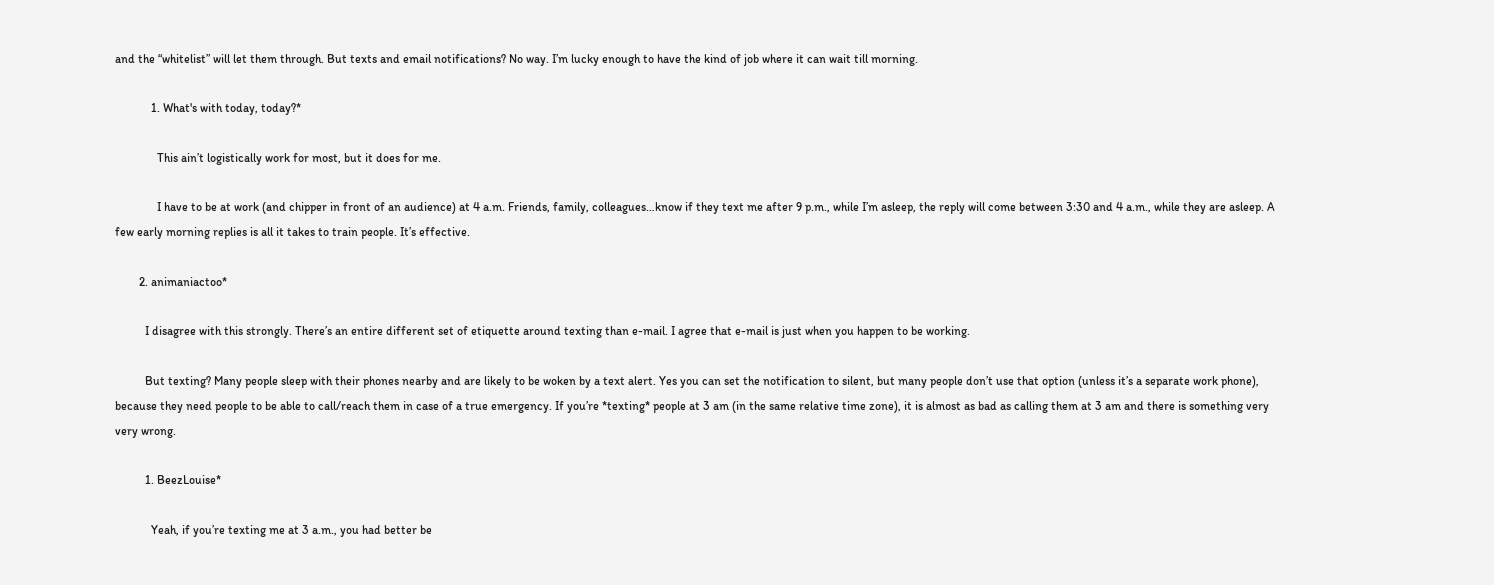and the “whitelist” will let them through. But texts and email notifications? No way. I’m lucky enough to have the kind of job where it can wait till morning.

            1. What's with today, today?*

              This ain’t logistically work for most, but it does for me.

              I have to be at work (and chipper in front of an audience) at 4 a.m. Friends, family, colleagues…know if they text me after 9 p.m., while I’m asleep, the reply will come between 3:30 and 4 a.m., while they are asleep. A few early morning replies is all it takes to train people. It’s effective.

        2. animaniactoo*

          I disagree with this strongly. There’s an entire different set of etiquette around texting than e-mail. I agree that e-mail is just when you happen to be working.

          But texting? Many people sleep with their phones nearby and are likely to be woken by a text alert. Yes you can set the notification to silent, but many people don’t use that option (unless it’s a separate work phone), because they need people to be able to call/reach them in case of a true emergency. If you’re *texting* people at 3 am (in the same relative time zone), it is almost as bad as calling them at 3 am and there is something very very wrong.

          1. BeezLouise*

            Yeah, if you’re texting me at 3 a.m., you had better be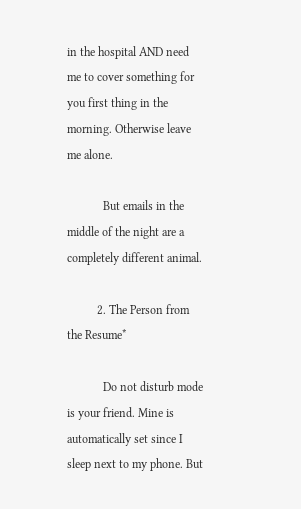in the hospital AND need me to cover something for you first thing in the morning. Otherwise leave me alone.

            But emails in the middle of the night are a completely different animal.

          2. The Person from the Resume*

            Do not disturb mode is your friend. Mine is automatically set since I sleep next to my phone. But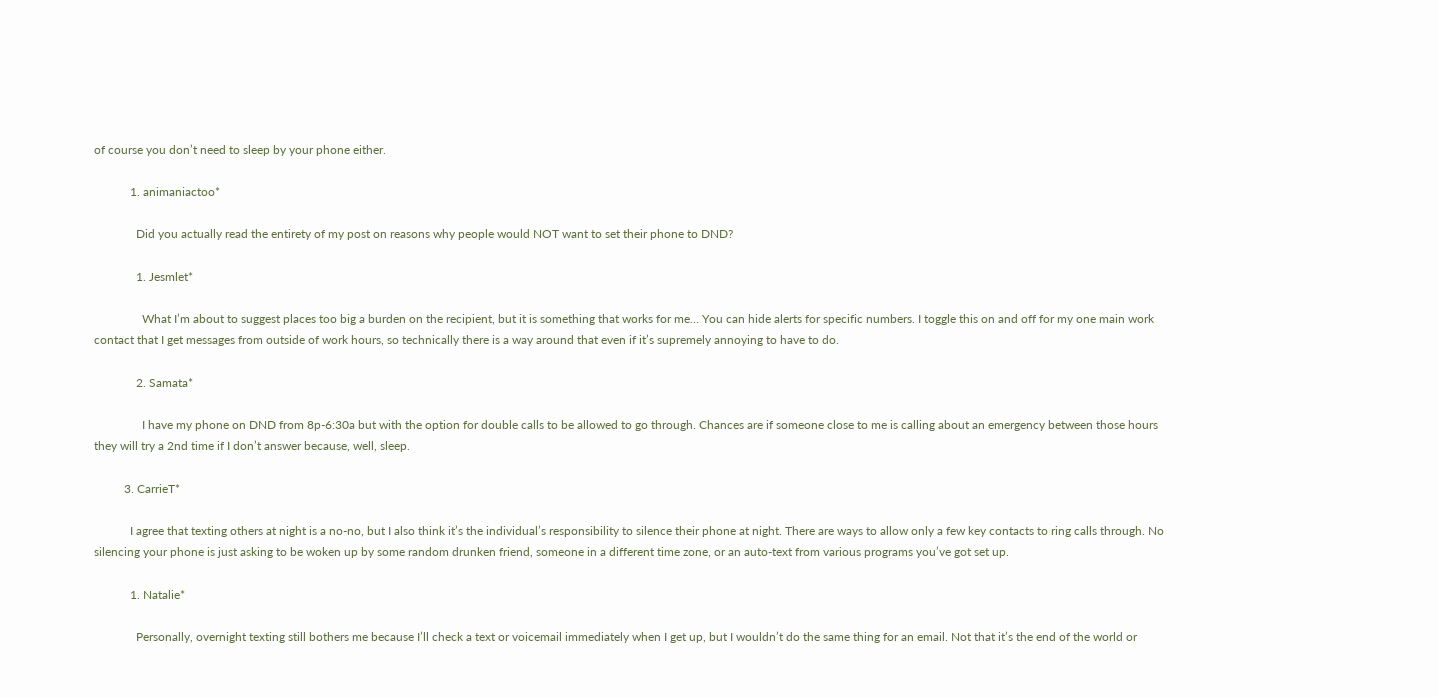of course you don’t need to sleep by your phone either.

            1. animaniactoo*

              Did you actually read the entirety of my post on reasons why people would NOT want to set their phone to DND?

              1. Jesmlet*

                What I’m about to suggest places too big a burden on the recipient, but it is something that works for me… You can hide alerts for specific numbers. I toggle this on and off for my one main work contact that I get messages from outside of work hours, so technically there is a way around that even if it’s supremely annoying to have to do.

              2. Samata*

                I have my phone on DND from 8p-6:30a but with the option for double calls to be allowed to go through. Chances are if someone close to me is calling about an emergency between those hours they will try a 2nd time if I don’t answer because, well, sleep.

          3. CarrieT*

            I agree that texting others at night is a no-no, but I also think it’s the individual’s responsibility to silence their phone at night. There are ways to allow only a few key contacts to ring calls through. No silencing your phone is just asking to be woken up by some random drunken friend, someone in a different time zone, or an auto-text from various programs you’ve got set up.

            1. Natalie*

              Personally, overnight texting still bothers me because I’ll check a text or voicemail immediately when I get up, but I wouldn’t do the same thing for an email. Not that it’s the end of the world or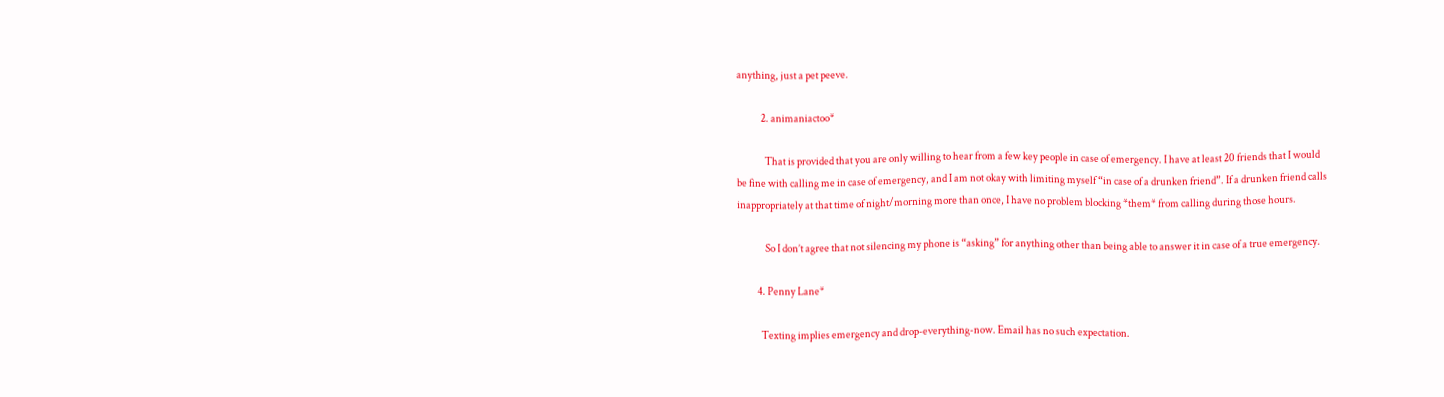anything, just a pet peeve.

            2. animaniactoo*

              That is provided that you are only willing to hear from a few key people in case of emergency. I have at least 20 friends that I would be fine with calling me in case of emergency, and I am not okay with limiting myself “in case of a drunken friend”. If a drunken friend calls inappropriately at that time of night/morning more than once, I have no problem blocking *them* from calling during those hours.

              So I don’t agree that not silencing my phone is “asking” for anything other than being able to answer it in case of a true emergency.

          4. Penny Lane*

            Texting implies emergency and drop-everything-now. Email has no such expectation.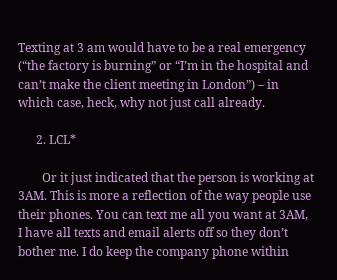Texting at 3 am would have to be a real emergency (“the factory is burning” or “I’m in the hospital and can’t make the client meeting in London”) – in which case, heck, why not just call already.

      2. LCL*

        Or it just indicated that the person is working at 3AM. This is more a reflection of the way people use their phones. You can text me all you want at 3AM, I have all texts and email alerts off so they don’t bother me. I do keep the company phone within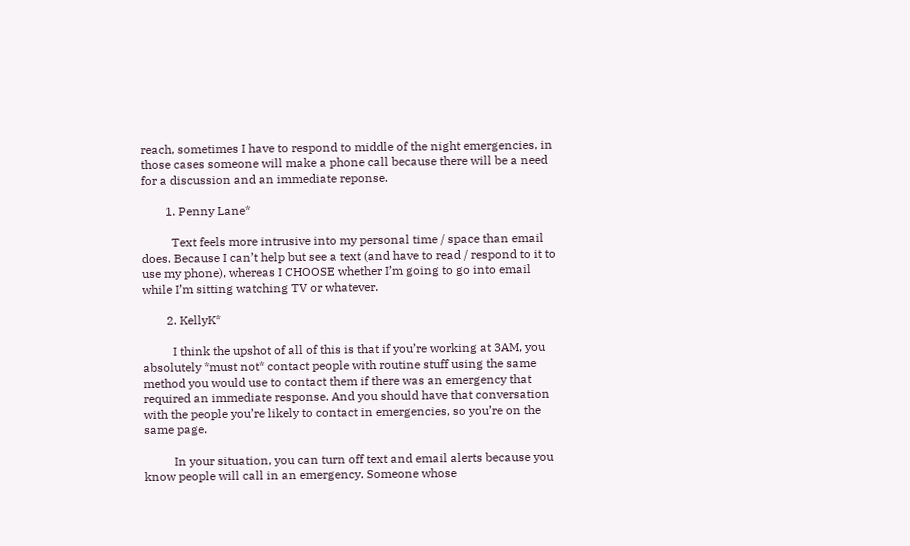reach, sometimes I have to respond to middle of the night emergencies, in those cases someone will make a phone call because there will be a need for a discussion and an immediate reponse.

        1. Penny Lane*

          Text feels more intrusive into my personal time / space than email does. Because I can’t help but see a text (and have to read / respond to it to use my phone), whereas I CHOOSE whether I’m going to go into email while I’m sitting watching TV or whatever.

        2. KellyK*

          I think the upshot of all of this is that if you’re working at 3AM, you absolutely *must not* contact people with routine stuff using the same method you would use to contact them if there was an emergency that required an immediate response. And you should have that conversation with the people you’re likely to contact in emergencies, so you’re on the same page.

          In your situation, you can turn off text and email alerts because you know people will call in an emergency. Someone whose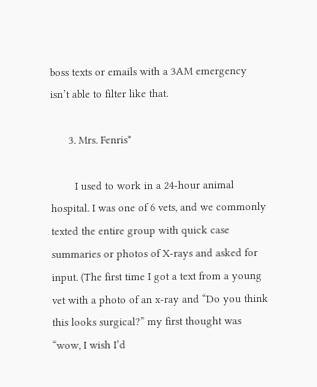boss texts or emails with a 3AM emergency isn’t able to filter like that.

      3. Mrs. Fenris*

        I used to work in a 24-hour animal hospital. I was one of 6 vets, and we commonly texted the entire group with quick case summaries or photos of X-rays and asked for input. (The first time I got a text from a young vet with a photo of an x-ray and “Do you think this looks surgical?” my first thought was “wow, I wish I’d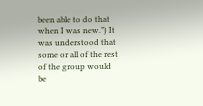been able to do that when I was new.”) It was understood that some or all of the rest of the group would be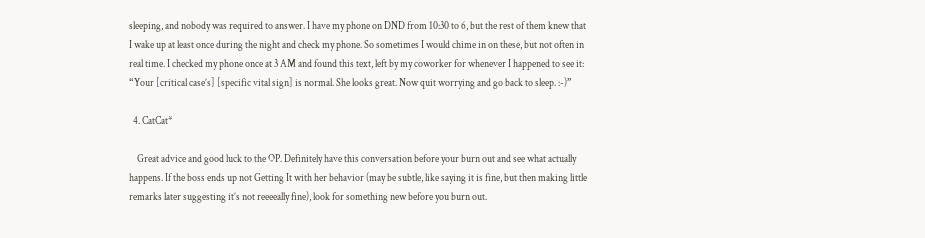sleeping, and nobody was required to answer. I have my phone on DND from 10:30 to 6, but the rest of them knew that I wake up at least once during the night and check my phone. So sometimes I would chime in on these, but not often in real time. I checked my phone once at 3 AM and found this text, left by my coworker for whenever I happened to see it: “Your [critical case’s] [specific vital sign] is normal. She looks great. Now quit worrying and go back to sleep. :-)”

  4. CatCat*

    Great advice and good luck to the OP. Definitely have this conversation before your burn out and see what actually happens. If the boss ends up not Getting It with her behavior (may be subtle, like saying it is fine, but then making little remarks later suggesting it’s not reeeeally fine), look for something new before you burn out.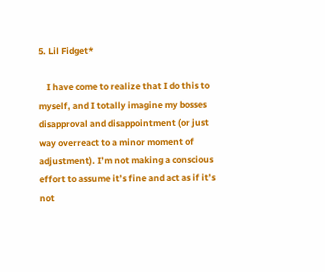5. Lil Fidget*

    I have come to realize that I do this to myself, and I totally imagine my bosses disapproval and disappointment (or just way overreact to a minor moment of adjustment). I’m not making a conscious effort to assume it’s fine and act as if it’s not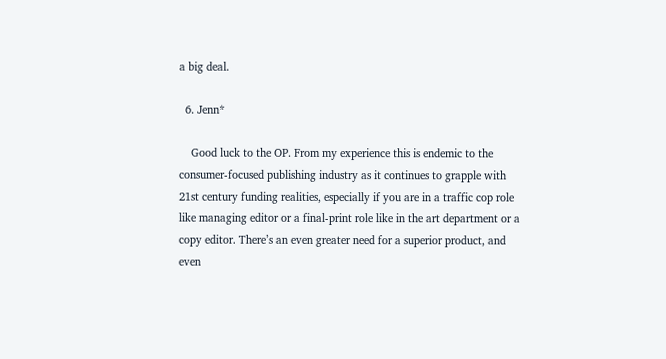a big deal.

  6. Jenn*

    Good luck to the OP. From my experience this is endemic to the consumer-focused publishing industry as it continues to grapple with 21st century funding realities, especially if you are in a traffic cop role like managing editor or a final-print role like in the art department or a copy editor. There’s an even greater need for a superior product, and even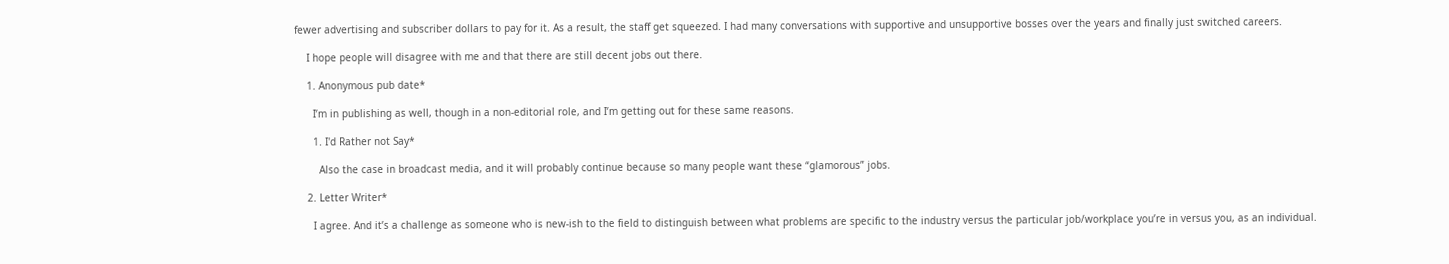fewer advertising and subscriber dollars to pay for it. As a result, the staff get squeezed. I had many conversations with supportive and unsupportive bosses over the years and finally just switched careers.

    I hope people will disagree with me and that there are still decent jobs out there.

    1. Anonymous pub date*

      I’m in publishing as well, though in a non-editorial role, and I’m getting out for these same reasons.

      1. I'd Rather not Say*

        Also the case in broadcast media, and it will probably continue because so many people want these “glamorous” jobs.

    2. Letter Writer*

      I agree. And it’s a challenge as someone who is new-ish to the field to distinguish between what problems are specific to the industry versus the particular job/workplace you’re in versus you, as an individual.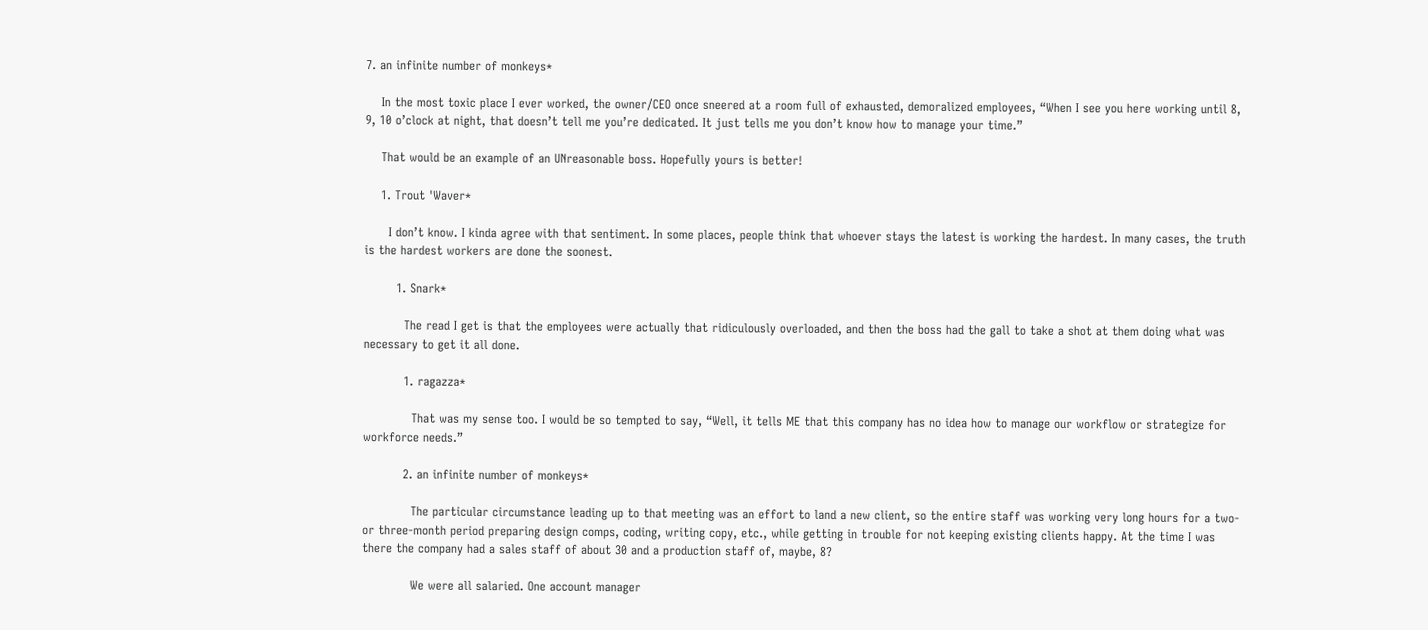7. an infinite number of monkeys*

    In the most toxic place I ever worked, the owner/CEO once sneered at a room full of exhausted, demoralized employees, “When I see you here working until 8, 9, 10 o’clock at night, that doesn’t tell me you’re dedicated. It just tells me you don’t know how to manage your time.”

    That would be an example of an UNreasonable boss. Hopefully yours is better!

    1. Trout 'Waver*

      I don’t know. I kinda agree with that sentiment. In some places, people think that whoever stays the latest is working the hardest. In many cases, the truth is the hardest workers are done the soonest.

        1. Snark*

          The read I get is that the employees were actually that ridiculously overloaded, and then the boss had the gall to take a shot at them doing what was necessary to get it all done.

          1. ragazza*

            That was my sense too. I would be so tempted to say, “Well, it tells ME that this company has no idea how to manage our workflow or strategize for workforce needs.”

          2. an infinite number of monkeys*

            The particular circumstance leading up to that meeting was an effort to land a new client, so the entire staff was working very long hours for a two- or three-month period preparing design comps, coding, writing copy, etc., while getting in trouble for not keeping existing clients happy. At the time I was there the company had a sales staff of about 30 and a production staff of, maybe, 8?

            We were all salaried. One account manager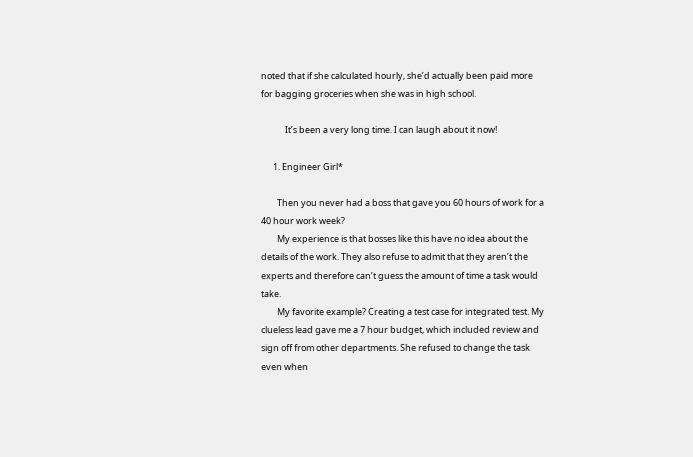noted that if she calculated hourly, she’d actually been paid more for bagging groceries when she was in high school.

            It’s been a very long time. I can laugh about it now!

      1. Engineer Girl*

        Then you never had a boss that gave you 60 hours of work for a 40 hour work week?
        My experience is that bosses like this have no idea about the details of the work. They also refuse to admit that they aren’t the experts and therefore can’t guess the amount of time a task would take.
        My favorite example? Creating a test case for integrated test. My clueless lead gave me a 7 hour budget, which included review and sign off from other departments. She refused to change the task even when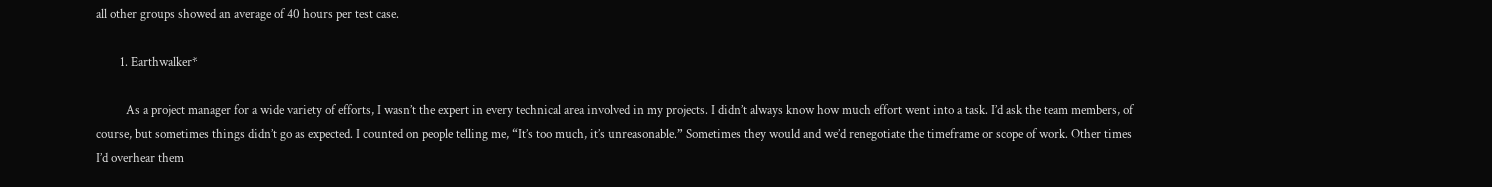all other groups showed an average of 40 hours per test case.

        1. Earthwalker*

          As a project manager for a wide variety of efforts, I wasn’t the expert in every technical area involved in my projects. I didn’t always know how much effort went into a task. I’d ask the team members, of course, but sometimes things didn’t go as expected. I counted on people telling me, “It’s too much, it’s unreasonable.” Sometimes they would and we’d renegotiate the timeframe or scope of work. Other times I’d overhear them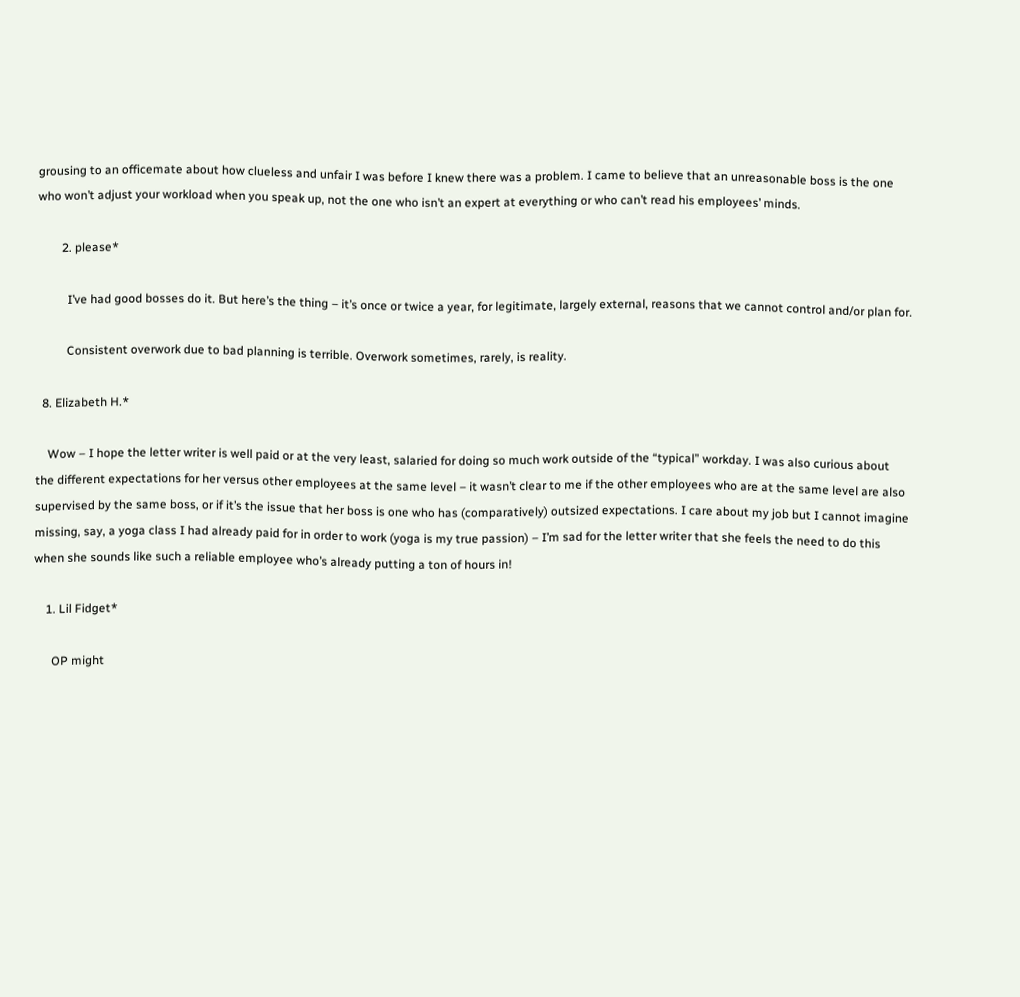grousing to an officemate about how clueless and unfair I was before I knew there was a problem. I came to believe that an unreasonable boss is the one who won’t adjust your workload when you speak up, not the one who isn’t an expert at everything or who can’t read his employees’ minds.

        2. please*

          I’ve had good bosses do it. But here’s the thing – it’s once or twice a year, for legitimate, largely external, reasons that we cannot control and/or plan for.

          Consistent overwork due to bad planning is terrible. Overwork sometimes, rarely, is reality.

  8. Elizabeth H.*

    Wow – I hope the letter writer is well paid or at the very least, salaried for doing so much work outside of the “typical” workday. I was also curious about the different expectations for her versus other employees at the same level – it wasn’t clear to me if the other employees who are at the same level are also supervised by the same boss, or if it’s the issue that her boss is one who has (comparatively) outsized expectations. I care about my job but I cannot imagine missing, say, a yoga class I had already paid for in order to work (yoga is my true passion) – I’m sad for the letter writer that she feels the need to do this when she sounds like such a reliable employee who’s already putting a ton of hours in!

    1. Lil Fidget*

      OP might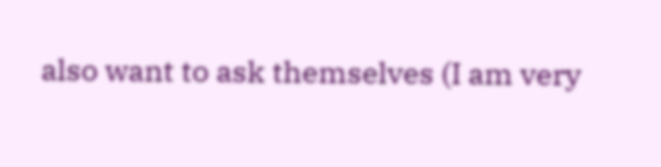also want to ask themselves (I am very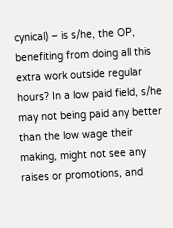cynical) – is s/he, the OP, benefiting from doing all this extra work outside regular hours? In a low paid field, s/he may not being paid any better than the low wage their making, might not see any raises or promotions, and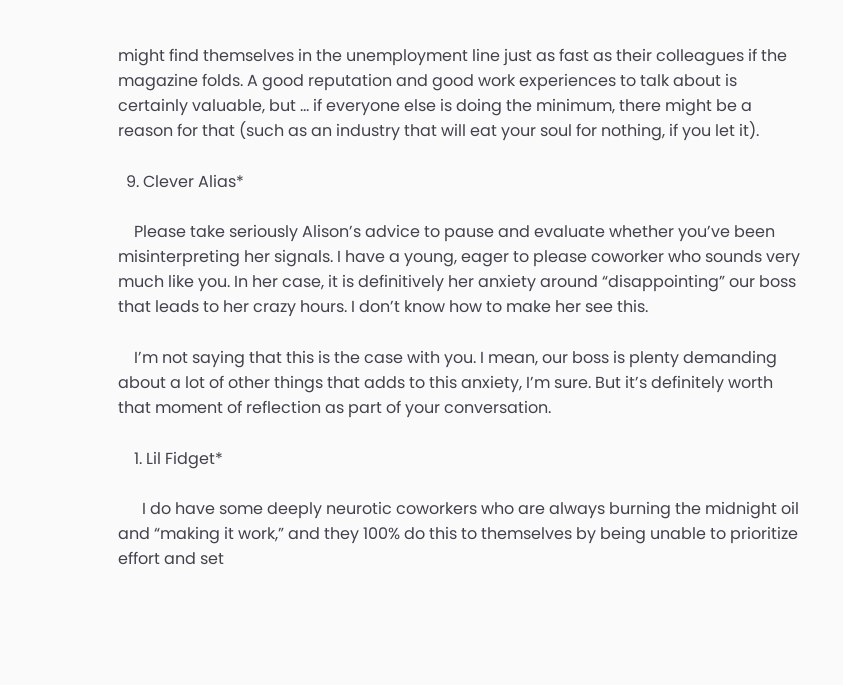might find themselves in the unemployment line just as fast as their colleagues if the magazine folds. A good reputation and good work experiences to talk about is certainly valuable, but … if everyone else is doing the minimum, there might be a reason for that (such as an industry that will eat your soul for nothing, if you let it).

  9. Clever Alias*

    Please take seriously Alison’s advice to pause and evaluate whether you’ve been misinterpreting her signals. I have a young, eager to please coworker who sounds very much like you. In her case, it is definitively her anxiety around “disappointing” our boss that leads to her crazy hours. I don’t know how to make her see this.

    I’m not saying that this is the case with you. I mean, our boss is plenty demanding about a lot of other things that adds to this anxiety, I’m sure. But it’s definitely worth that moment of reflection as part of your conversation.

    1. Lil Fidget*

      I do have some deeply neurotic coworkers who are always burning the midnight oil and “making it work,” and they 100% do this to themselves by being unable to prioritize effort and set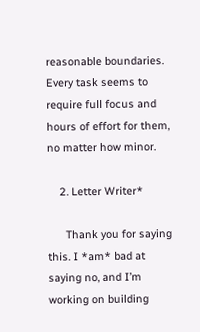reasonable boundaries. Every task seems to require full focus and hours of effort for them, no matter how minor.

    2. Letter Writer*

      Thank you for saying this. I *am* bad at saying no, and I’m working on building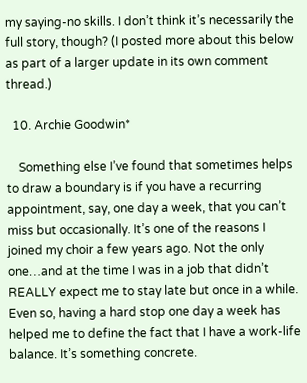my saying-no skills. I don’t think it’s necessarily the full story, though? (I posted more about this below as part of a larger update in its own comment thread.)

  10. Archie Goodwin*

    Something else I’ve found that sometimes helps to draw a boundary is if you have a recurring appointment, say, one day a week, that you can’t miss but occasionally. It’s one of the reasons I joined my choir a few years ago. Not the only one…and at the time I was in a job that didn’t REALLY expect me to stay late but once in a while. Even so, having a hard stop one day a week has helped me to define the fact that I have a work-life balance. It’s something concrete.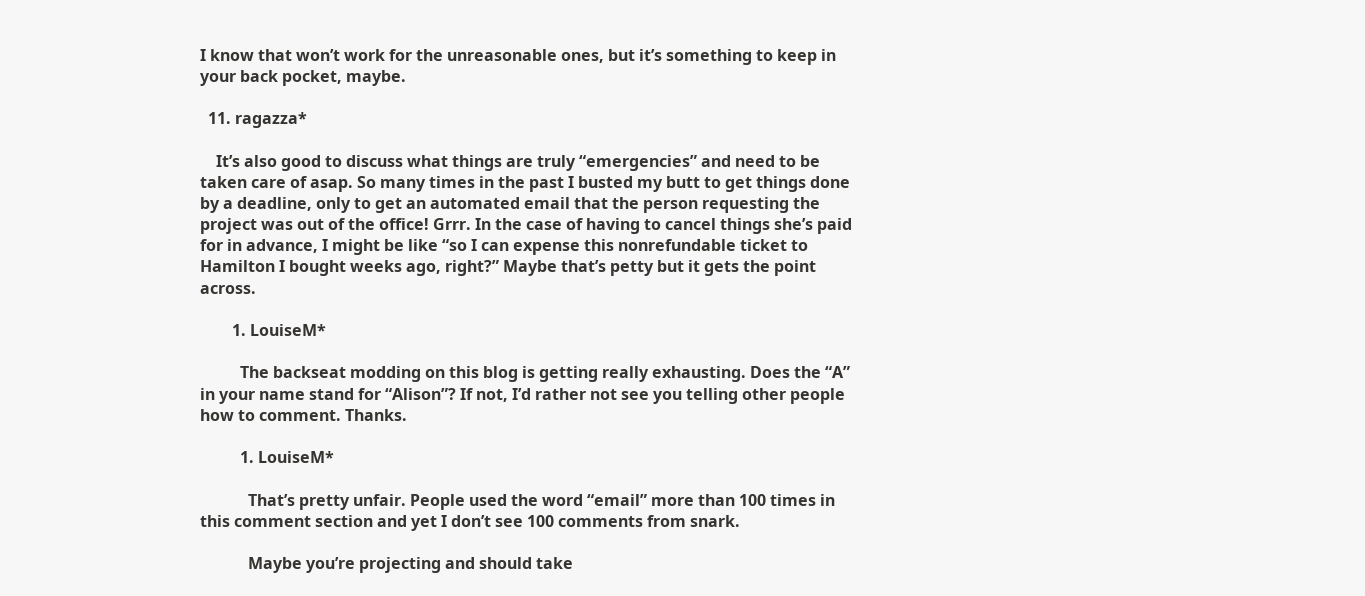I know that won’t work for the unreasonable ones, but it’s something to keep in your back pocket, maybe.

  11. ragazza*

    It’s also good to discuss what things are truly “emergencies” and need to be taken care of asap. So many times in the past I busted my butt to get things done by a deadline, only to get an automated email that the person requesting the project was out of the office! Grrr. In the case of having to cancel things she’s paid for in advance, I might be like “so I can expense this nonrefundable ticket to Hamilton I bought weeks ago, right?” Maybe that’s petty but it gets the point across.

        1. LouiseM*

          The backseat modding on this blog is getting really exhausting. Does the “A” in your name stand for “Alison”? If not, I’d rather not see you telling other people how to comment. Thanks.

          1. LouiseM*

            That’s pretty unfair. People used the word “email” more than 100 times in this comment section and yet I don’t see 100 comments from snark.

            Maybe you’re projecting and should take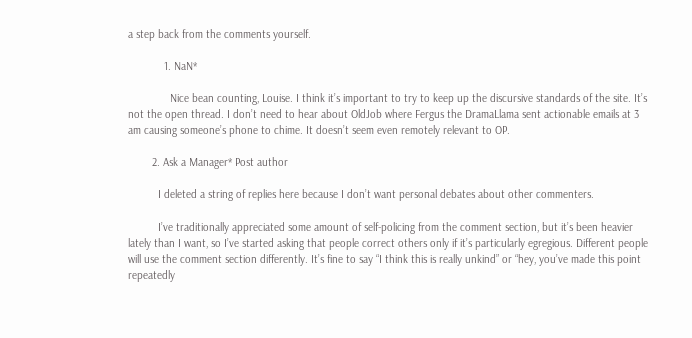a step back from the comments yourself.

            1. NaN*

              Nice bean counting, Louise. I think it’s important to try to keep up the discursive standards of the site. It’s not the open thread. I don’t need to hear about OldJob where Fergus the DramaLlama sent actionable emails at 3 am causing someone’s phone to chime. It doesn’t seem even remotely relevant to OP.

        2. Ask a Manager* Post author

          I deleted a string of replies here because I don’t want personal debates about other commenters.

          I’ve traditionally appreciated some amount of self-policing from the comment section, but it’s been heavier lately than I want, so I’ve started asking that people correct others only if it’s particularly egregious. Different people will use the comment section differently. It’s fine to say “I think this is really unkind” or “hey, you’ve made this point repeatedly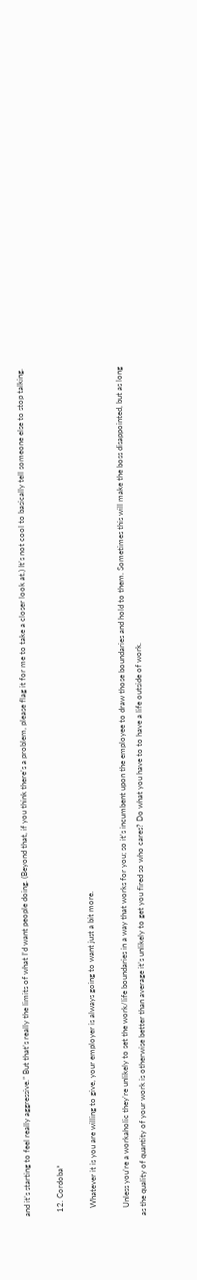and it’s starting to feel really aggressive.” But that’s really the limits of what I’d want people doing. (Beyond that, if you think there’s a problem, please flag it for me to take a closer look at.) It’s not cool to basically tell someone else to stop talking.

  12. Cordoba*

    Whatever it is you are willing to give, your employer is always going to want just a bit more.

    Unless you’re a workaholic they’re unlikely to set the work/life boundaries in a way that works for you; so it’s incumbent upon the employee to draw those boundaries and hold to them. Sometimes this will make the boss disappointed, but as long as the quality of quantity of your work is otherwise better than average it’s unlikely to get you fired so who cares? Do what you have to to have a life outside of work.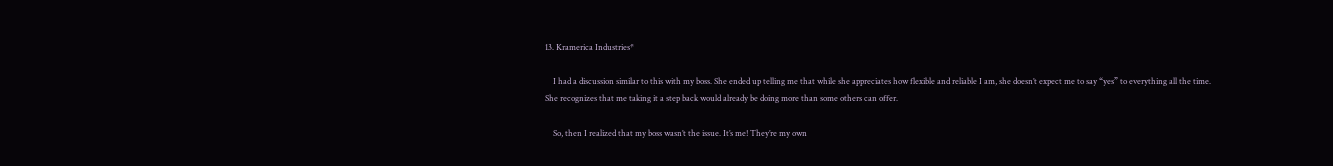13. Kramerica Industries*

    I had a discussion similar to this with my boss. She ended up telling me that while she appreciates how flexible and reliable I am, she doesn’t expect me to say “yes” to everything all the time. She recognizes that me taking it a step back would already be doing more than some others can offer.

    So, then I realized that my boss wasn’t the issue. It’s me! They’re my own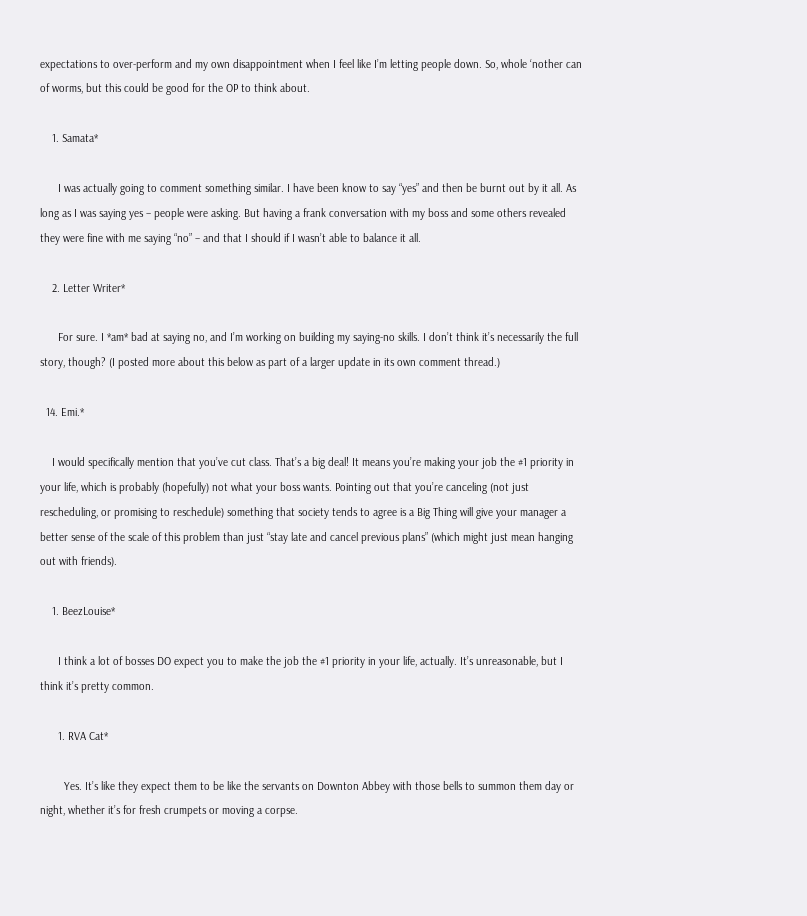expectations to over-perform and my own disappointment when I feel like I’m letting people down. So, whole ‘nother can of worms, but this could be good for the OP to think about.

    1. Samata*

      I was actually going to comment something similar. I have been know to say “yes” and then be burnt out by it all. As long as I was saying yes – people were asking. But having a frank conversation with my boss and some others revealed they were fine with me saying “no” – and that I should if I wasn’t able to balance it all.

    2. Letter Writer*

      For sure. I *am* bad at saying no, and I’m working on building my saying-no skills. I don’t think it’s necessarily the full story, though? (I posted more about this below as part of a larger update in its own comment thread.)

  14. Emi.*

    I would specifically mention that you’ve cut class. That’s a big deal! It means you’re making your job the #1 priority in your life, which is probably (hopefully) not what your boss wants. Pointing out that you’re canceling (not just rescheduling, or promising to reschedule) something that society tends to agree is a Big Thing will give your manager a better sense of the scale of this problem than just “stay late and cancel previous plans” (which might just mean hanging out with friends).

    1. BeezLouise*

      I think a lot of bosses DO expect you to make the job the #1 priority in your life, actually. It’s unreasonable, but I think it’s pretty common.

      1. RVA Cat*

        Yes. It’s like they expect them to be like the servants on Downton Abbey with those bells to summon them day or night, whether it’s for fresh crumpets or moving a corpse.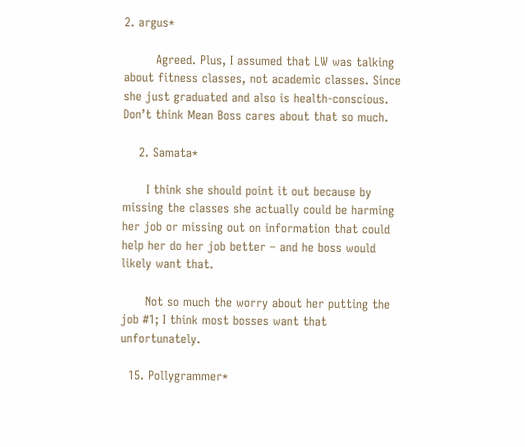2. argus*

        Agreed. Plus, I assumed that LW was talking about fitness classes, not academic classes. Since she just graduated and also is health-conscious. Don’t think Mean Boss cares about that so much.

    2. Samata*

      I think she should point it out because by missing the classes she actually could be harming her job or missing out on information that could help her do her job better – and he boss would likely want that.

      Not so much the worry about her putting the job #1; I think most bosses want that unfortunately.

  15. Pollygrammer*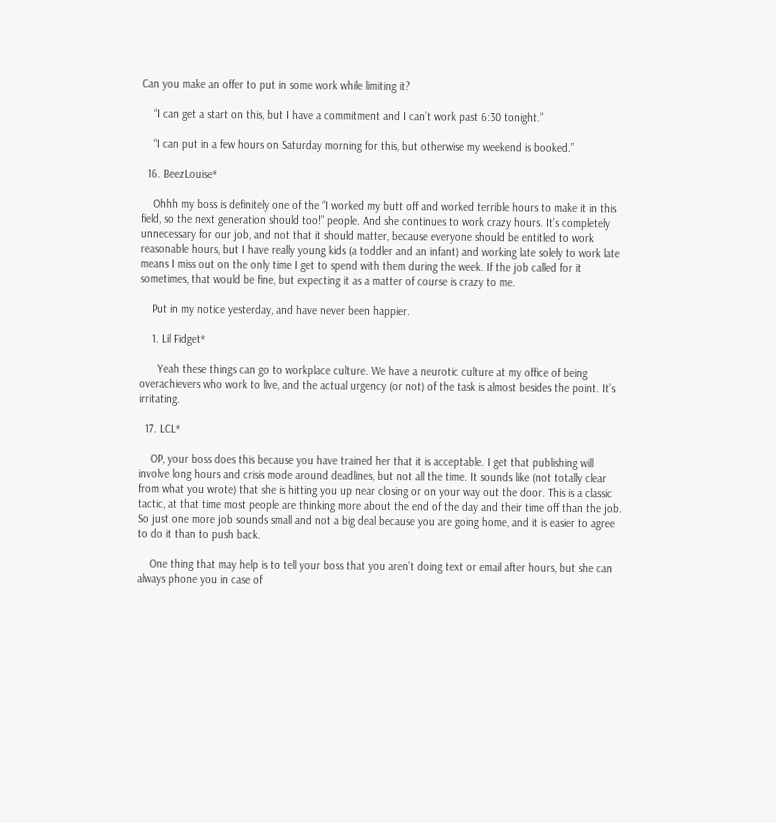Can you make an offer to put in some work while limiting it?

    “I can get a start on this, but I have a commitment and I can’t work past 6:30 tonight.”

    “I can put in a few hours on Saturday morning for this, but otherwise my weekend is booked.”

  16. BeezLouise*

    Ohhh my boss is definitely one of the “I worked my butt off and worked terrible hours to make it in this field, so the next generation should too!” people. And she continues to work crazy hours. It’s completely unnecessary for our job, and not that it should matter, because everyone should be entitled to work reasonable hours, but I have really young kids (a toddler and an infant) and working late solely to work late means I miss out on the only time I get to spend with them during the week. If the job called for it sometimes, that would be fine, but expecting it as a matter of course is crazy to me.

    Put in my notice yesterday, and have never been happier.

    1. Lil Fidget*

      Yeah these things can go to workplace culture. We have a neurotic culture at my office of being overachievers who work to live, and the actual urgency (or not) of the task is almost besides the point. It’s irritating.

  17. LCL*

    OP, your boss does this because you have trained her that it is acceptable. I get that publishing will involve long hours and crisis mode around deadlines, but not all the time. It sounds like (not totally clear from what you wrote) that she is hitting you up near closing or on your way out the door. This is a classic tactic, at that time most people are thinking more about the end of the day and their time off than the job. So just one more job sounds small and not a big deal because you are going home, and it is easier to agree to do it than to push back.

    One thing that may help is to tell your boss that you aren’t doing text or email after hours, but she can always phone you in case of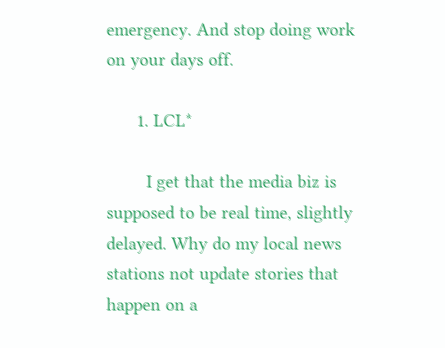emergency. And stop doing work on your days off.

      1. LCL*

        I get that the media biz is supposed to be real time, slightly delayed. Why do my local news stations not update stories that happen on a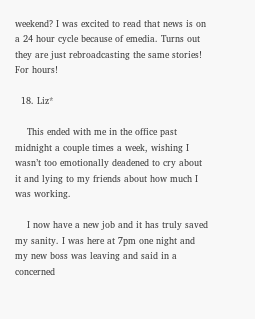weekend? I was excited to read that news is on a 24 hour cycle because of emedia. Turns out they are just rebroadcasting the same stories! For hours!

  18. Liz*

    This ended with me in the office past midnight a couple times a week, wishing I wasn’t too emotionally deadened to cry about it and lying to my friends about how much I was working.

    I now have a new job and it has truly saved my sanity. I was here at 7pm one night and my new boss was leaving and said in a concerned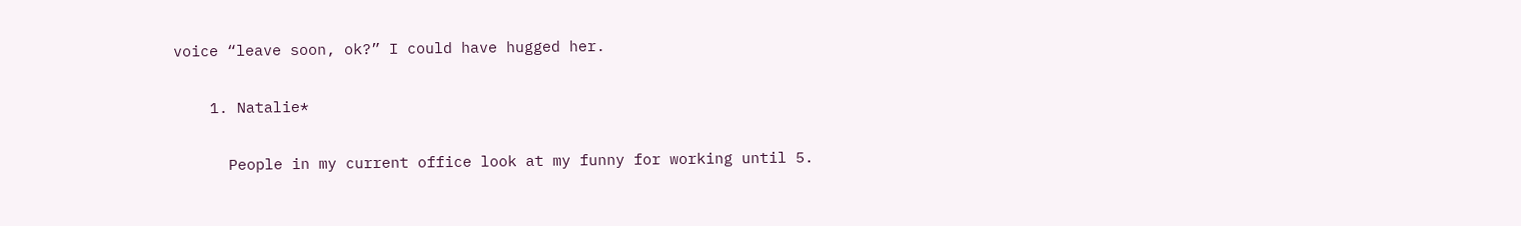voice “leave soon, ok?” I could have hugged her.

    1. Natalie*

      People in my current office look at my funny for working until 5.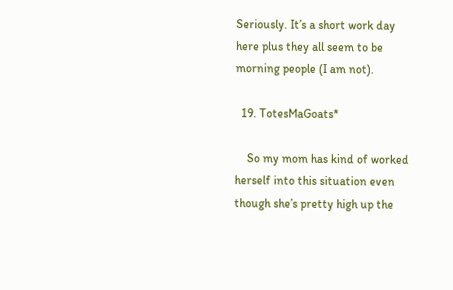Seriously. It’s a short work day here plus they all seem to be morning people (I am not).

  19. TotesMaGoats*

    So my mom has kind of worked herself into this situation even though she’s pretty high up the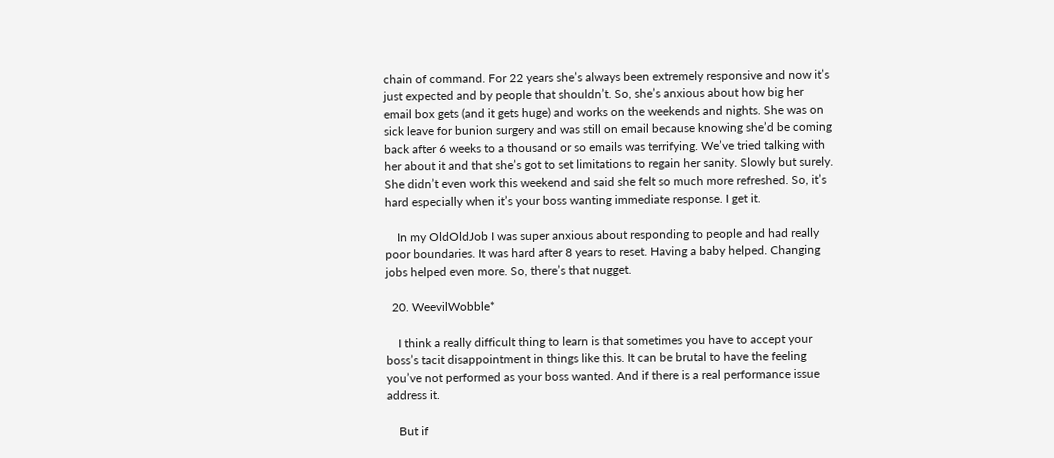chain of command. For 22 years she’s always been extremely responsive and now it’s just expected and by people that shouldn’t. So, she’s anxious about how big her email box gets (and it gets huge) and works on the weekends and nights. She was on sick leave for bunion surgery and was still on email because knowing she’d be coming back after 6 weeks to a thousand or so emails was terrifying. We’ve tried talking with her about it and that she’s got to set limitations to regain her sanity. Slowly but surely. She didn’t even work this weekend and said she felt so much more refreshed. So, it’s hard especially when it’s your boss wanting immediate response. I get it.

    In my OldOldJob I was super anxious about responding to people and had really poor boundaries. It was hard after 8 years to reset. Having a baby helped. Changing jobs helped even more. So, there’s that nugget.

  20. WeevilWobble*

    I think a really difficult thing to learn is that sometimes you have to accept your boss’s tacit disappointment in things like this. It can be brutal to have the feeling you’ve not performed as your boss wanted. And if there is a real performance issue address it.

    But if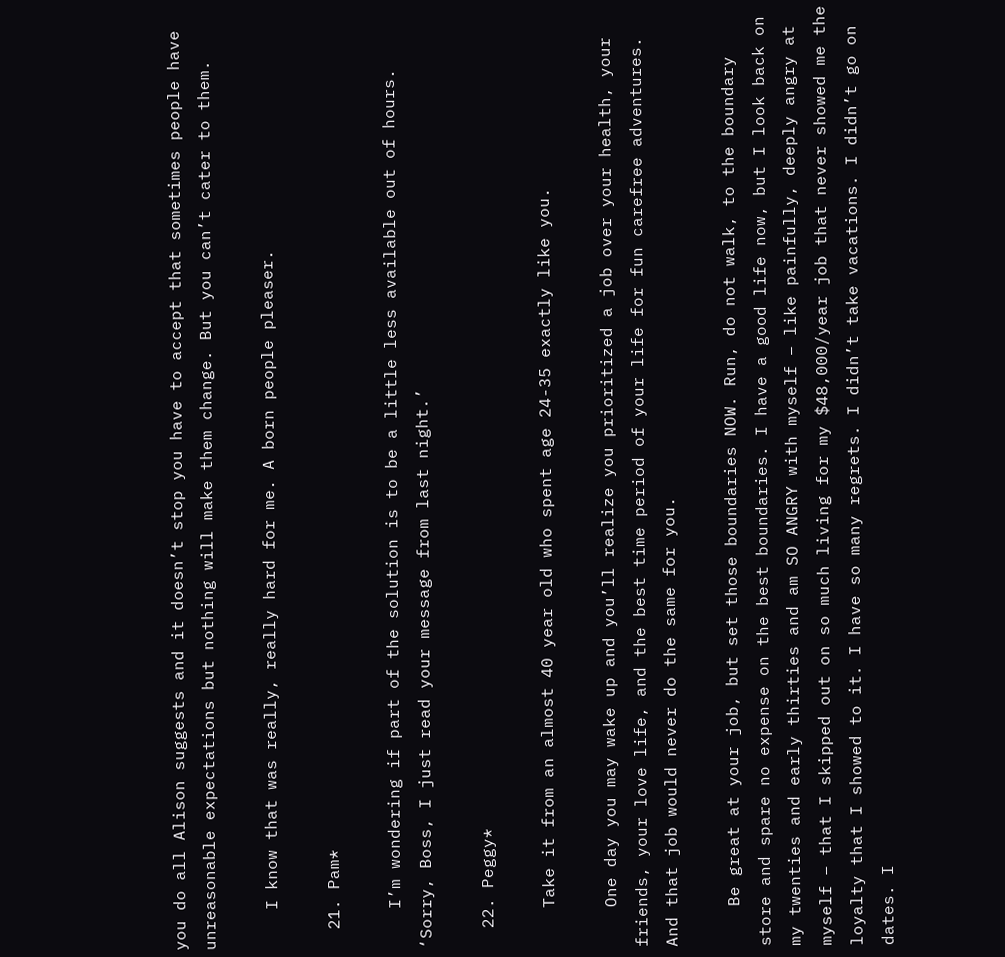you do all Alison suggests and it doesn’t stop you have to accept that sometimes people have unreasonable expectations but nothing will make them change. But you can’t cater to them.

    I know that was really, really hard for me. A born people pleaser.

  21. Pam*

    I’m wondering if part of the solution is to be a little less available out of hours. ‘Sorry, Boss, I just read your message from last night.’

  22. Peggy*

    Take it from an almost 40 year old who spent age 24-35 exactly like you.

    One day you may wake up and you’ll realize you prioritized a job over your health, your friends, your love life, and the best time period of your life for fun carefree adventures. And that job would never do the same for you.

    Be great at your job, but set those boundaries NOW. Run, do not walk, to the boundary store and spare no expense on the best boundaries. I have a good life now, but I look back on my twenties and early thirties and am SO ANGRY with myself – like painfully, deeply angry at myself – that I skipped out on so much living for my $48,000/year job that never showed me the loyalty that I showed to it. I have so many regrets. I didn’t take vacations. I didn’t go on dates. I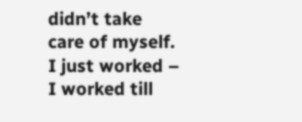didn’t take care of myself. I just worked – I worked till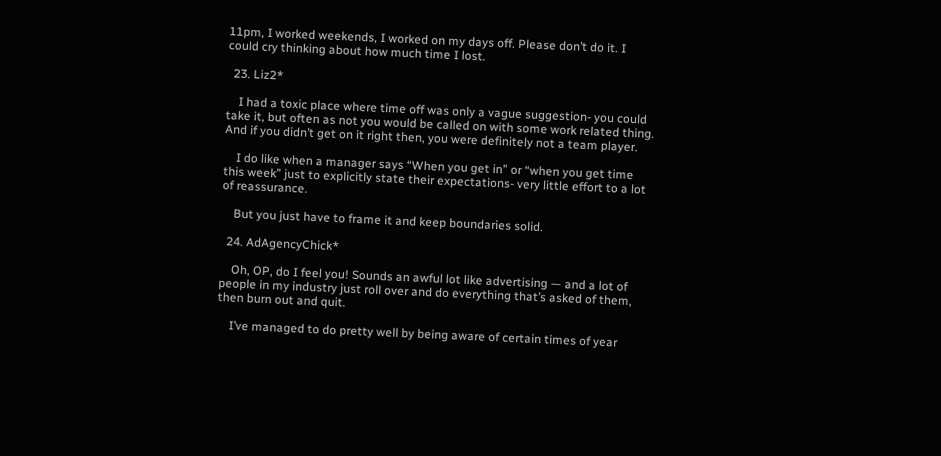11pm, I worked weekends, I worked on my days off. Please don’t do it. I could cry thinking about how much time I lost.

  23. Liz2*

    I had a toxic place where time off was only a vague suggestion- you could take it, but often as not you would be called on with some work related thing. And if you didn’t get on it right then, you were definitely not a team player.

    I do like when a manager says “When you get in” or “when you get time this week” just to explicitly state their expectations- very little effort to a lot of reassurance.

    But you just have to frame it and keep boundaries solid.

  24. AdAgencyChick*

    Oh, OP, do I feel you! Sounds an awful lot like advertising — and a lot of people in my industry just roll over and do everything that’s asked of them, then burn out and quit.

    I’ve managed to do pretty well by being aware of certain times of year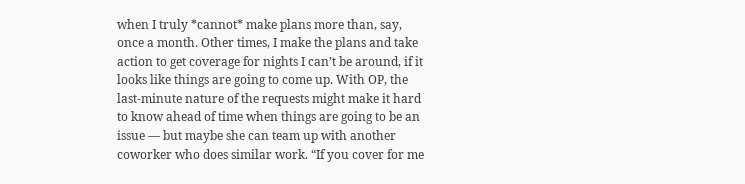when I truly *cannot* make plans more than, say, once a month. Other times, I make the plans and take action to get coverage for nights I can’t be around, if it looks like things are going to come up. With OP, the last-minute nature of the requests might make it hard to know ahead of time when things are going to be an issue — but maybe she can team up with another coworker who does similar work. “If you cover for me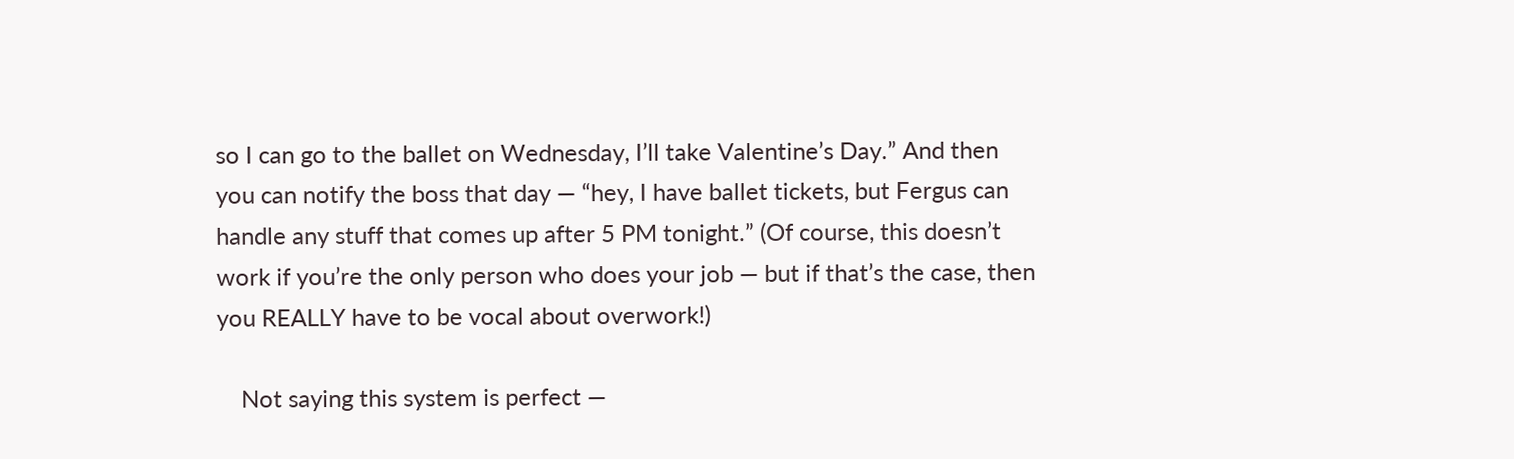so I can go to the ballet on Wednesday, I’ll take Valentine’s Day.” And then you can notify the boss that day — “hey, I have ballet tickets, but Fergus can handle any stuff that comes up after 5 PM tonight.” (Of course, this doesn’t work if you’re the only person who does your job — but if that’s the case, then you REALLY have to be vocal about overwork!)

    Not saying this system is perfect —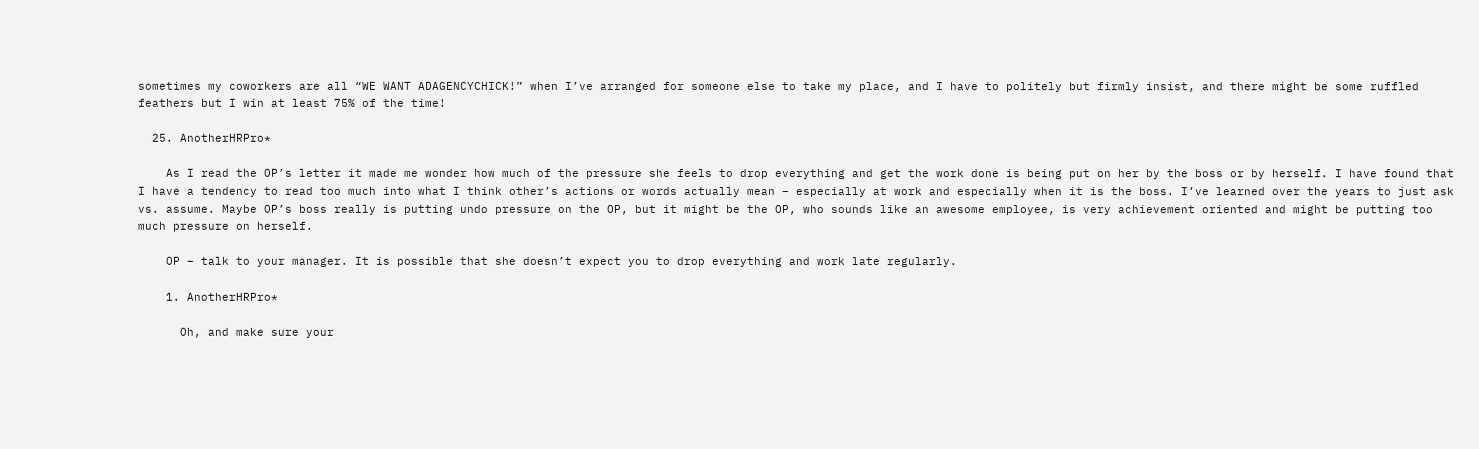sometimes my coworkers are all “WE WANT ADAGENCYCHICK!” when I’ve arranged for someone else to take my place, and I have to politely but firmly insist, and there might be some ruffled feathers but I win at least 75% of the time!

  25. AnotherHRPro*

    As I read the OP’s letter it made me wonder how much of the pressure she feels to drop everything and get the work done is being put on her by the boss or by herself. I have found that I have a tendency to read too much into what I think other’s actions or words actually mean – especially at work and especially when it is the boss. I’ve learned over the years to just ask vs. assume. Maybe OP’s boss really is putting undo pressure on the OP, but it might be the OP, who sounds like an awesome employee, is very achievement oriented and might be putting too much pressure on herself.

    OP – talk to your manager. It is possible that she doesn’t expect you to drop everything and work late regularly.

    1. AnotherHRPro*

      Oh, and make sure your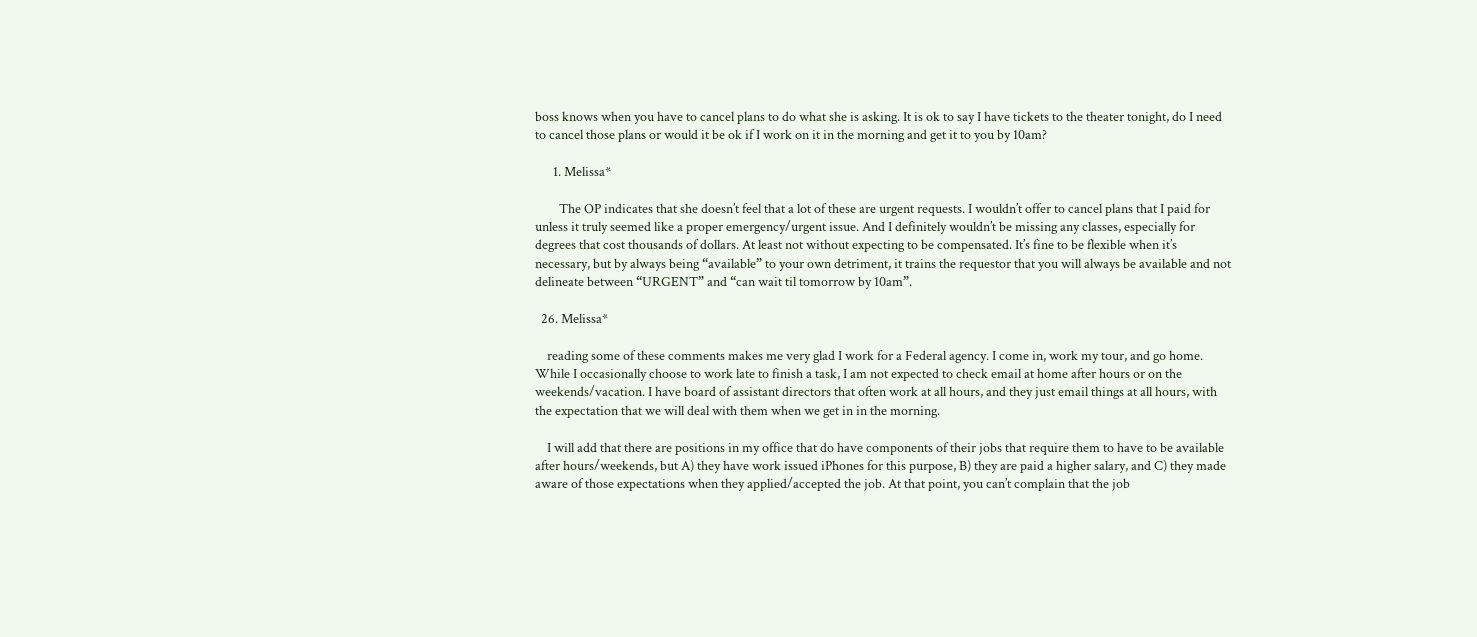boss knows when you have to cancel plans to do what she is asking. It is ok to say I have tickets to the theater tonight, do I need to cancel those plans or would it be ok if I work on it in the morning and get it to you by 10am?

      1. Melissa*

        The OP indicates that she doesn’t feel that a lot of these are urgent requests. I wouldn’t offer to cancel plans that I paid for unless it truly seemed like a proper emergency/urgent issue. And I definitely wouldn’t be missing any classes, especially for degrees that cost thousands of dollars. At least not without expecting to be compensated. It’s fine to be flexible when it’s necessary, but by always being “available” to your own detriment, it trains the requestor that you will always be available and not delineate between “URGENT” and “can wait til tomorrow by 10am”.

  26. Melissa*

    reading some of these comments makes me very glad I work for a Federal agency. I come in, work my tour, and go home. While I occasionally choose to work late to finish a task, I am not expected to check email at home after hours or on the weekends/vacation. I have board of assistant directors that often work at all hours, and they just email things at all hours, with the expectation that we will deal with them when we get in in the morning.

    I will add that there are positions in my office that do have components of their jobs that require them to have to be available after hours/weekends, but A) they have work issued iPhones for this purpose, B) they are paid a higher salary, and C) they made aware of those expectations when they applied/accepted the job. At that point, you can’t complain that the job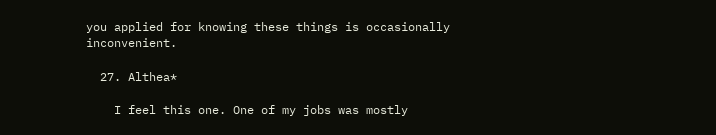you applied for knowing these things is occasionally inconvenient.

  27. Althea*

    I feel this one. One of my jobs was mostly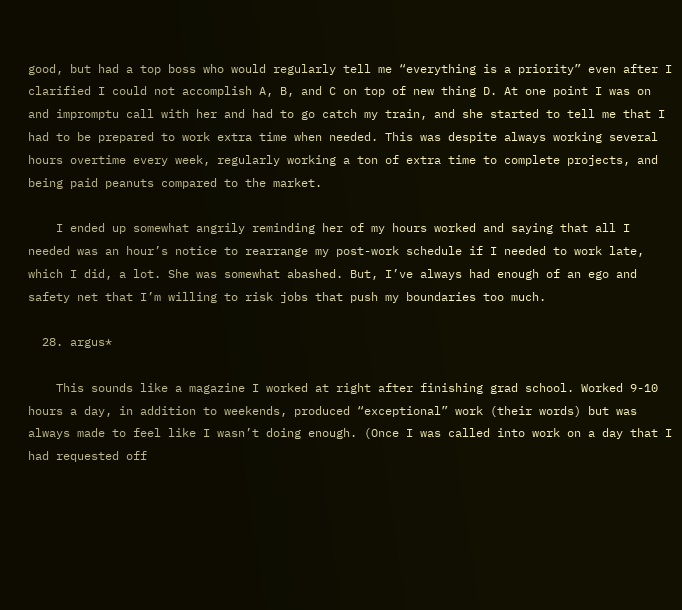good, but had a top boss who would regularly tell me “everything is a priority” even after I clarified I could not accomplish A, B, and C on top of new thing D. At one point I was on and impromptu call with her and had to go catch my train, and she started to tell me that I had to be prepared to work extra time when needed. This was despite always working several hours overtime every week, regularly working a ton of extra time to complete projects, and being paid peanuts compared to the market.

    I ended up somewhat angrily reminding her of my hours worked and saying that all I needed was an hour’s notice to rearrange my post-work schedule if I needed to work late, which I did, a lot. She was somewhat abashed. But, I’ve always had enough of an ego and safety net that I’m willing to risk jobs that push my boundaries too much.

  28. argus*

    This sounds like a magazine I worked at right after finishing grad school. Worked 9-10 hours a day, in addition to weekends, produced “exceptional” work (their words) but was always made to feel like I wasn’t doing enough. (Once I was called into work on a day that I had requested off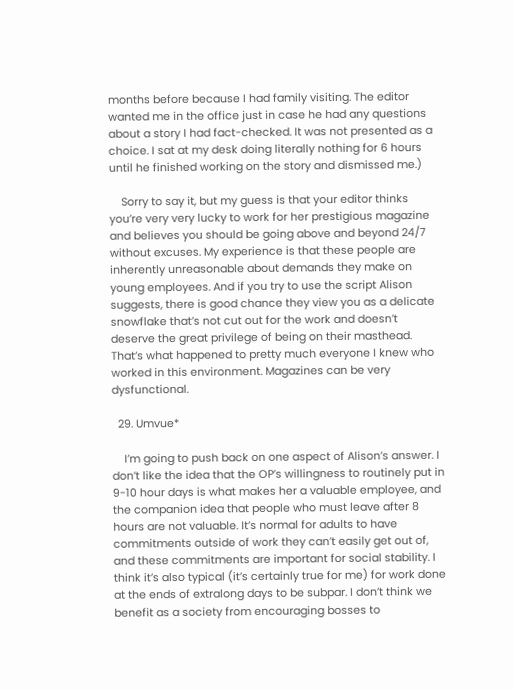months before because I had family visiting. The editor wanted me in the office just in case he had any questions about a story I had fact-checked. It was not presented as a choice. I sat at my desk doing literally nothing for 6 hours until he finished working on the story and dismissed me.)

    Sorry to say it, but my guess is that your editor thinks you’re very very lucky to work for her prestigious magazine and believes you should be going above and beyond 24/7 without excuses. My experience is that these people are inherently unreasonable about demands they make on young employees. And if you try to use the script Alison suggests, there is good chance they view you as a delicate snowflake that’s not cut out for the work and doesn’t deserve the great privilege of being on their masthead. That’s what happened to pretty much everyone I knew who worked in this environment. Magazines can be very dysfunctional.

  29. Umvue*

    I’m going to push back on one aspect of Alison’s answer. I don’t like the idea that the OP’s willingness to routinely put in 9-10 hour days is what makes her a valuable employee, and the companion idea that people who must leave after 8 hours are not valuable. It’s normal for adults to have commitments outside of work they can’t easily get out of, and these commitments are important for social stability. I think it’s also typical (it’s certainly true for me) for work done at the ends of extralong days to be subpar. I don’t think we benefit as a society from encouraging bosses to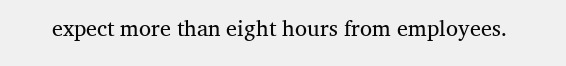expect more than eight hours from employees.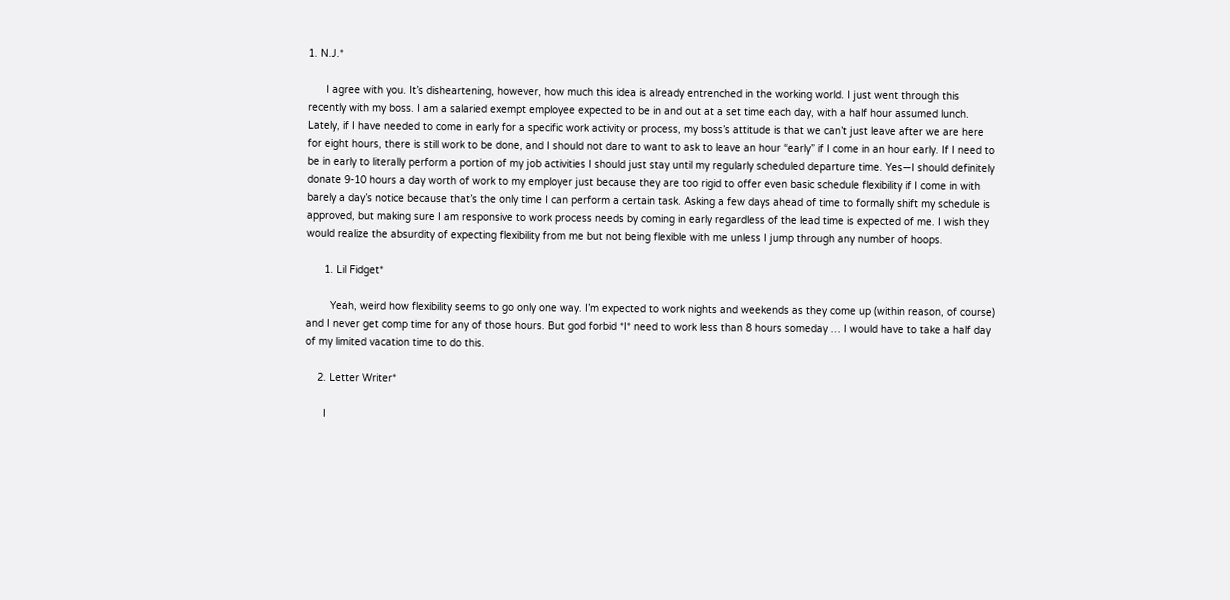1. N.J.*

      I agree with you. It’s disheartening, however, how much this idea is already entrenched in the working world. I just went through this recently with my boss. I am a salaried exempt employee expected to be in and out at a set time each day, with a half hour assumed lunch. Lately, if I have needed to come in early for a specific work activity or process, my boss’s attitude is that we can’t just leave after we are here for eight hours, there is still work to be done, and I should not dare to want to ask to leave an hour “early” if I come in an hour early. If I need to be in early to literally perform a portion of my job activities I should just stay until my regularly scheduled departure time. Yes—I should definitely donate 9-10 hours a day worth of work to my employer just because they are too rigid to offer even basic schedule flexibility if I come in with barely a day’s notice because that’s the only time I can perform a certain task. Asking a few days ahead of time to formally shift my schedule is approved, but making sure I am responsive to work process needs by coming in early regardless of the lead time is expected of me. I wish they would realize the absurdity of expecting flexibility from me but not being flexible with me unless I jump through any number of hoops.

      1. Lil Fidget*

        Yeah, weird how flexibility seems to go only one way. I’m expected to work nights and weekends as they come up (within reason, of course) and I never get comp time for any of those hours. But god forbid *I* need to work less than 8 hours someday … I would have to take a half day of my limited vacation time to do this.

    2. Letter Writer*

      I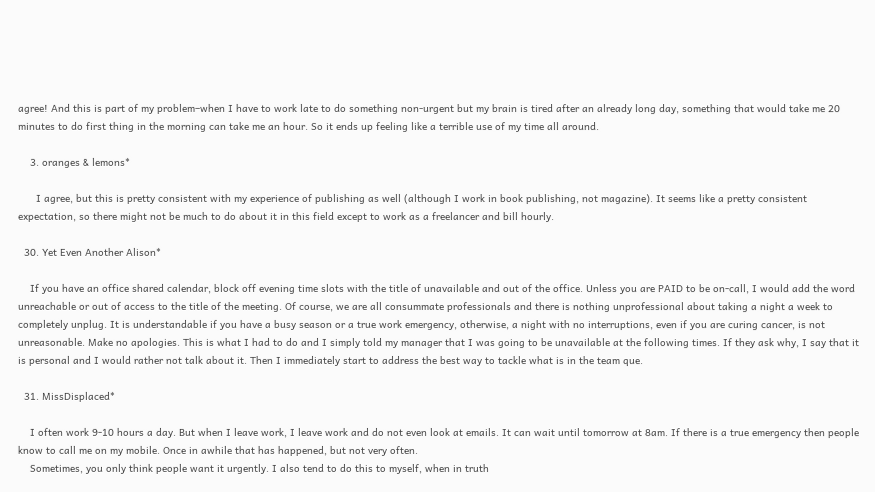agree! And this is part of my problem–when I have to work late to do something non-urgent but my brain is tired after an already long day, something that would take me 20 minutes to do first thing in the morning can take me an hour. So it ends up feeling like a terrible use of my time all around.

    3. oranges & lemons*

      I agree, but this is pretty consistent with my experience of publishing as well (although I work in book publishing, not magazine). It seems like a pretty consistent expectation, so there might not be much to do about it in this field except to work as a freelancer and bill hourly.

  30. Yet Even Another Alison*

    If you have an office shared calendar, block off evening time slots with the title of unavailable and out of the office. Unless you are PAID to be on-call, I would add the word unreachable or out of access to the title of the meeting. Of course, we are all consummate professionals and there is nothing unprofessional about taking a night a week to completely unplug. It is understandable if you have a busy season or a true work emergency, otherwise, a night with no interruptions, even if you are curing cancer, is not unreasonable. Make no apologies. This is what I had to do and I simply told my manager that I was going to be unavailable at the following times. If they ask why, I say that it is personal and I would rather not talk about it. Then I immediately start to address the best way to tackle what is in the team que.

  31. MissDisplaced*

    I often work 9-10 hours a day. But when I leave work, I leave work and do not even look at emails. It can wait until tomorrow at 8am. If there is a true emergency then people know to call me on my mobile. Once in awhile that has happened, but not very often.
    Sometimes, you only think people want it urgently. I also tend to do this to myself, when in truth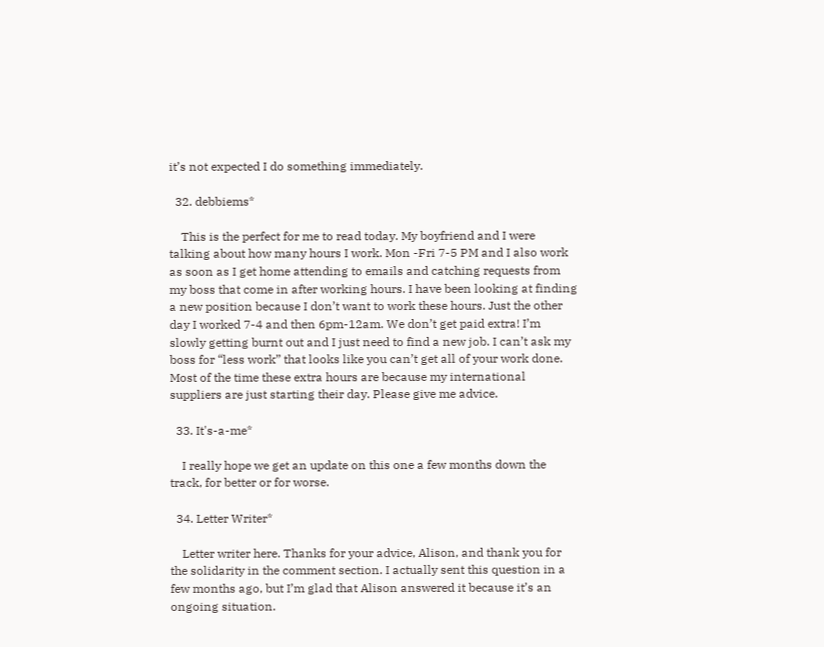it’s not expected I do something immediately.

  32. debbiems*

    This is the perfect for me to read today. My boyfriend and I were talking about how many hours I work. Mon -Fri 7-5 PM and I also work as soon as I get home attending to emails and catching requests from my boss that come in after working hours. I have been looking at finding a new position because I don’t want to work these hours. Just the other day I worked 7-4 and then 6pm-12am. We don’t get paid extra! I’m slowly getting burnt out and I just need to find a new job. I can’t ask my boss for “less work” that looks like you can’t get all of your work done. Most of the time these extra hours are because my international suppliers are just starting their day. Please give me advice.

  33. It's-a-me*

    I really hope we get an update on this one a few months down the track, for better or for worse.

  34. Letter Writer*

    Letter writer here. Thanks for your advice, Alison, and thank you for the solidarity in the comment section. I actually sent this question in a few months ago, but I’m glad that Alison answered it because it’s an ongoing situation.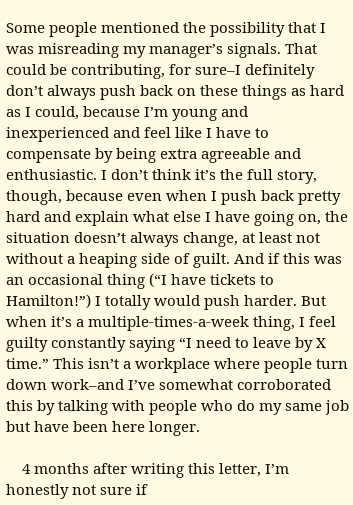Some people mentioned the possibility that I was misreading my manager’s signals. That could be contributing, for sure–I definitely don’t always push back on these things as hard as I could, because I’m young and inexperienced and feel like I have to compensate by being extra agreeable and enthusiastic. I don’t think it’s the full story, though, because even when I push back pretty hard and explain what else I have going on, the situation doesn’t always change, at least not without a heaping side of guilt. And if this was an occasional thing (“I have tickets to Hamilton!”) I totally would push harder. But when it’s a multiple-times-a-week thing, I feel guilty constantly saying “I need to leave by X time.” This isn’t a workplace where people turn down work–and I’ve somewhat corroborated this by talking with people who do my same job but have been here longer.

    4 months after writing this letter, I’m honestly not sure if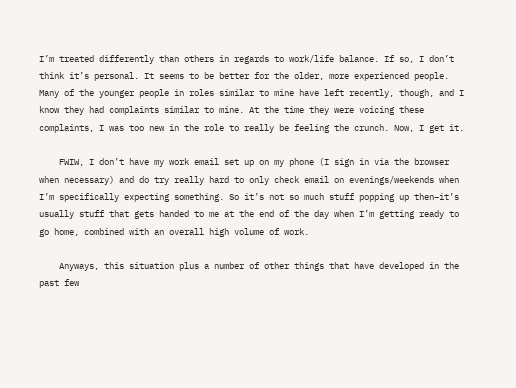I’m treated differently than others in regards to work/life balance. If so, I don’t think it’s personal. It seems to be better for the older, more experienced people. Many of the younger people in roles similar to mine have left recently, though, and I know they had complaints similar to mine. At the time they were voicing these complaints, I was too new in the role to really be feeling the crunch. Now, I get it.

    FWIW, I don’t have my work email set up on my phone (I sign in via the browser when necessary) and do try really hard to only check email on evenings/weekends when I’m specifically expecting something. So it’s not so much stuff popping up then–it’s usually stuff that gets handed to me at the end of the day when I’m getting ready to go home, combined with an overall high volume of work.

    Anyways, this situation plus a number of other things that have developed in the past few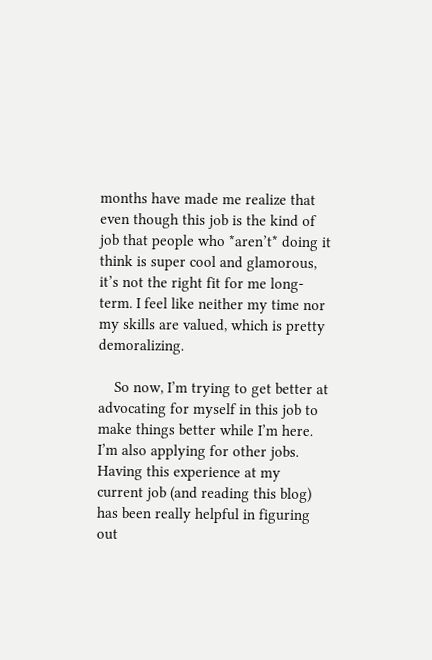months have made me realize that even though this job is the kind of job that people who *aren’t* doing it think is super cool and glamorous, it’s not the right fit for me long-term. I feel like neither my time nor my skills are valued, which is pretty demoralizing.

    So now, I’m trying to get better at advocating for myself in this job to make things better while I’m here. I’m also applying for other jobs. Having this experience at my current job (and reading this blog) has been really helpful in figuring out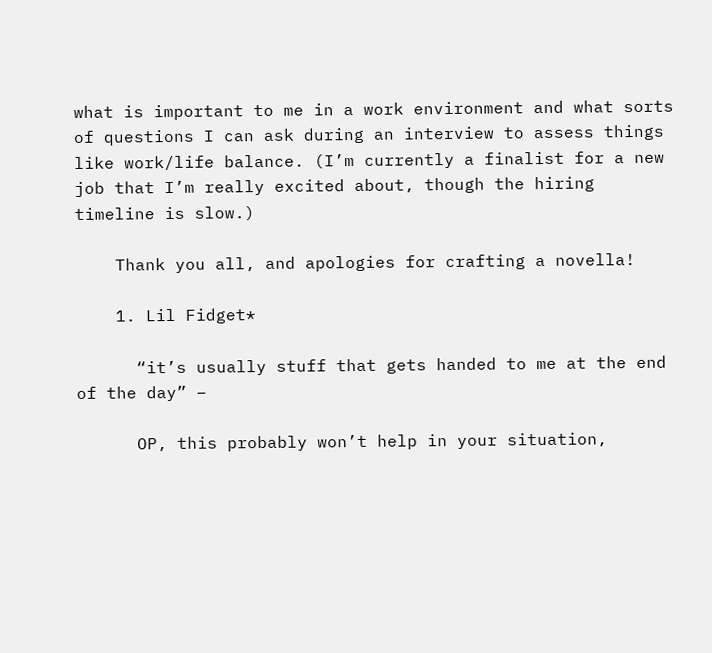what is important to me in a work environment and what sorts of questions I can ask during an interview to assess things like work/life balance. (I’m currently a finalist for a new job that I’m really excited about, though the hiring timeline is slow.)

    Thank you all, and apologies for crafting a novella!

    1. Lil Fidget*

      “it’s usually stuff that gets handed to me at the end of the day” –

      OP, this probably won’t help in your situation,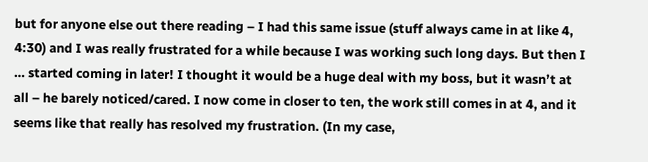but for anyone else out there reading – I had this same issue (stuff always came in at like 4, 4:30) and I was really frustrated for a while because I was working such long days. But then I … started coming in later! I thought it would be a huge deal with my boss, but it wasn’t at all – he barely noticed/cared. I now come in closer to ten, the work still comes in at 4, and it seems like that really has resolved my frustration. (In my case,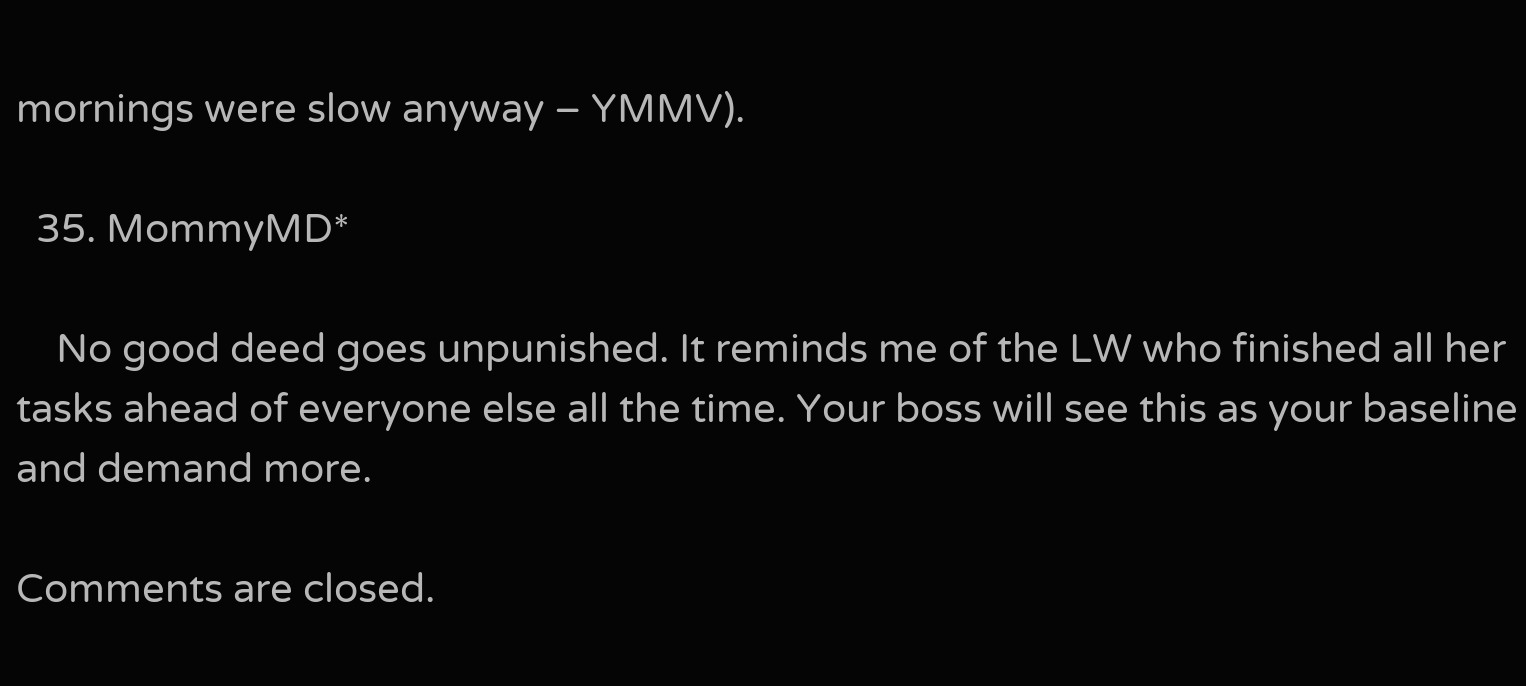mornings were slow anyway – YMMV).

  35. MommyMD*

    No good deed goes unpunished. It reminds me of the LW who finished all her tasks ahead of everyone else all the time. Your boss will see this as your baseline and demand more.

Comments are closed.